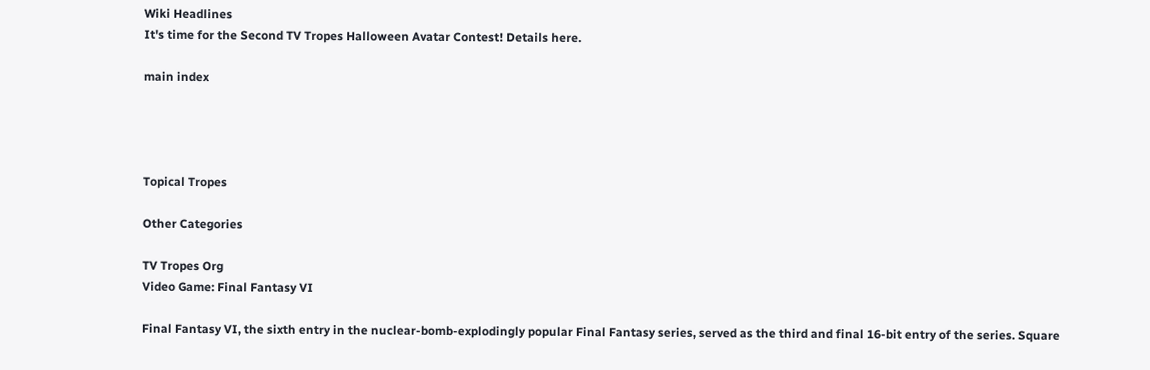Wiki Headlines
It's time for the Second TV Tropes Halloween Avatar Contest! Details here.

main index




Topical Tropes

Other Categories

TV Tropes Org
Video Game: Final Fantasy VI

Final Fantasy VI, the sixth entry in the nuclear-bomb-explodingly popular Final Fantasy series, served as the third and final 16-bit entry of the series. Square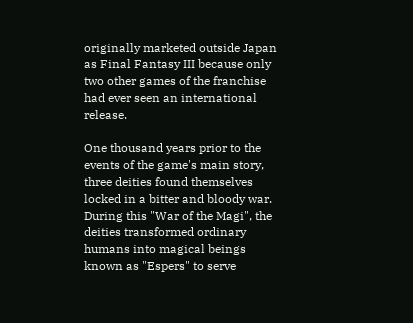originally marketed outside Japan as Final Fantasy III because only two other games of the franchise had ever seen an international release.

One thousand years prior to the events of the game's main story, three deities found themselves locked in a bitter and bloody war. During this "War of the Magi", the deities transformed ordinary humans into magical beings known as "Espers" to serve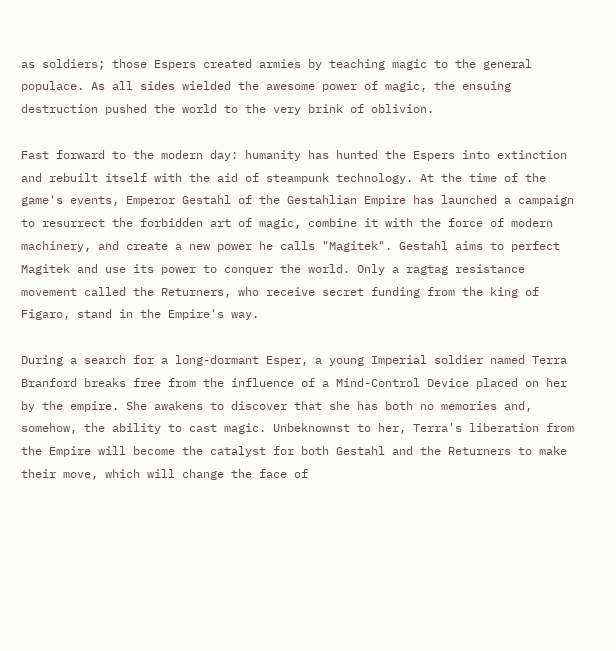as soldiers; those Espers created armies by teaching magic to the general populace. As all sides wielded the awesome power of magic, the ensuing destruction pushed the world to the very brink of oblivion.

Fast forward to the modern day: humanity has hunted the Espers into extinction and rebuilt itself with the aid of steampunk technology. At the time of the game's events, Emperor Gestahl of the Gestahlian Empire has launched a campaign to resurrect the forbidden art of magic, combine it with the force of modern machinery, and create a new power he calls "Magitek". Gestahl aims to perfect Magitek and use its power to conquer the world. Only a ragtag resistance movement called the Returners, who receive secret funding from the king of Figaro, stand in the Empire's way.

During a search for a long-dormant Esper, a young Imperial soldier named Terra Branford breaks free from the influence of a Mind-Control Device placed on her by the empire. She awakens to discover that she has both no memories and, somehow, the ability to cast magic. Unbeknownst to her, Terra's liberation from the Empire will become the catalyst for both Gestahl and the Returners to make their move, which will change the face of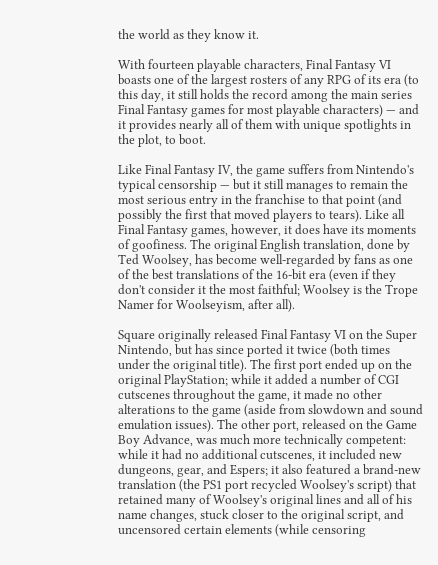the world as they know it.

With fourteen playable characters, Final Fantasy VI boasts one of the largest rosters of any RPG of its era (to this day, it still holds the record among the main series Final Fantasy games for most playable characters) — and it provides nearly all of them with unique spotlights in the plot, to boot.

Like Final Fantasy IV, the game suffers from Nintendo's typical censorship — but it still manages to remain the most serious entry in the franchise to that point (and possibly the first that moved players to tears). Like all Final Fantasy games, however, it does have its moments of goofiness. The original English translation, done by Ted Woolsey, has become well-regarded by fans as one of the best translations of the 16-bit era (even if they don't consider it the most faithful; Woolsey is the Trope Namer for Woolseyism, after all).

Square originally released Final Fantasy VI on the Super Nintendo, but has since ported it twice (both times under the original title). The first port ended up on the original PlayStation; while it added a number of CGI cutscenes throughout the game, it made no other alterations to the game (aside from slowdown and sound emulation issues). The other port, released on the Game Boy Advance, was much more technically competent: while it had no additional cutscenes, it included new dungeons, gear, and Espers; it also featured a brand-new translation (the PS1 port recycled Woolsey's script) that retained many of Woolsey's original lines and all of his name changes, stuck closer to the original script, and uncensored certain elements (while censoring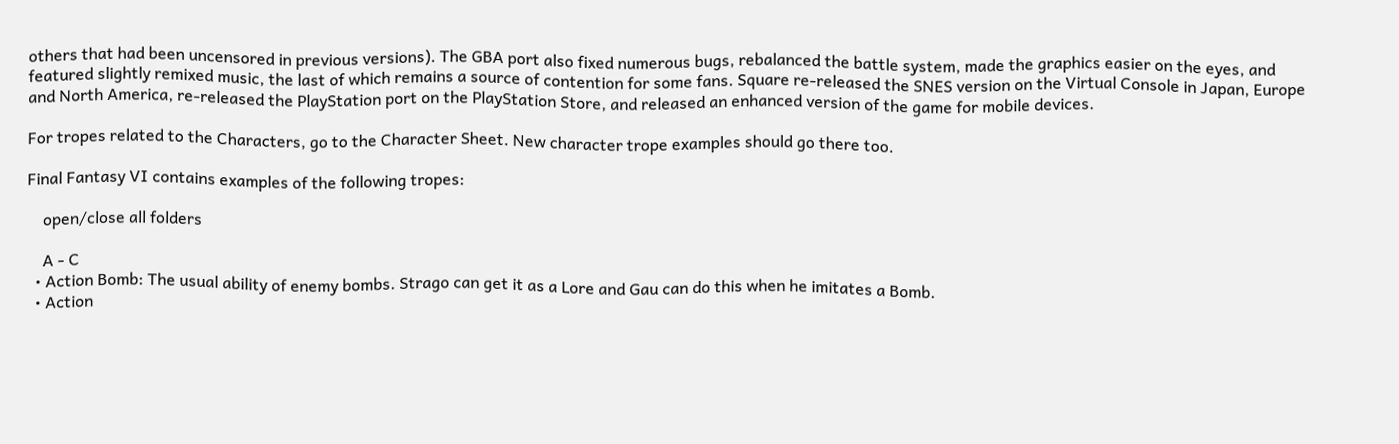others that had been uncensored in previous versions). The GBA port also fixed numerous bugs, rebalanced the battle system, made the graphics easier on the eyes, and featured slightly remixed music, the last of which remains a source of contention for some fans. Square re-released the SNES version on the Virtual Console in Japan, Europe and North America, re-released the PlayStation port on the PlayStation Store, and released an enhanced version of the game for mobile devices.

For tropes related to the Characters, go to the Character Sheet. New character trope examples should go there too.

Final Fantasy VI contains examples of the following tropes:

    open/close all folders

    A - C
  • Action Bomb: The usual ability of enemy bombs. Strago can get it as a Lore and Gau can do this when he imitates a Bomb.
  • Action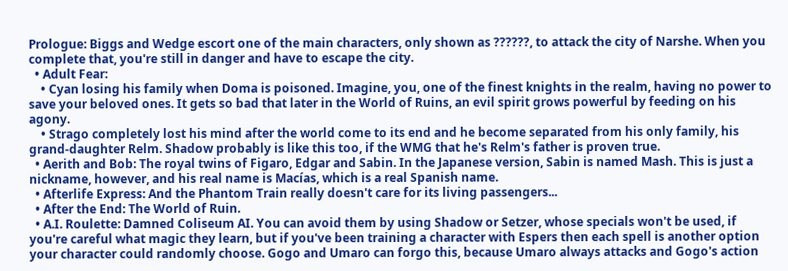Prologue: Biggs and Wedge escort one of the main characters, only shown as ??????, to attack the city of Narshe. When you complete that, you're still in danger and have to escape the city.
  • Adult Fear:
    • Cyan losing his family when Doma is poisoned. Imagine, you, one of the finest knights in the realm, having no power to save your beloved ones. It gets so bad that later in the World of Ruins, an evil spirit grows powerful by feeding on his agony.
    • Strago completely lost his mind after the world come to its end and he become separated from his only family, his grand-daughter Relm. Shadow probably is like this too, if the WMG that he's Relm's father is proven true.
  • Aerith and Bob: The royal twins of Figaro, Edgar and Sabin. In the Japanese version, Sabin is named Mash. This is just a nickname, however, and his real name is Macías, which is a real Spanish name.
  • Afterlife Express: And the Phantom Train really doesn't care for its living passengers...
  • After the End: The World of Ruin.
  • A.I. Roulette: Damned Coliseum AI. You can avoid them by using Shadow or Setzer, whose specials won't be used, if you're careful what magic they learn, but if you've been training a character with Espers then each spell is another option your character could randomly choose. Gogo and Umaro can forgo this, because Umaro always attacks and Gogo's action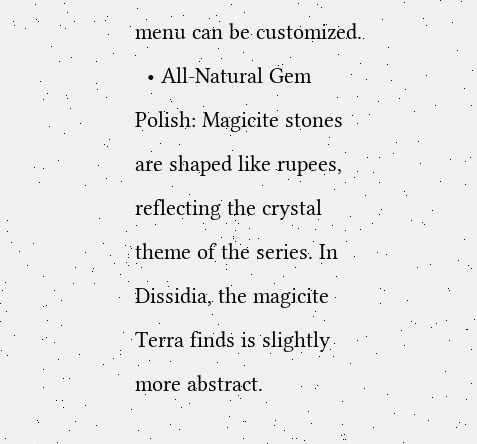menu can be customized.
  • All-Natural Gem Polish: Magicite stones are shaped like rupees, reflecting the crystal theme of the series. In Dissidia, the magicite Terra finds is slightly more abstract.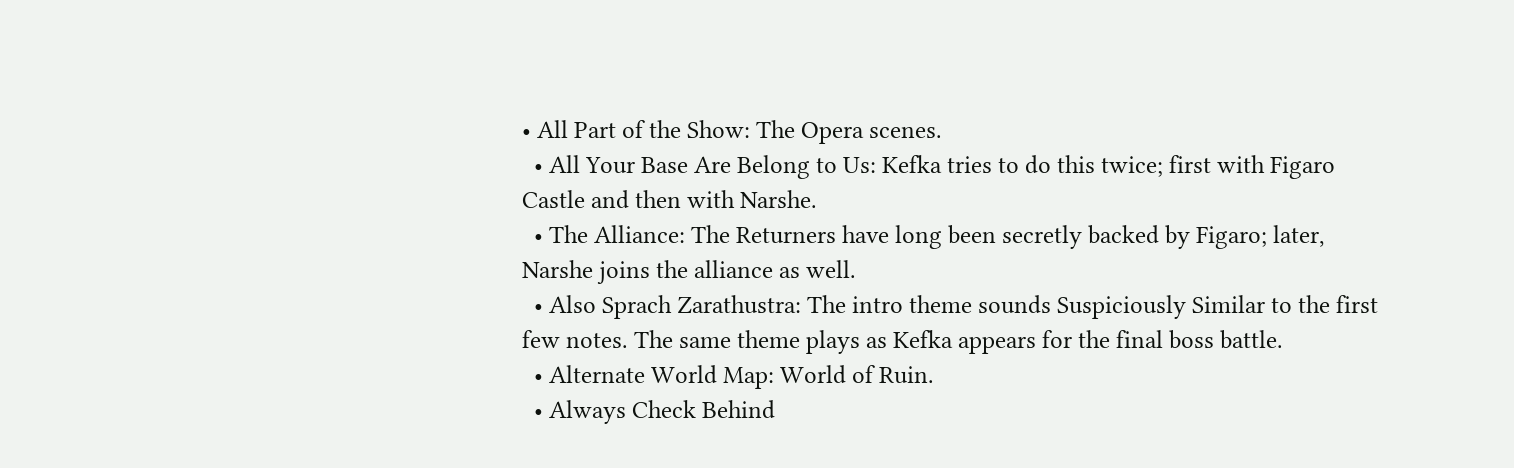• All Part of the Show: The Opera scenes.
  • All Your Base Are Belong to Us: Kefka tries to do this twice; first with Figaro Castle and then with Narshe.
  • The Alliance: The Returners have long been secretly backed by Figaro; later, Narshe joins the alliance as well.
  • Also Sprach Zarathustra: The intro theme sounds Suspiciously Similar to the first few notes. The same theme plays as Kefka appears for the final boss battle.
  • Alternate World Map: World of Ruin.
  • Always Check Behind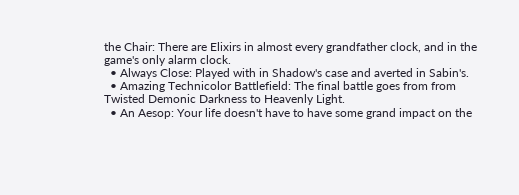the Chair: There are Elixirs in almost every grandfather clock, and in the game's only alarm clock.
  • Always Close: Played with in Shadow's case and averted in Sabin's.
  • Amazing Technicolor Battlefield: The final battle goes from from Twisted Demonic Darkness to Heavenly Light.
  • An Aesop: Your life doesn't have to have some grand impact on the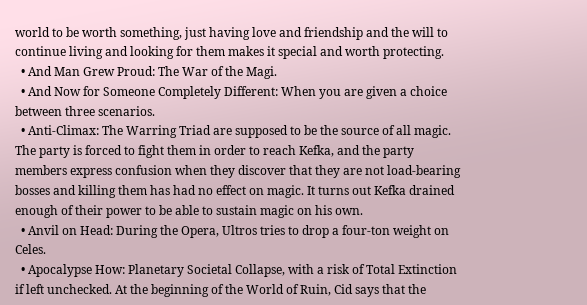world to be worth something, just having love and friendship and the will to continue living and looking for them makes it special and worth protecting.
  • And Man Grew Proud: The War of the Magi.
  • And Now for Someone Completely Different: When you are given a choice between three scenarios.
  • Anti-Climax: The Warring Triad are supposed to be the source of all magic. The party is forced to fight them in order to reach Kefka, and the party members express confusion when they discover that they are not load-bearing bosses and killing them has had no effect on magic. It turns out Kefka drained enough of their power to be able to sustain magic on his own.
  • Anvil on Head: During the Opera, Ultros tries to drop a four-ton weight on Celes.
  • Apocalypse How: Planetary Societal Collapse, with a risk of Total Extinction if left unchecked. At the beginning of the World of Ruin, Cid says that the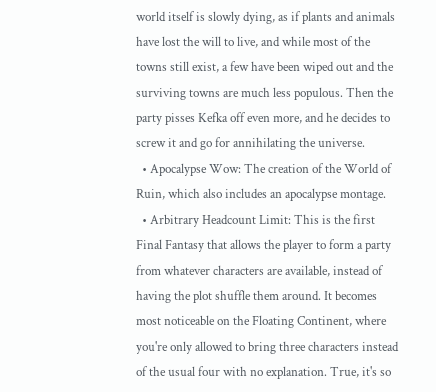world itself is slowly dying, as if plants and animals have lost the will to live, and while most of the towns still exist, a few have been wiped out and the surviving towns are much less populous. Then the party pisses Kefka off even more, and he decides to screw it and go for annihilating the universe.
  • Apocalypse Wow: The creation of the World of Ruin, which also includes an apocalypse montage.
  • Arbitrary Headcount Limit: This is the first Final Fantasy that allows the player to form a party from whatever characters are available, instead of having the plot shuffle them around. It becomes most noticeable on the Floating Continent, where you're only allowed to bring three characters instead of the usual four with no explanation. True, it's so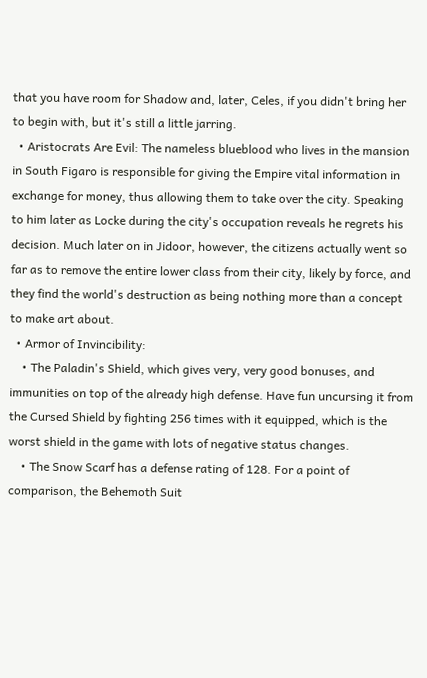that you have room for Shadow and, later, Celes, if you didn't bring her to begin with, but it's still a little jarring.
  • Aristocrats Are Evil: The nameless blueblood who lives in the mansion in South Figaro is responsible for giving the Empire vital information in exchange for money, thus allowing them to take over the city. Speaking to him later as Locke during the city's occupation reveals he regrets his decision. Much later on in Jidoor, however, the citizens actually went so far as to remove the entire lower class from their city, likely by force, and they find the world's destruction as being nothing more than a concept to make art about.
  • Armor of Invincibility:
    • The Paladin's Shield, which gives very, very good bonuses, and immunities on top of the already high defense. Have fun uncursing it from the Cursed Shield by fighting 256 times with it equipped, which is the worst shield in the game with lots of negative status changes.
    • The Snow Scarf has a defense rating of 128. For a point of comparison, the Behemoth Suit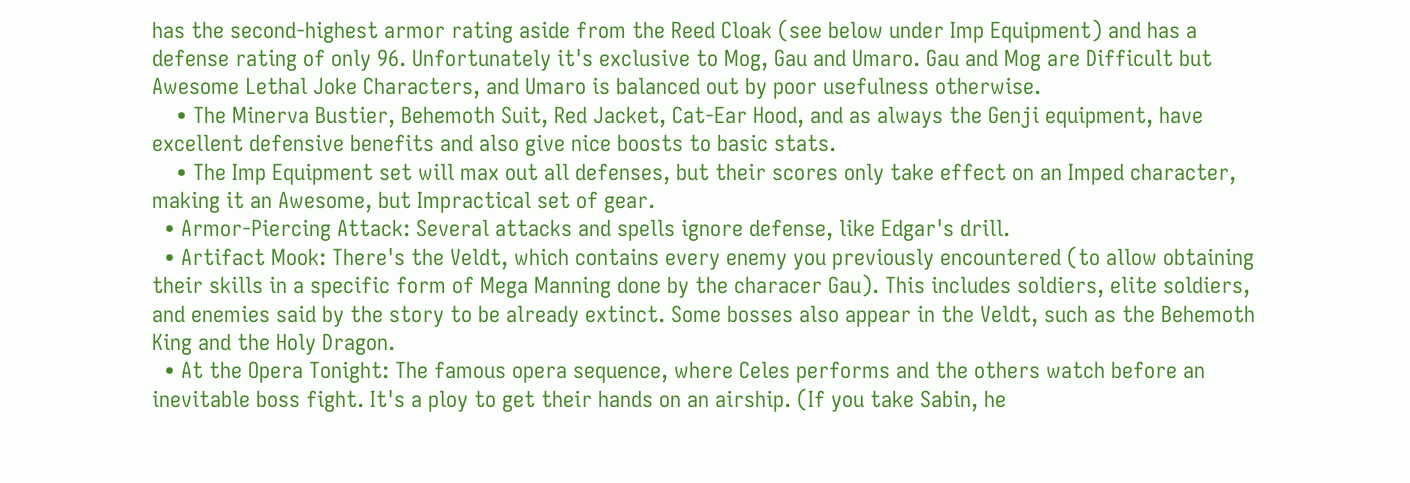has the second-highest armor rating aside from the Reed Cloak (see below under Imp Equipment) and has a defense rating of only 96. Unfortunately it's exclusive to Mog, Gau and Umaro. Gau and Mog are Difficult but Awesome Lethal Joke Characters, and Umaro is balanced out by poor usefulness otherwise.
    • The Minerva Bustier, Behemoth Suit, Red Jacket, Cat-Ear Hood, and as always the Genji equipment, have excellent defensive benefits and also give nice boosts to basic stats.
    • The Imp Equipment set will max out all defenses, but their scores only take effect on an Imped character, making it an Awesome, but Impractical set of gear.
  • Armor-Piercing Attack: Several attacks and spells ignore defense, like Edgar's drill.
  • Artifact Mook: There's the Veldt, which contains every enemy you previously encountered (to allow obtaining their skills in a specific form of Mega Manning done by the characer Gau). This includes soldiers, elite soldiers, and enemies said by the story to be already extinct. Some bosses also appear in the Veldt, such as the Behemoth King and the Holy Dragon.
  • At the Opera Tonight: The famous opera sequence, where Celes performs and the others watch before an inevitable boss fight. It's a ploy to get their hands on an airship. (If you take Sabin, he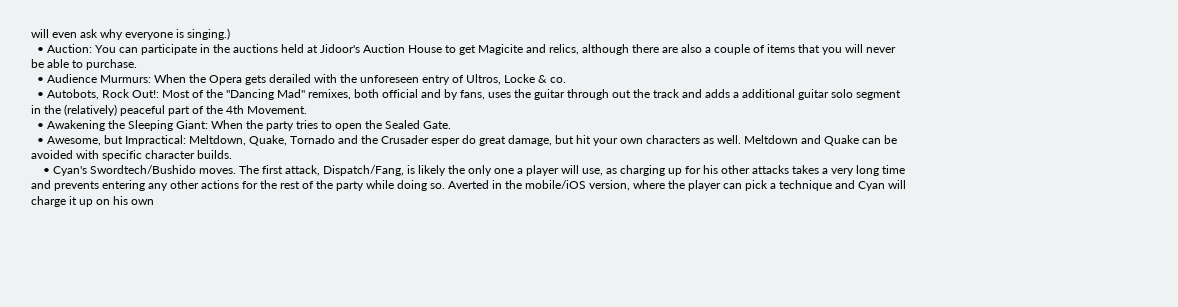will even ask why everyone is singing.)
  • Auction: You can participate in the auctions held at Jidoor's Auction House to get Magicite and relics, although there are also a couple of items that you will never be able to purchase.
  • Audience Murmurs: When the Opera gets derailed with the unforeseen entry of Ultros, Locke & co.
  • Autobots, Rock Out!: Most of the "Dancing Mad" remixes, both official and by fans, uses the guitar through out the track and adds a additional guitar solo segment in the (relatively) peaceful part of the 4th Movement.
  • Awakening the Sleeping Giant: When the party tries to open the Sealed Gate.
  • Awesome, but Impractical: Meltdown, Quake, Tornado and the Crusader esper do great damage, but hit your own characters as well. Meltdown and Quake can be avoided with specific character builds.
    • Cyan's Swordtech/Bushido moves. The first attack, Dispatch/Fang, is likely the only one a player will use, as charging up for his other attacks takes a very long time and prevents entering any other actions for the rest of the party while doing so. Averted in the mobile/iOS version, where the player can pick a technique and Cyan will charge it up on his own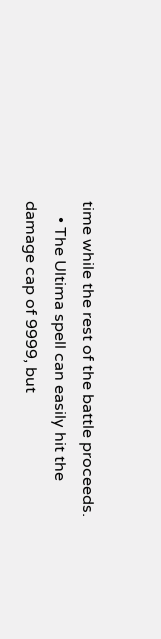time while the rest of the battle proceeds.
    • The Ultima spell can easily hit the damage cap of 9999, but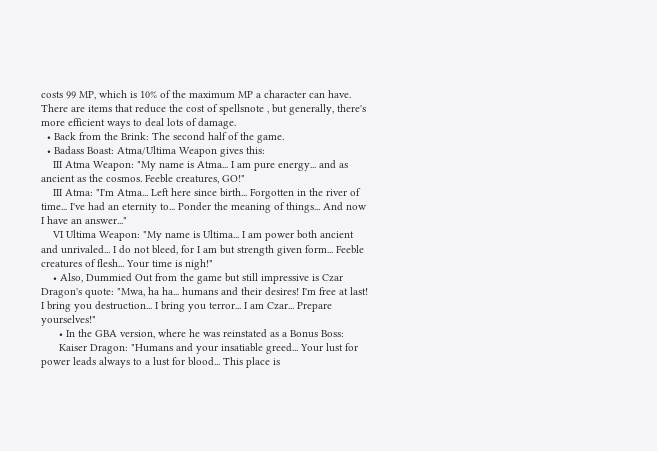costs 99 MP, which is 10% of the maximum MP a character can have. There are items that reduce the cost of spellsnote , but generally, there's more efficient ways to deal lots of damage.
  • Back from the Brink: The second half of the game.
  • Badass Boast: Atma/Ultima Weapon gives this:
    III Atma Weapon: "My name is Atma... I am pure energy... and as ancient as the cosmos. Feeble creatures, GO!"
    III Atma: "I'm Atma... Left here since birth... Forgotten in the river of time... I've had an eternity to... Ponder the meaning of things... And now I have an answer..."
    VI Ultima Weapon: "My name is Ultima... I am power both ancient and unrivaled... I do not bleed, for I am but strength given form... Feeble creatures of flesh... Your time is nigh!"
    • Also, Dummied Out from the game but still impressive is Czar Dragon's quote: "Mwa, ha ha... humans and their desires! I'm free at last! I bring you destruction... I bring you terror... I am Czar... Prepare yourselves!"
      • In the GBA version, where he was reinstated as a Bonus Boss:
      Kaiser Dragon: "Humans and your insatiable greed... Your lust for power leads always to a lust for blood... This place is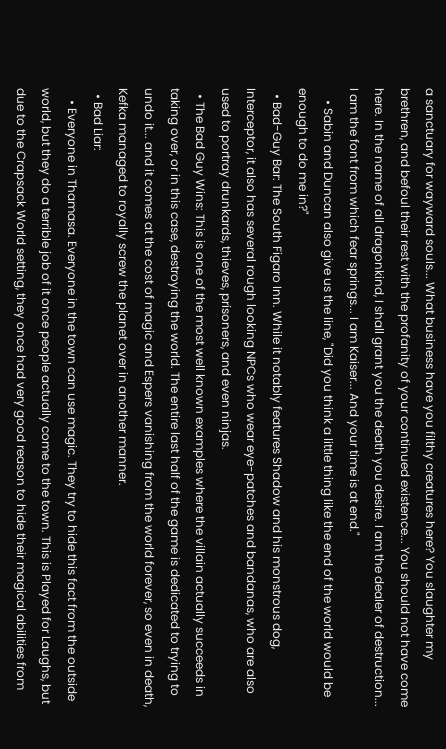a sanctuary for wayward souls... What business have you filthy creatures here? You slaughter my brethren, and befoul their rest with the profanity of your continued existence... You should not have come here. In the name of all dragonkind, I shall grant you the death you desire. I am the dealer of destruction... I am the font from which fear springs... I am Kaiser... And your time is at end."
    • Sabin and Duncan also give us the line, "Did you think a little thing like the end of the world would be enough to do me in?"
  • Bad-Guy Bar: The South Figaro Inn. While it notably features Shadow and his monstrous dog, Interceptor, it also has several rough looking NPCs who wear eye-patches and bandanas, who are also used to portray drunkards, thieves, prisoners, and even ninjas.
  • The Bad Guy Wins: This is one of the most well known examples where the villain actually succeeds in taking over, or in this case, destroying the world. The entire last half of the game is dedicated to trying to undo it... and it comes at the cost of magic and Espers vanishing from the world forever, so even in death, Kefka managed to royally screw the planet over in another manner.
  • Bad Liar:
    • Everyone in Thamasa. Everyone in the town can use magic. They try to hide this fact from the outside world, but they do a terrible job of it once people actually come to the town. This is Played for Laughs, but due to the Crapsack World setting, they once had very good reason to hide their magical abilities from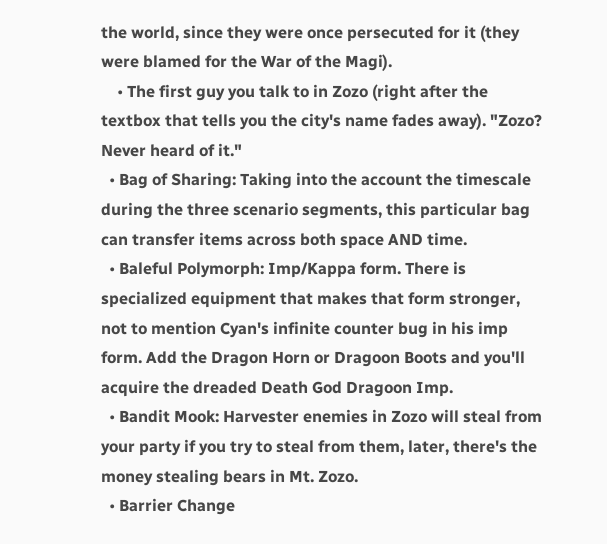the world, since they were once persecuted for it (they were blamed for the War of the Magi).
    • The first guy you talk to in Zozo (right after the textbox that tells you the city's name fades away). "Zozo? Never heard of it."
  • Bag of Sharing: Taking into the account the timescale during the three scenario segments, this particular bag can transfer items across both space AND time.
  • Baleful Polymorph: Imp/Kappa form. There is specialized equipment that makes that form stronger, not to mention Cyan's infinite counter bug in his imp form. Add the Dragon Horn or Dragoon Boots and you'll acquire the dreaded Death God Dragoon Imp.
  • Bandit Mook: Harvester enemies in Zozo will steal from your party if you try to steal from them, later, there's the money stealing bears in Mt. Zozo.
  • Barrier Change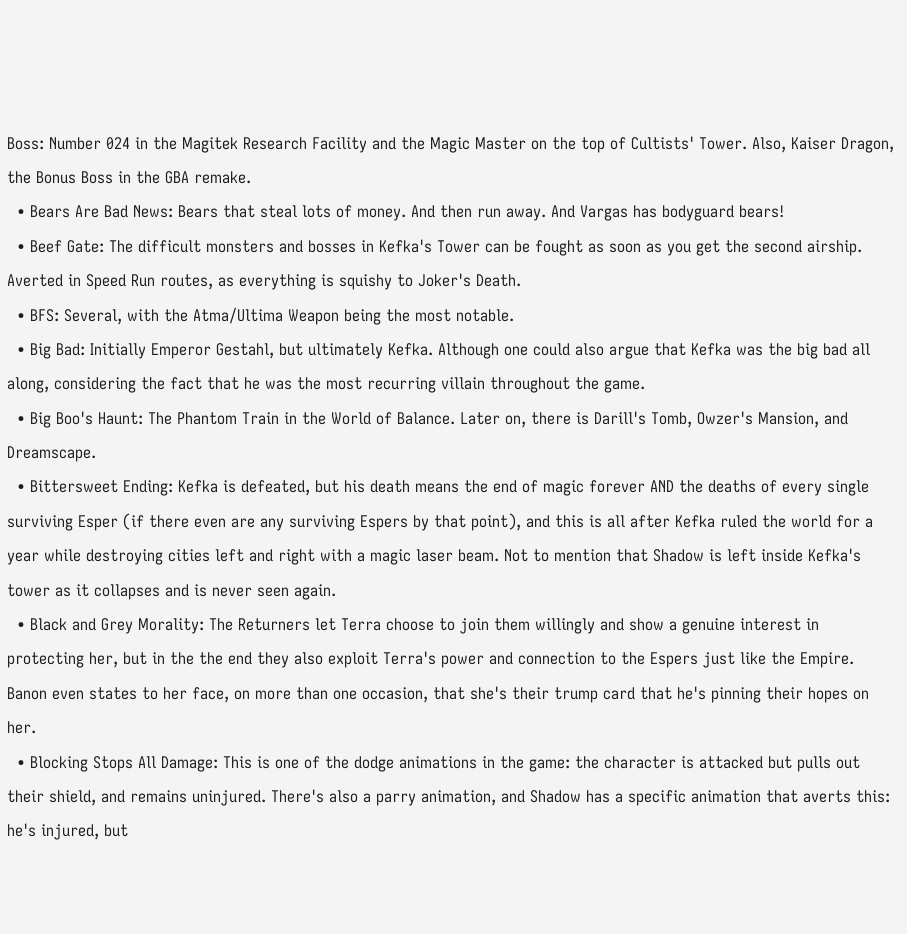Boss: Number 024 in the Magitek Research Facility and the Magic Master on the top of Cultists' Tower. Also, Kaiser Dragon, the Bonus Boss in the GBA remake.
  • Bears Are Bad News: Bears that steal lots of money. And then run away. And Vargas has bodyguard bears!
  • Beef Gate: The difficult monsters and bosses in Kefka's Tower can be fought as soon as you get the second airship. Averted in Speed Run routes, as everything is squishy to Joker's Death.
  • BFS: Several, with the Atma/Ultima Weapon being the most notable.
  • Big Bad: Initially Emperor Gestahl, but ultimately Kefka. Although one could also argue that Kefka was the big bad all along, considering the fact that he was the most recurring villain throughout the game.
  • Big Boo's Haunt: The Phantom Train in the World of Balance. Later on, there is Darill's Tomb, Owzer's Mansion, and Dreamscape.
  • Bittersweet Ending: Kefka is defeated, but his death means the end of magic forever AND the deaths of every single surviving Esper (if there even are any surviving Espers by that point), and this is all after Kefka ruled the world for a year while destroying cities left and right with a magic laser beam. Not to mention that Shadow is left inside Kefka's tower as it collapses and is never seen again.
  • Black and Grey Morality: The Returners let Terra choose to join them willingly and show a genuine interest in protecting her, but in the the end they also exploit Terra's power and connection to the Espers just like the Empire. Banon even states to her face, on more than one occasion, that she's their trump card that he's pinning their hopes on her.
  • Blocking Stops All Damage: This is one of the dodge animations in the game: the character is attacked but pulls out their shield, and remains uninjured. There's also a parry animation, and Shadow has a specific animation that averts this: he's injured, but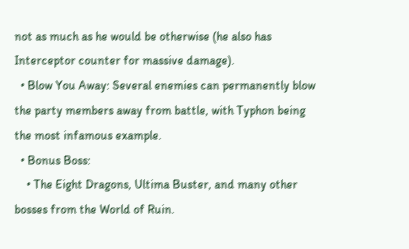not as much as he would be otherwise (he also has Interceptor counter for massive damage).
  • Blow You Away: Several enemies can permanently blow the party members away from battle, with Typhon being the most infamous example.
  • Bonus Boss:
    • The Eight Dragons, Ultima Buster, and many other bosses from the World of Ruin.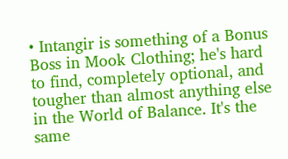• Intangir is something of a Bonus Boss in Mook Clothing; he's hard to find, completely optional, and tougher than almost anything else in the World of Balance. It's the same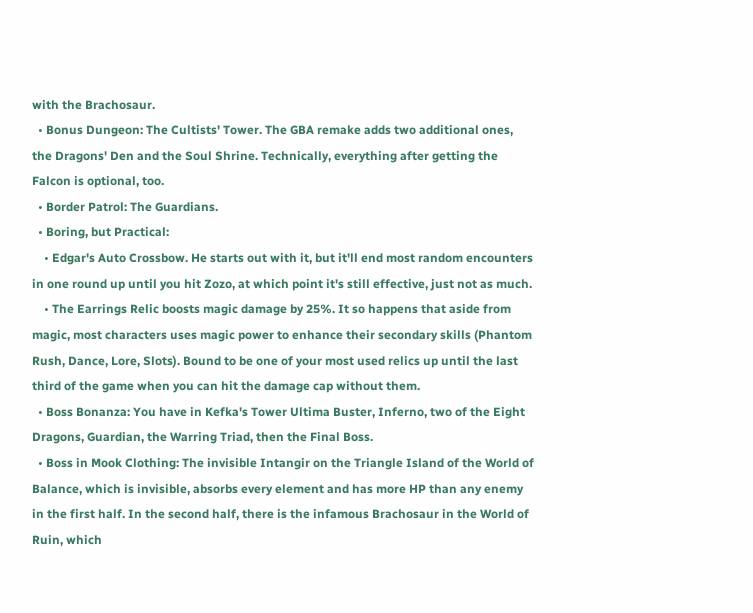with the Brachosaur.
  • Bonus Dungeon: The Cultists' Tower. The GBA remake adds two additional ones, the Dragons' Den and the Soul Shrine. Technically, everything after getting the Falcon is optional, too.
  • Border Patrol: The Guardians.
  • Boring, but Practical:
    • Edgar's Auto Crossbow. He starts out with it, but it'll end most random encounters in one round up until you hit Zozo, at which point it's still effective, just not as much.
    • The Earrings Relic boosts magic damage by 25%. It so happens that aside from magic, most characters uses magic power to enhance their secondary skills (Phantom Rush, Dance, Lore, Slots). Bound to be one of your most used relics up until the last third of the game when you can hit the damage cap without them.
  • Boss Bonanza: You have in Kefka's Tower Ultima Buster, Inferno, two of the Eight Dragons, Guardian, the Warring Triad, then the Final Boss.
  • Boss in Mook Clothing: The invisible Intangir on the Triangle Island of the World of Balance, which is invisible, absorbs every element and has more HP than any enemy in the first half. In the second half, there is the infamous Brachosaur in the World of Ruin, which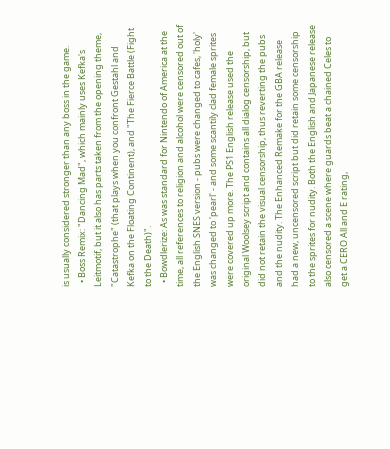is usually considered stronger than any boss in the game.
  • Boss Remix: "Dancing Mad", which mainly uses Kefka's Leitmotif, but it also has parts taken from the opening theme, "Catastrophe" (that plays when you confront Gestahl and Kefka on the Floating Continent), and "The Fierce Battle (Fight to the Death)".
  • Bowdlerize: As was standard for Nintendo of America at the time, all references to religion and alcohol were censored out of the English SNES version - pubs were changed to cafes, 'holy' was changed to 'pearl' - and some scantily clad female sprites were covered up more. The PS1 English release used the original Woolsey script and contains all dialog censorship, but did not retain the visual censorship, thus reverting the pubs and the nudity. The Enhanced Remake for the GBA release had a new, uncensored script but did retain some censorship to the sprites for nudity. Both the English and Japanese release also censored a scene where guards beat a chained Celes to get a CERO All and E rating,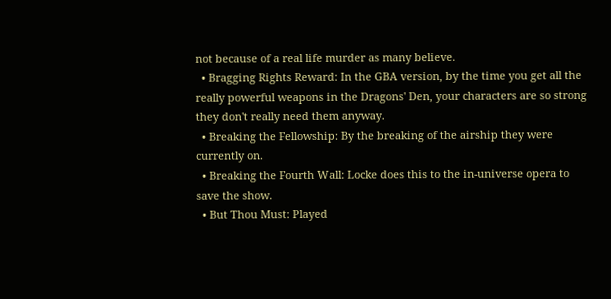not because of a real life murder as many believe.
  • Bragging Rights Reward: In the GBA version, by the time you get all the really powerful weapons in the Dragons' Den, your characters are so strong they don't really need them anyway.
  • Breaking the Fellowship: By the breaking of the airship they were currently on.
  • Breaking the Fourth Wall: Locke does this to the in-universe opera to save the show.
  • But Thou Must: Played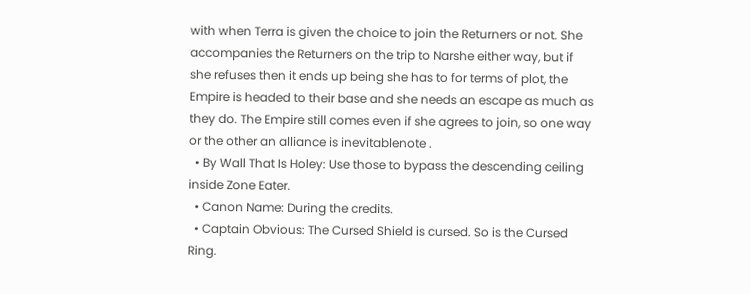with when Terra is given the choice to join the Returners or not. She accompanies the Returners on the trip to Narshe either way, but if she refuses then it ends up being she has to for terms of plot, the Empire is headed to their base and she needs an escape as much as they do. The Empire still comes even if she agrees to join, so one way or the other an alliance is inevitablenote .
  • By Wall That Is Holey: Use those to bypass the descending ceiling inside Zone Eater.
  • Canon Name: During the credits.
  • Captain Obvious: The Cursed Shield is cursed. So is the Cursed Ring.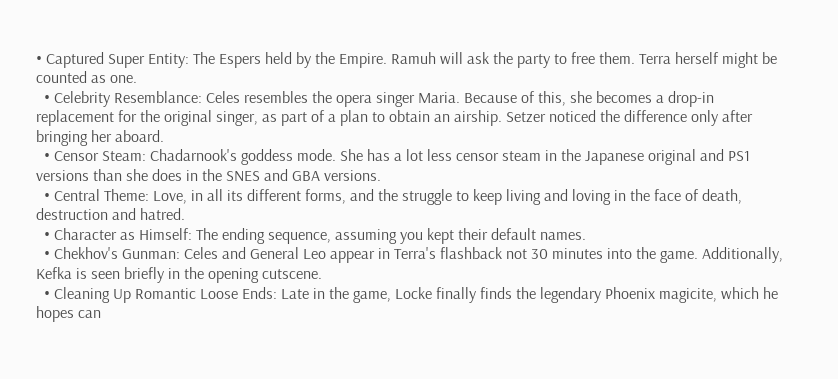• Captured Super Entity: The Espers held by the Empire. Ramuh will ask the party to free them. Terra herself might be counted as one.
  • Celebrity Resemblance: Celes resembles the opera singer Maria. Because of this, she becomes a drop-in replacement for the original singer, as part of a plan to obtain an airship. Setzer noticed the difference only after bringing her aboard.
  • Censor Steam: Chadarnook's goddess mode. She has a lot less censor steam in the Japanese original and PS1 versions than she does in the SNES and GBA versions.
  • Central Theme: Love, in all its different forms, and the struggle to keep living and loving in the face of death, destruction and hatred.
  • Character as Himself: The ending sequence, assuming you kept their default names.
  • Chekhov's Gunman: Celes and General Leo appear in Terra's flashback not 30 minutes into the game. Additionally, Kefka is seen briefly in the opening cutscene.
  • Cleaning Up Romantic Loose Ends: Late in the game, Locke finally finds the legendary Phoenix magicite, which he hopes can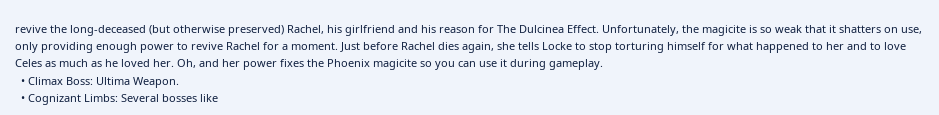revive the long-deceased (but otherwise preserved) Rachel, his girlfriend and his reason for The Dulcinea Effect. Unfortunately, the magicite is so weak that it shatters on use, only providing enough power to revive Rachel for a moment. Just before Rachel dies again, she tells Locke to stop torturing himself for what happened to her and to love Celes as much as he loved her. Oh, and her power fixes the Phoenix magicite so you can use it during gameplay.
  • Climax Boss: Ultima Weapon.
  • Cognizant Limbs: Several bosses like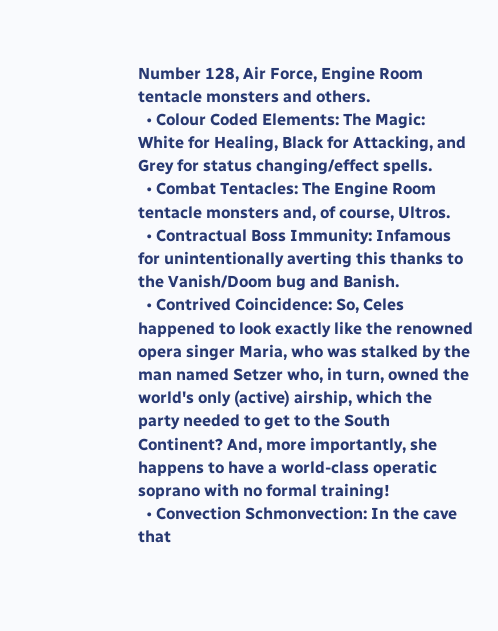Number 128, Air Force, Engine Room tentacle monsters and others.
  • Colour Coded Elements: The Magic: White for Healing, Black for Attacking, and Grey for status changing/effect spells.
  • Combat Tentacles: The Engine Room tentacle monsters and, of course, Ultros.
  • Contractual Boss Immunity: Infamous for unintentionally averting this thanks to the Vanish/Doom bug and Banish.
  • Contrived Coincidence: So, Celes happened to look exactly like the renowned opera singer Maria, who was stalked by the man named Setzer who, in turn, owned the world's only (active) airship, which the party needed to get to the South Continent? And, more importantly, she happens to have a world-class operatic soprano with no formal training!
  • Convection Schmonvection: In the cave that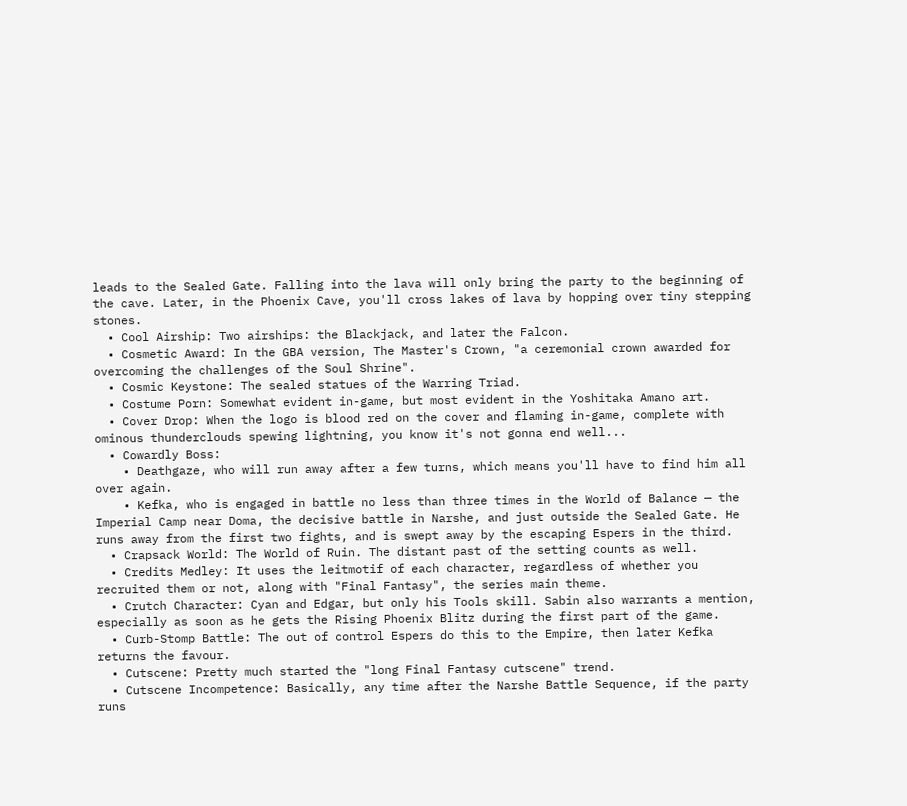leads to the Sealed Gate. Falling into the lava will only bring the party to the beginning of the cave. Later, in the Phoenix Cave, you'll cross lakes of lava by hopping over tiny stepping stones.
  • Cool Airship: Two airships: the Blackjack, and later the Falcon.
  • Cosmetic Award: In the GBA version, The Master's Crown, "a ceremonial crown awarded for overcoming the challenges of the Soul Shrine".
  • Cosmic Keystone: The sealed statues of the Warring Triad.
  • Costume Porn: Somewhat evident in-game, but most evident in the Yoshitaka Amano art.
  • Cover Drop: When the logo is blood red on the cover and flaming in-game, complete with ominous thunderclouds spewing lightning, you know it's not gonna end well...
  • Cowardly Boss:
    • Deathgaze, who will run away after a few turns, which means you'll have to find him all over again.
    • Kefka, who is engaged in battle no less than three times in the World of Balance — the Imperial Camp near Doma, the decisive battle in Narshe, and just outside the Sealed Gate. He runs away from the first two fights, and is swept away by the escaping Espers in the third.
  • Crapsack World: The World of Ruin. The distant past of the setting counts as well.
  • Credits Medley: It uses the leitmotif of each character, regardless of whether you recruited them or not, along with "Final Fantasy", the series main theme.
  • Crutch Character: Cyan and Edgar, but only his Tools skill. Sabin also warrants a mention, especially as soon as he gets the Rising Phoenix Blitz during the first part of the game.
  • Curb-Stomp Battle: The out of control Espers do this to the Empire, then later Kefka returns the favour.
  • Cutscene: Pretty much started the "long Final Fantasy cutscene" trend.
  • Cutscene Incompetence: Basically, any time after the Narshe Battle Sequence, if the party runs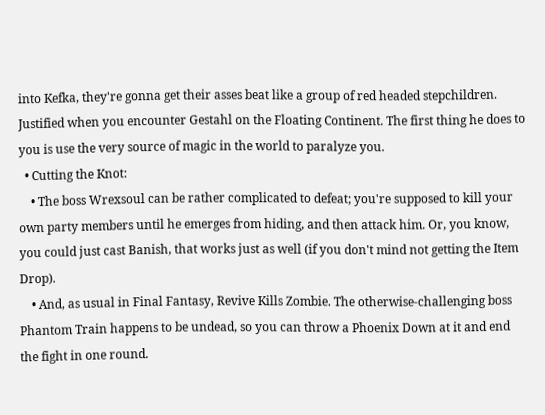into Kefka, they're gonna get their asses beat like a group of red headed stepchildren. Justified when you encounter Gestahl on the Floating Continent. The first thing he does to you is use the very source of magic in the world to paralyze you.
  • Cutting the Knot:
    • The boss Wrexsoul can be rather complicated to defeat; you're supposed to kill your own party members until he emerges from hiding, and then attack him. Or, you know, you could just cast Banish, that works just as well (if you don't mind not getting the Item Drop).
    • And, as usual in Final Fantasy, Revive Kills Zombie. The otherwise-challenging boss Phantom Train happens to be undead, so you can throw a Phoenix Down at it and end the fight in one round.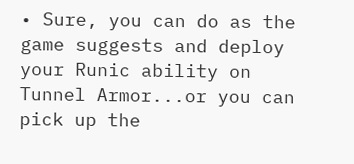• Sure, you can do as the game suggests and deploy your Runic ability on Tunnel Armor...or you can pick up the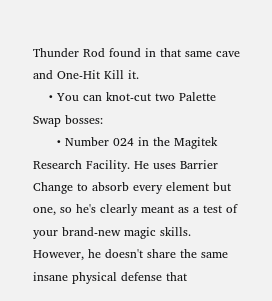Thunder Rod found in that same cave and One-Hit Kill it.
    • You can knot-cut two Palette Swap bosses:
      • Number 024 in the Magitek Research Facility. He uses Barrier Change to absorb every element but one, so he's clearly meant as a test of your brand-new magic skills. However, he doesn't share the same insane physical defense that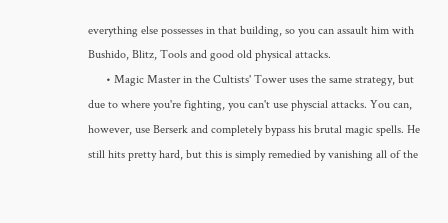everything else possesses in that building, so you can assault him with Bushido, Blitz, Tools and good old physical attacks.
      • Magic Master in the Cultists' Tower uses the same strategy, but due to where you're fighting, you can't use physcial attacks. You can, however, use Berserk and completely bypass his brutal magic spells. He still hits pretty hard, but this is simply remedied by vanishing all of the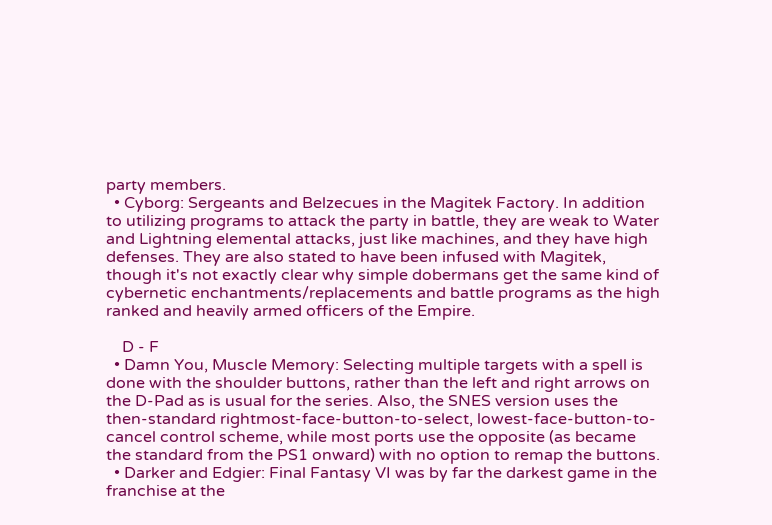party members.
  • Cyborg: Sergeants and Belzecues in the Magitek Factory. In addition to utilizing programs to attack the party in battle, they are weak to Water and Lightning elemental attacks, just like machines, and they have high defenses. They are also stated to have been infused with Magitek, though it's not exactly clear why simple dobermans get the same kind of cybernetic enchantments/replacements and battle programs as the high ranked and heavily armed officers of the Empire.

    D - F
  • Damn You, Muscle Memory: Selecting multiple targets with a spell is done with the shoulder buttons, rather than the left and right arrows on the D-Pad as is usual for the series. Also, the SNES version uses the then-standard rightmost-face-button-to-select, lowest-face-button-to-cancel control scheme, while most ports use the opposite (as became the standard from the PS1 onward) with no option to remap the buttons.
  • Darker and Edgier: Final Fantasy VI was by far the darkest game in the franchise at the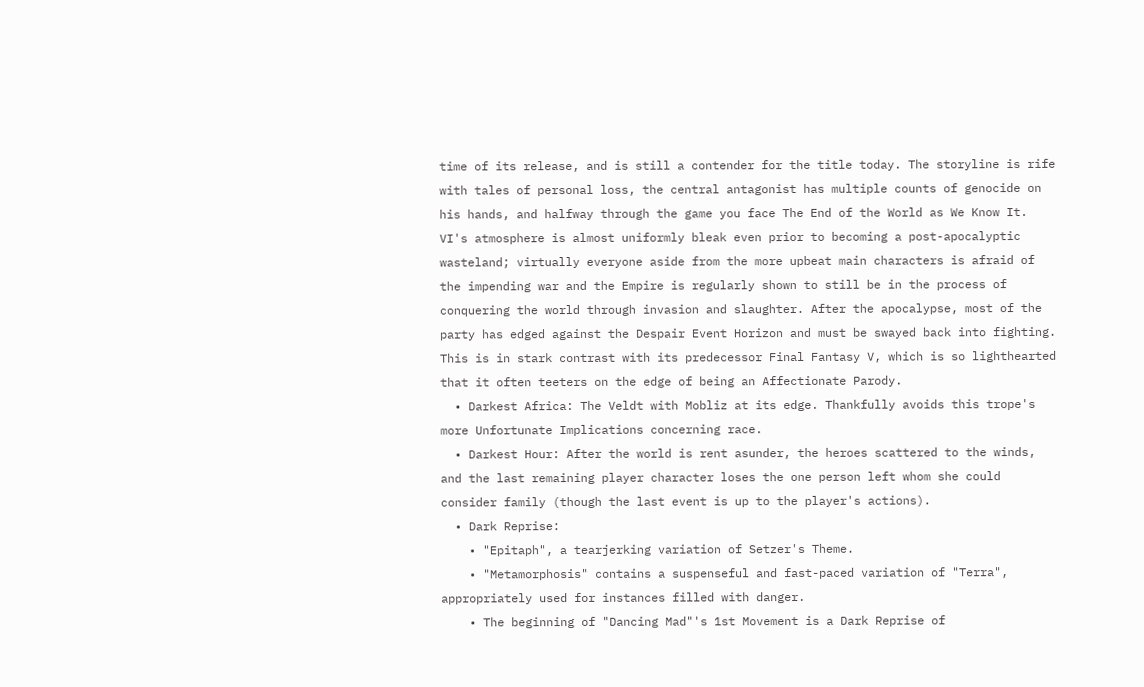time of its release, and is still a contender for the title today. The storyline is rife with tales of personal loss, the central antagonist has multiple counts of genocide on his hands, and halfway through the game you face The End of the World as We Know It. VI's atmosphere is almost uniformly bleak even prior to becoming a post-apocalyptic wasteland; virtually everyone aside from the more upbeat main characters is afraid of the impending war and the Empire is regularly shown to still be in the process of conquering the world through invasion and slaughter. After the apocalypse, most of the party has edged against the Despair Event Horizon and must be swayed back into fighting. This is in stark contrast with its predecessor Final Fantasy V, which is so lighthearted that it often teeters on the edge of being an Affectionate Parody.
  • Darkest Africa: The Veldt with Mobliz at its edge. Thankfully avoids this trope's more Unfortunate Implications concerning race.
  • Darkest Hour: After the world is rent asunder, the heroes scattered to the winds, and the last remaining player character loses the one person left whom she could consider family (though the last event is up to the player's actions).
  • Dark Reprise:
    • "Epitaph", a tearjerking variation of Setzer's Theme.
    • "Metamorphosis" contains a suspenseful and fast-paced variation of "Terra", appropriately used for instances filled with danger.
    • The beginning of "Dancing Mad"'s 1st Movement is a Dark Reprise of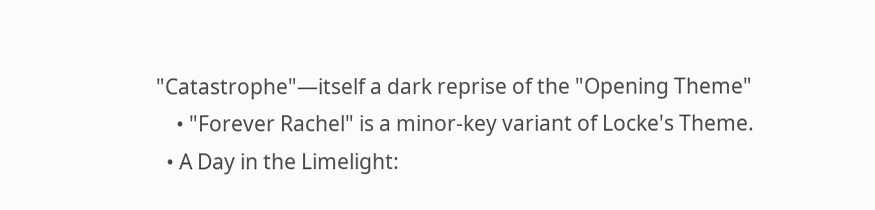"Catastrophe"—itself a dark reprise of the "Opening Theme"
    • "Forever Rachel" is a minor-key variant of Locke's Theme.
  • A Day in the Limelight: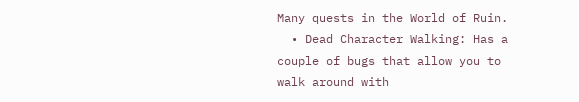Many quests in the World of Ruin.
  • Dead Character Walking: Has a couple of bugs that allow you to walk around with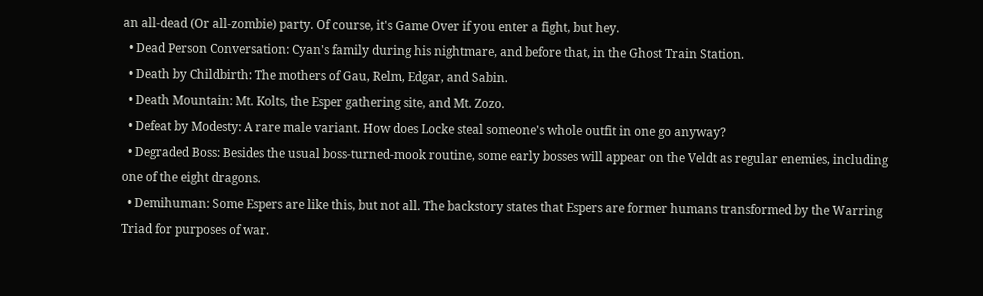an all-dead (Or all-zombie) party. Of course, it's Game Over if you enter a fight, but hey.
  • Dead Person Conversation: Cyan's family during his nightmare, and before that, in the Ghost Train Station.
  • Death by Childbirth: The mothers of Gau, Relm, Edgar, and Sabin.
  • Death Mountain: Mt. Kolts, the Esper gathering site, and Mt. Zozo.
  • Defeat by Modesty: A rare male variant. How does Locke steal someone's whole outfit in one go anyway?
  • Degraded Boss: Besides the usual boss-turned-mook routine, some early bosses will appear on the Veldt as regular enemies, including one of the eight dragons.
  • Demihuman: Some Espers are like this, but not all. The backstory states that Espers are former humans transformed by the Warring Triad for purposes of war.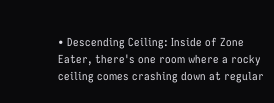• Descending Ceiling: Inside of Zone Eater, there's one room where a rocky ceiling comes crashing down at regular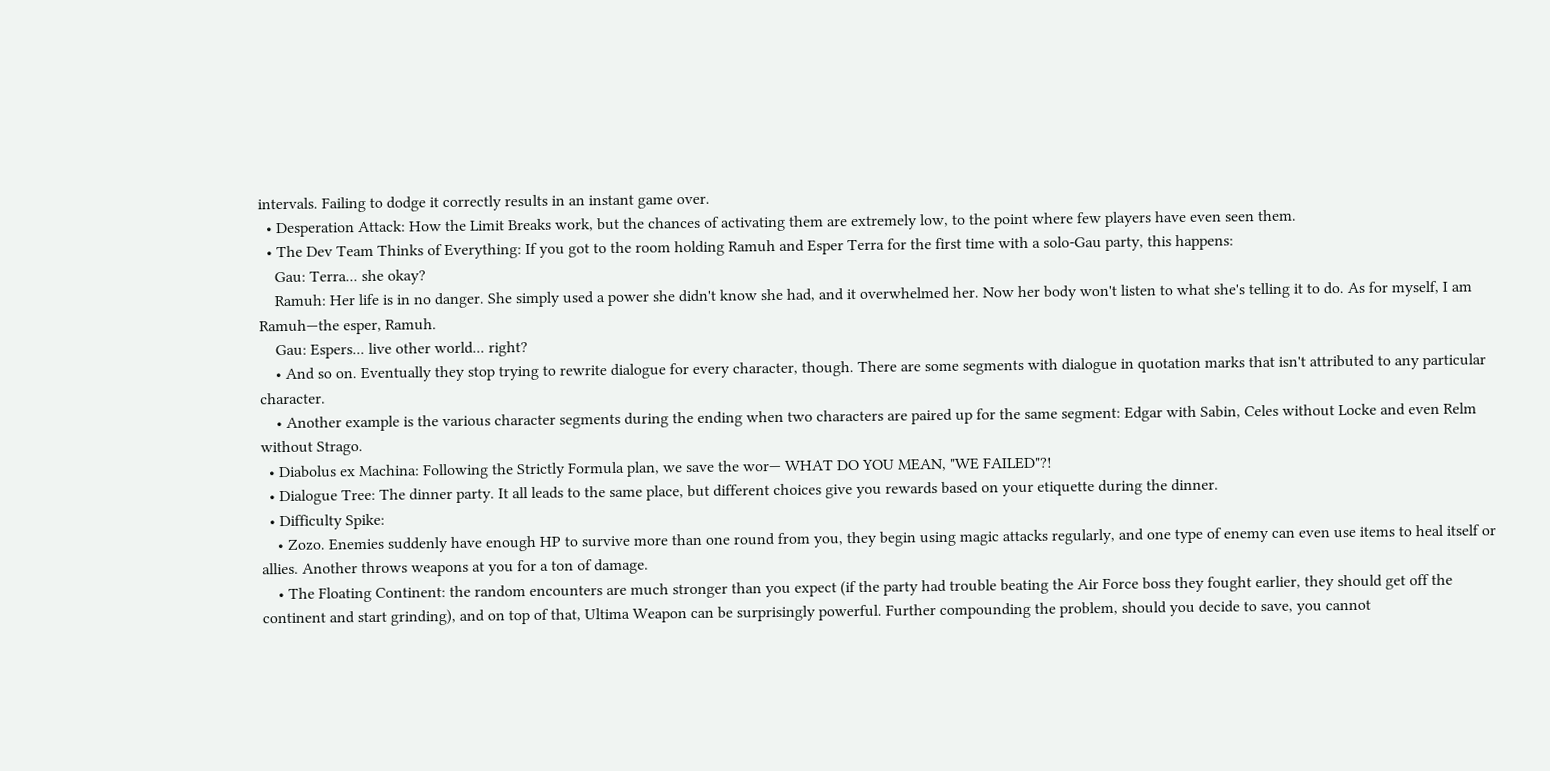intervals. Failing to dodge it correctly results in an instant game over.
  • Desperation Attack: How the Limit Breaks work, but the chances of activating them are extremely low, to the point where few players have even seen them.
  • The Dev Team Thinks of Everything: If you got to the room holding Ramuh and Esper Terra for the first time with a solo-Gau party, this happens:
    Gau: Terra... she okay?
    Ramuh: Her life is in no danger. She simply used a power she didn't know she had, and it overwhelmed her. Now her body won't listen to what she's telling it to do. As for myself, I am Ramuh—the esper, Ramuh.
    Gau: Espers... live other world... right?
    • And so on. Eventually they stop trying to rewrite dialogue for every character, though. There are some segments with dialogue in quotation marks that isn't attributed to any particular character.
    • Another example is the various character segments during the ending when two characters are paired up for the same segment: Edgar with Sabin, Celes without Locke and even Relm without Strago.
  • Diabolus ex Machina: Following the Strictly Formula plan, we save the wor— WHAT DO YOU MEAN, "WE FAILED"?!
  • Dialogue Tree: The dinner party. It all leads to the same place, but different choices give you rewards based on your etiquette during the dinner.
  • Difficulty Spike:
    • Zozo. Enemies suddenly have enough HP to survive more than one round from you, they begin using magic attacks regularly, and one type of enemy can even use items to heal itself or allies. Another throws weapons at you for a ton of damage.
    • The Floating Continent: the random encounters are much stronger than you expect (if the party had trouble beating the Air Force boss they fought earlier, they should get off the continent and start grinding), and on top of that, Ultima Weapon can be surprisingly powerful. Further compounding the problem, should you decide to save, you cannot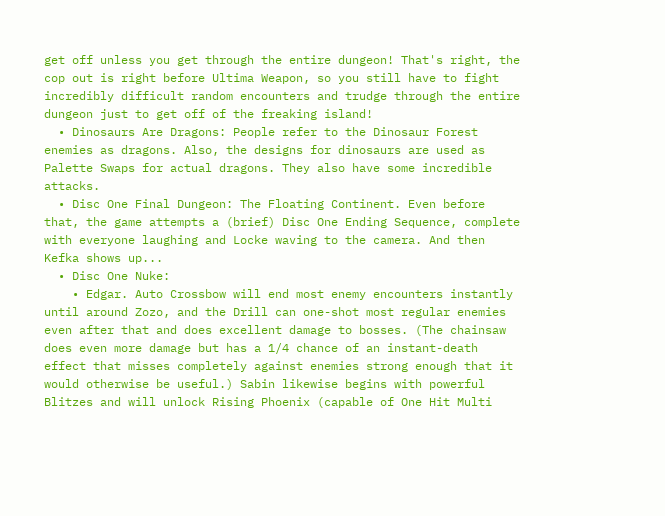get off unless you get through the entire dungeon! That's right, the cop out is right before Ultima Weapon, so you still have to fight incredibly difficult random encounters and trudge through the entire dungeon just to get off of the freaking island!
  • Dinosaurs Are Dragons: People refer to the Dinosaur Forest enemies as dragons. Also, the designs for dinosaurs are used as Palette Swaps for actual dragons. They also have some incredible attacks.
  • Disc One Final Dungeon: The Floating Continent. Even before that, the game attempts a (brief) Disc One Ending Sequence, complete with everyone laughing and Locke waving to the camera. And then Kefka shows up...
  • Disc One Nuke:
    • Edgar. Auto Crossbow will end most enemy encounters instantly until around Zozo, and the Drill can one-shot most regular enemies even after that and does excellent damage to bosses. (The chainsaw does even more damage but has a 1/4 chance of an instant-death effect that misses completely against enemies strong enough that it would otherwise be useful.) Sabin likewise begins with powerful Blitzes and will unlock Rising Phoenix (capable of One Hit Multi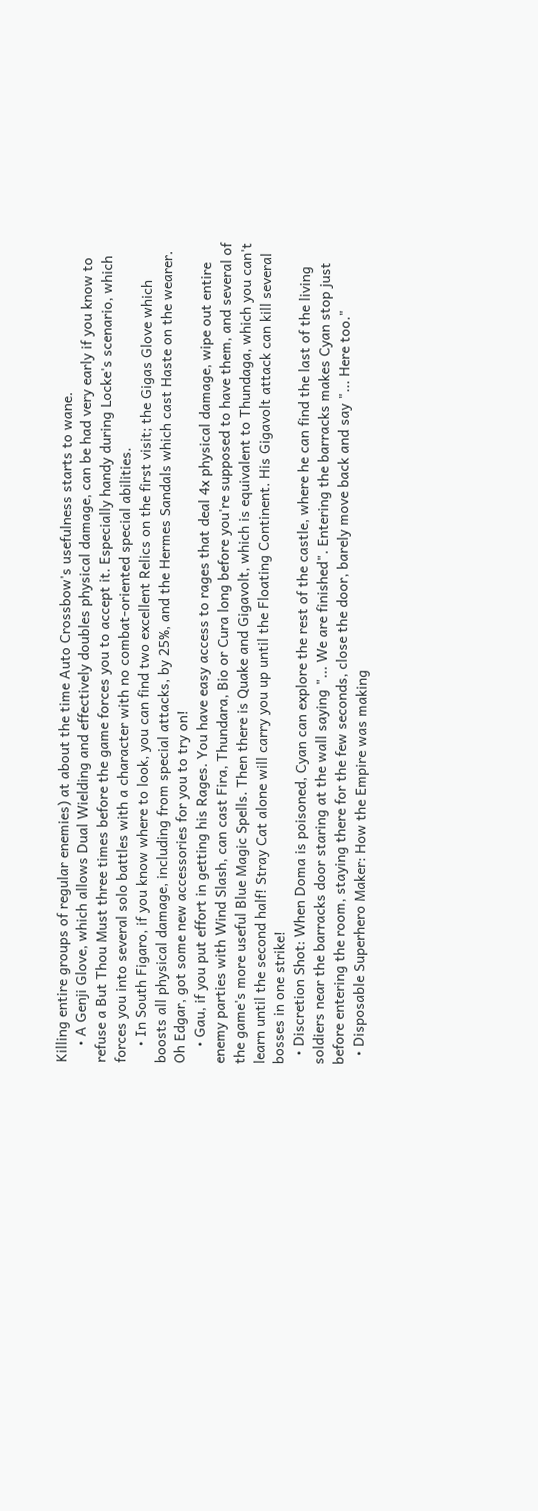Killing entire groups of regular enemies) at about the time Auto Crossbow's usefulness starts to wane.
    • A Genji Glove, which allows Dual Wielding and effectively doubles physical damage, can be had very early if you know to refuse a But Thou Must three times before the game forces you to accept it. Especially handy during Locke's scenario, which forces you into several solo battles with a character with no combat-oriented special abilities.
    • In South Figaro, if you know where to look, you can find two excellent Relics on the first visit; the Gigas Glove which boosts all physical damage, including from special attacks, by 25%, and the Hermes Sandals which cast Haste on the wearer. Oh Edgar, got some new accessories for you to try on!
    • Gau, if you put effort in getting his Rages. You have easy access to rages that deal 4x physical damage, wipe out entire enemy parties with Wind Slash, can cast Fira, Thundara, Bio or Cura long before you're supposed to have them, and several of the game's more useful Blue Magic Spells. Then there is Quake and Gigavolt, which is equivalent to Thundaga, which you can't learn until the second half! Stray Cat alone will carry you up until the Floating Continent. His Gigavolt attack can kill several bosses in one strike!
  • Discretion Shot: When Doma is poisoned, Cyan can explore the rest of the castle, where he can find the last of the living soldiers near the barracks door staring at the wall saying "... We are finished". Entering the barracks makes Cyan stop just before entering the room, staying there for the few seconds, close the door, barely move back and say "... Here too."
  • Disposable Superhero Maker: How the Empire was making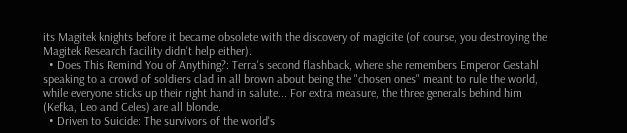its Magitek knights before it became obsolete with the discovery of magicite (of course, you destroying the Magitek Research facility didn't help either).
  • Does This Remind You of Anything?: Terra's second flashback, where she remembers Emperor Gestahl speaking to a crowd of soldiers clad in all brown about being the "chosen ones" meant to rule the world, while everyone sticks up their right hand in salute... For extra measure, the three generals behind him (Kefka, Leo and Celes) are all blonde.
  • Driven to Suicide: The survivors of the world's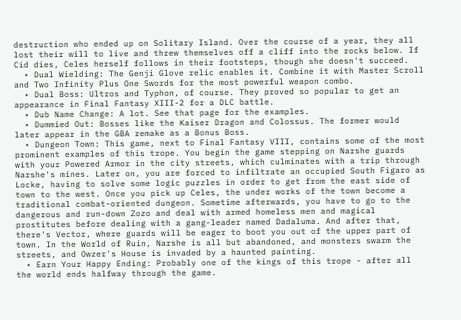destruction who ended up on Solitary Island. Over the course of a year, they all lost their will to live and threw themselves off a cliff into the rocks below. If Cid dies, Celes herself follows in their footsteps, though she doesn't succeed.
  • Dual Wielding: The Genji Glove relic enables it. Combine it with Master Scroll and Two Infinity Plus One Swords for the most powerful weapon combo.
  • Dual Boss: Ultros and Typhon, of course. They proved so popular to get an appearance in Final Fantasy XIII-2 for a DLC battle.
  • Dub Name Change: A lot. See that page for the examples.
  • Dummied Out: Bosses like the Kaiser Dragon and Colossus. The former would later appear in the GBA remake as a Bonus Boss.
  • Dungeon Town: This game, next to Final Fantasy VIII, contains some of the most prominent examples of this trope. You begin the game stepping on Narshe guards with your Powered Armor in the city streets, which culminates with a trip through Narshe's mines. Later on, you are forced to infiltrate an occupied South Figaro as Locke, having to solve some logic puzzles in order to get from the east side of town to the west. Once you pick up Celes, the under works of the town become a traditional combat-oriented dungeon. Sometime afterwards, you have to go to the dangerous and run-down Zozo and deal with armed homeless men and magical prostitutes before dealing with a gang-leader named Dadaluma. And after that, there's Vector, where guards will be eager to boot you out of the upper part of town. In the World of Ruin, Narshe is all but abandoned, and monsters swarm the streets, and Owzer's House is invaded by a haunted painting.
  • Earn Your Happy Ending: Probably one of the kings of this trope - after all the world ends halfway through the game.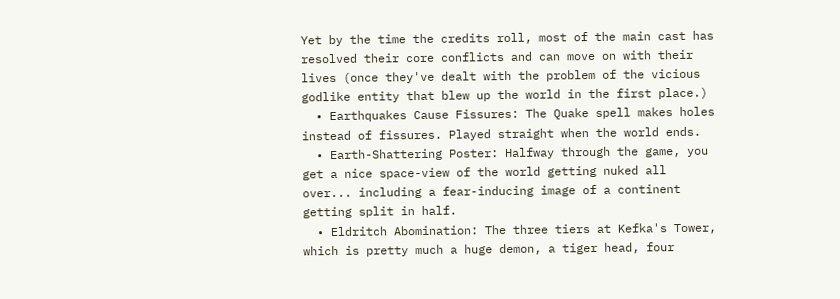Yet by the time the credits roll, most of the main cast has resolved their core conflicts and can move on with their lives (once they've dealt with the problem of the vicious godlike entity that blew up the world in the first place.)
  • Earthquakes Cause Fissures: The Quake spell makes holes instead of fissures. Played straight when the world ends.
  • Earth-Shattering Poster: Halfway through the game, you get a nice space-view of the world getting nuked all over... including a fear-inducing image of a continent getting split in half.
  • Eldritch Abomination: The three tiers at Kefka's Tower, which is pretty much a huge demon, a tiger head, four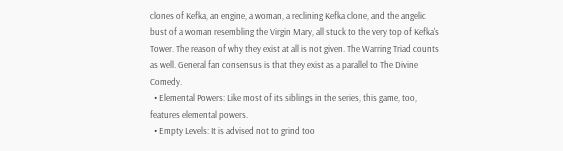clones of Kefka, an engine, a woman, a reclining Kefka clone, and the angelic bust of a woman resembling the Virgin Mary, all stuck to the very top of Kefka's Tower. The reason of why they exist at all is not given. The Warring Triad counts as well. General fan consensus is that they exist as a parallel to The Divine Comedy.
  • Elemental Powers: Like most of its siblings in the series, this game, too, features elemental powers.
  • Empty Levels: It is advised not to grind too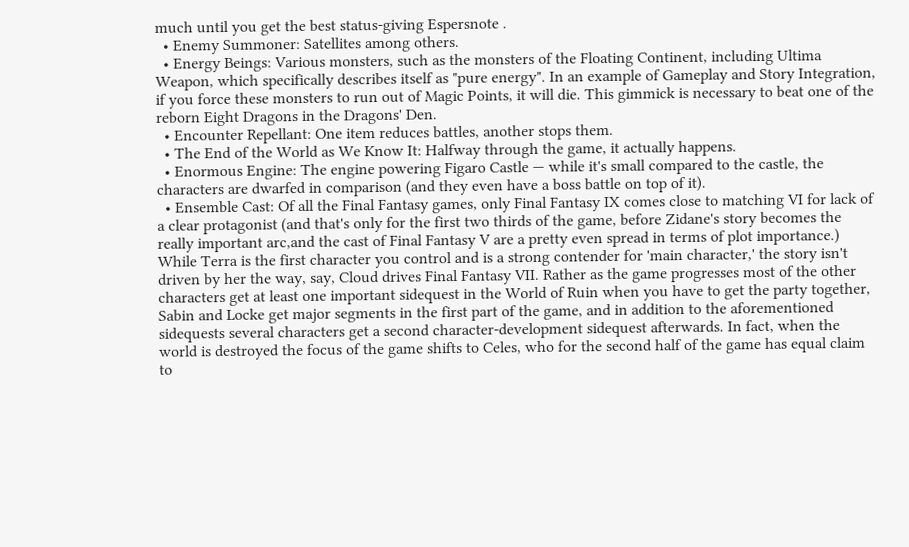much until you get the best status-giving Espersnote .
  • Enemy Summoner: Satellites among others.
  • Energy Beings: Various monsters, such as the monsters of the Floating Continent, including Ultima Weapon, which specifically describes itself as "pure energy". In an example of Gameplay and Story Integration, if you force these monsters to run out of Magic Points, it will die. This gimmick is necessary to beat one of the reborn Eight Dragons in the Dragons' Den.
  • Encounter Repellant: One item reduces battles, another stops them.
  • The End of the World as We Know It: Halfway through the game, it actually happens.
  • Enormous Engine: The engine powering Figaro Castle — while it's small compared to the castle, the characters are dwarfed in comparison (and they even have a boss battle on top of it).
  • Ensemble Cast: Of all the Final Fantasy games, only Final Fantasy IX comes close to matching VI for lack of a clear protagonist (and that's only for the first two thirds of the game, before Zidane's story becomes the really important arc,and the cast of Final Fantasy V are a pretty even spread in terms of plot importance.) While Terra is the first character you control and is a strong contender for 'main character,' the story isn't driven by her the way, say, Cloud drives Final Fantasy VII. Rather as the game progresses most of the other characters get at least one important sidequest in the World of Ruin when you have to get the party together, Sabin and Locke get major segments in the first part of the game, and in addition to the aforementioned sidequests several characters get a second character-development sidequest afterwards. In fact, when the world is destroyed the focus of the game shifts to Celes, who for the second half of the game has equal claim to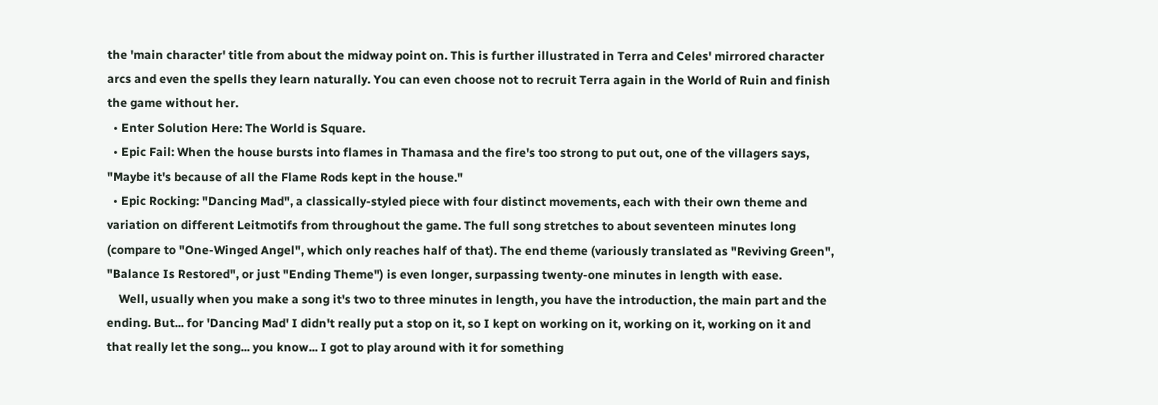the 'main character' title from about the midway point on. This is further illustrated in Terra and Celes' mirrored character arcs and even the spells they learn naturally. You can even choose not to recruit Terra again in the World of Ruin and finish the game without her.
  • Enter Solution Here: The World is Square.
  • Epic Fail: When the house bursts into flames in Thamasa and the fire's too strong to put out, one of the villagers says, "Maybe it's because of all the Flame Rods kept in the house."
  • Epic Rocking: "Dancing Mad", a classically-styled piece with four distinct movements, each with their own theme and variation on different Leitmotifs from throughout the game. The full song stretches to about seventeen minutes long (compare to "One-Winged Angel", which only reaches half of that). The end theme (variously translated as "Reviving Green", "Balance Is Restored", or just "Ending Theme") is even longer, surpassing twenty-one minutes in length with ease.
    Well, usually when you make a song it's two to three minutes in length, you have the introduction, the main part and the ending. But... for 'Dancing Mad' I didn't really put a stop on it, so I kept on working on it, working on it, working on it and that really let the song... you know... I got to play around with it for something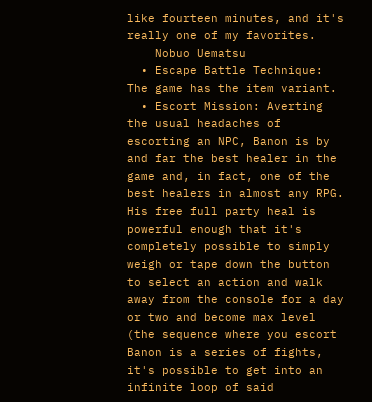like fourteen minutes, and it's really one of my favorites.
    Nobuo Uematsu
  • Escape Battle Technique: The game has the item variant.
  • Escort Mission: Averting the usual headaches of escorting an NPC, Banon is by and far the best healer in the game and, in fact, one of the best healers in almost any RPG. His free full party heal is powerful enough that it's completely possible to simply weigh or tape down the button to select an action and walk away from the console for a day or two and become max level (the sequence where you escort Banon is a series of fights, it's possible to get into an infinite loop of said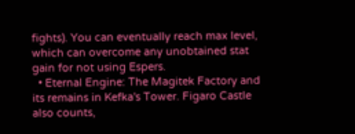fights). You can eventually reach max level, which can overcome any unobtained stat gain for not using Espers.
  • Eternal Engine: The Magitek Factory and its remains in Kefka's Tower. Figaro Castle also counts,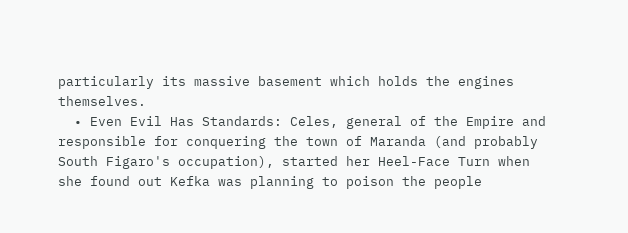particularly its massive basement which holds the engines themselves.
  • Even Evil Has Standards: Celes, general of the Empire and responsible for conquering the town of Maranda (and probably South Figaro's occupation), started her Heel-Face Turn when she found out Kefka was planning to poison the people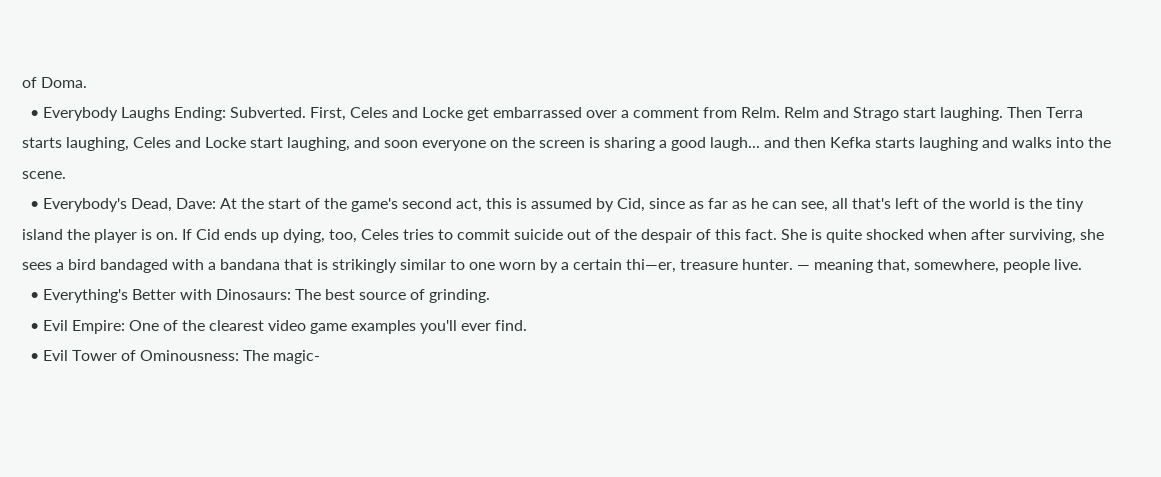of Doma.
  • Everybody Laughs Ending: Subverted. First, Celes and Locke get embarrassed over a comment from Relm. Relm and Strago start laughing. Then Terra starts laughing, Celes and Locke start laughing, and soon everyone on the screen is sharing a good laugh... and then Kefka starts laughing and walks into the scene.
  • Everybody's Dead, Dave: At the start of the game's second act, this is assumed by Cid, since as far as he can see, all that's left of the world is the tiny island the player is on. If Cid ends up dying, too, Celes tries to commit suicide out of the despair of this fact. She is quite shocked when after surviving, she sees a bird bandaged with a bandana that is strikingly similar to one worn by a certain thi—er, treasure hunter. — meaning that, somewhere, people live.
  • Everything's Better with Dinosaurs: The best source of grinding.
  • Evil Empire: One of the clearest video game examples you'll ever find.
  • Evil Tower of Ominousness: The magic-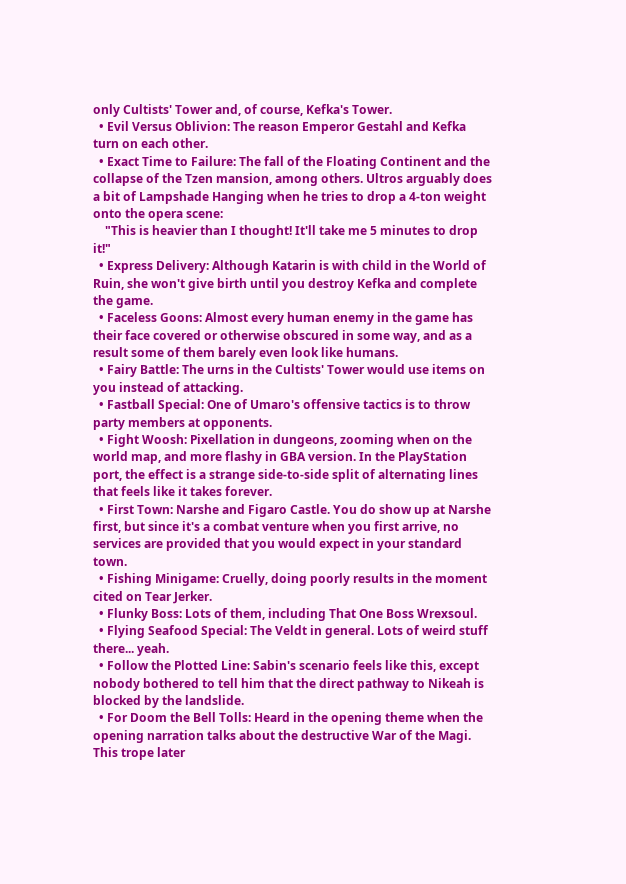only Cultists' Tower and, of course, Kefka's Tower.
  • Evil Versus Oblivion: The reason Emperor Gestahl and Kefka turn on each other.
  • Exact Time to Failure: The fall of the Floating Continent and the collapse of the Tzen mansion, among others. Ultros arguably does a bit of Lampshade Hanging when he tries to drop a 4-ton weight onto the opera scene:
    "This is heavier than I thought! It'll take me 5 minutes to drop it!"
  • Express Delivery: Although Katarin is with child in the World of Ruin, she won't give birth until you destroy Kefka and complete the game.
  • Faceless Goons: Almost every human enemy in the game has their face covered or otherwise obscured in some way, and as a result some of them barely even look like humans.
  • Fairy Battle: The urns in the Cultists' Tower would use items on you instead of attacking.
  • Fastball Special: One of Umaro's offensive tactics is to throw party members at opponents.
  • Fight Woosh: Pixellation in dungeons, zooming when on the world map, and more flashy in GBA version. In the PlayStation port, the effect is a strange side-to-side split of alternating lines that feels like it takes forever.
  • First Town: Narshe and Figaro Castle. You do show up at Narshe first, but since it's a combat venture when you first arrive, no services are provided that you would expect in your standard town.
  • Fishing Minigame: Cruelly, doing poorly results in the moment cited on Tear Jerker.
  • Flunky Boss: Lots of them, including That One Boss Wrexsoul.
  • Flying Seafood Special: The Veldt in general. Lots of weird stuff there... yeah.
  • Follow the Plotted Line: Sabin's scenario feels like this, except nobody bothered to tell him that the direct pathway to Nikeah is blocked by the landslide.
  • For Doom the Bell Tolls: Heard in the opening theme when the opening narration talks about the destructive War of the Magi. This trope later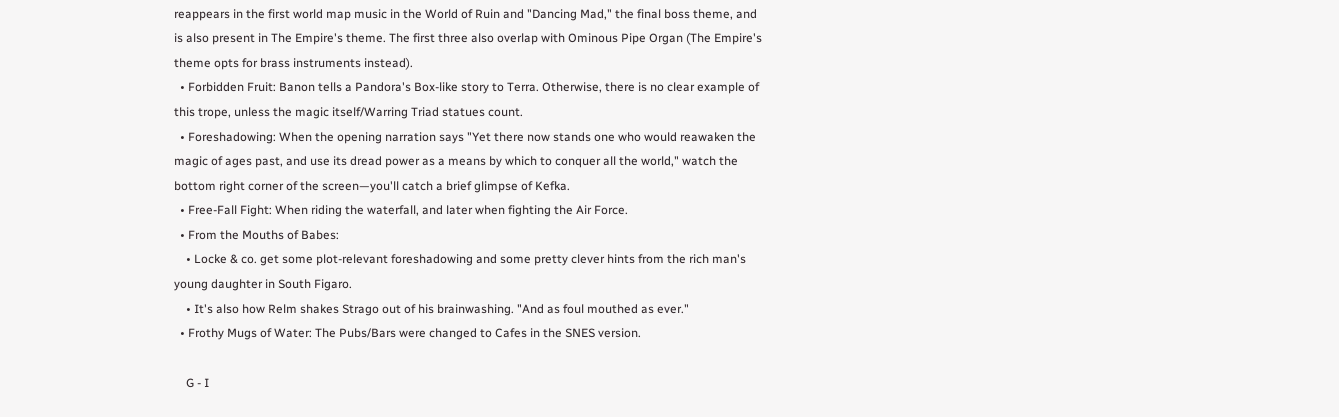reappears in the first world map music in the World of Ruin and "Dancing Mad," the final boss theme, and is also present in The Empire's theme. The first three also overlap with Ominous Pipe Organ (The Empire's theme opts for brass instruments instead).
  • Forbidden Fruit: Banon tells a Pandora's Box-like story to Terra. Otherwise, there is no clear example of this trope, unless the magic itself/Warring Triad statues count.
  • Foreshadowing: When the opening narration says "Yet there now stands one who would reawaken the magic of ages past, and use its dread power as a means by which to conquer all the world," watch the bottom right corner of the screen—you'll catch a brief glimpse of Kefka.
  • Free-Fall Fight: When riding the waterfall, and later when fighting the Air Force.
  • From the Mouths of Babes:
    • Locke & co. get some plot-relevant foreshadowing and some pretty clever hints from the rich man's young daughter in South Figaro.
    • It's also how Relm shakes Strago out of his brainwashing. "And as foul mouthed as ever."
  • Frothy Mugs of Water: The Pubs/Bars were changed to Cafes in the SNES version.

    G - I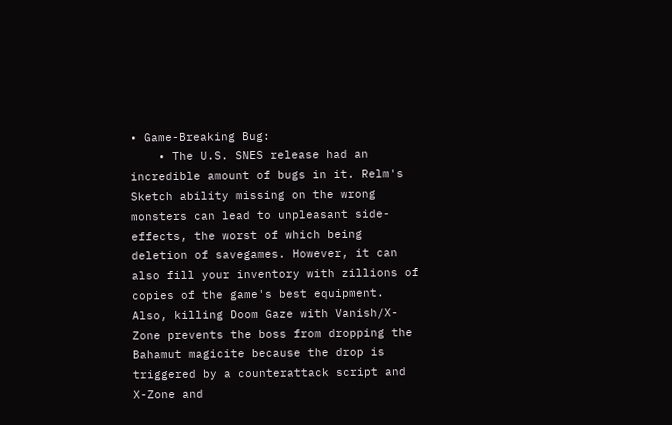• Game-Breaking Bug:
    • The U.S. SNES release had an incredible amount of bugs in it. Relm's Sketch ability missing on the wrong monsters can lead to unpleasant side-effects, the worst of which being deletion of savegames. However, it can also fill your inventory with zillions of copies of the game's best equipment. Also, killing Doom Gaze with Vanish/X-Zone prevents the boss from dropping the Bahamut magicite because the drop is triggered by a counterattack script and X-Zone and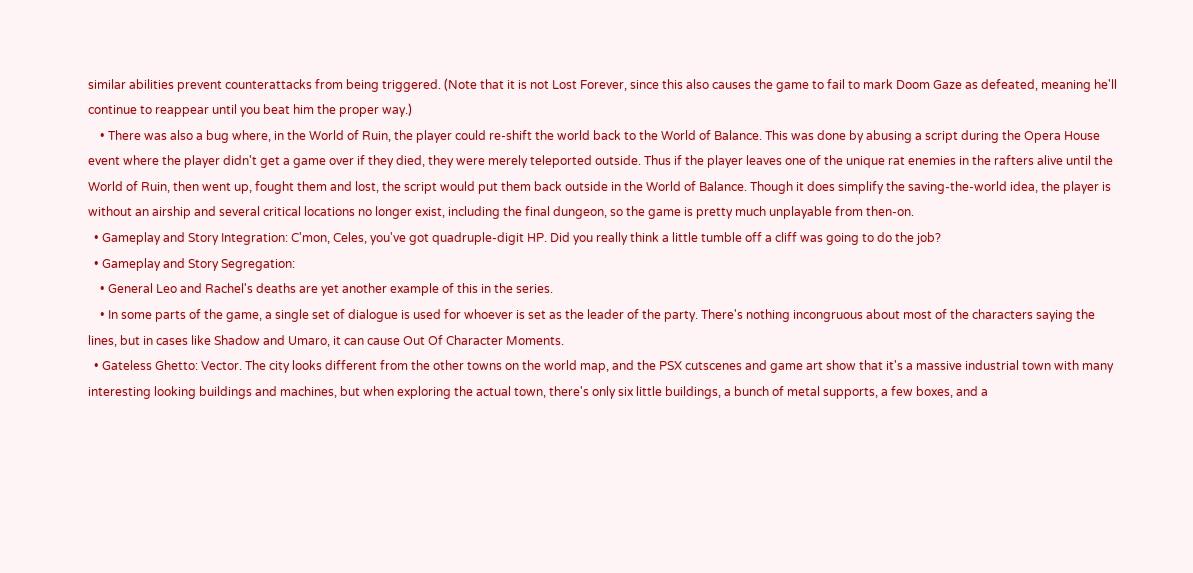similar abilities prevent counterattacks from being triggered. (Note that it is not Lost Forever, since this also causes the game to fail to mark Doom Gaze as defeated, meaning he'll continue to reappear until you beat him the proper way.)
    • There was also a bug where, in the World of Ruin, the player could re-shift the world back to the World of Balance. This was done by abusing a script during the Opera House event where the player didn't get a game over if they died, they were merely teleported outside. Thus if the player leaves one of the unique rat enemies in the rafters alive until the World of Ruin, then went up, fought them and lost, the script would put them back outside in the World of Balance. Though it does simplify the saving-the-world idea, the player is without an airship and several critical locations no longer exist, including the final dungeon, so the game is pretty much unplayable from then-on.
  • Gameplay and Story Integration: C'mon, Celes, you've got quadruple-digit HP. Did you really think a little tumble off a cliff was going to do the job?
  • Gameplay and Story Segregation:
    • General Leo and Rachel's deaths are yet another example of this in the series.
    • In some parts of the game, a single set of dialogue is used for whoever is set as the leader of the party. There's nothing incongruous about most of the characters saying the lines, but in cases like Shadow and Umaro, it can cause Out Of Character Moments.
  • Gateless Ghetto: Vector. The city looks different from the other towns on the world map, and the PSX cutscenes and game art show that it's a massive industrial town with many interesting looking buildings and machines, but when exploring the actual town, there's only six little buildings, a bunch of metal supports, a few boxes, and a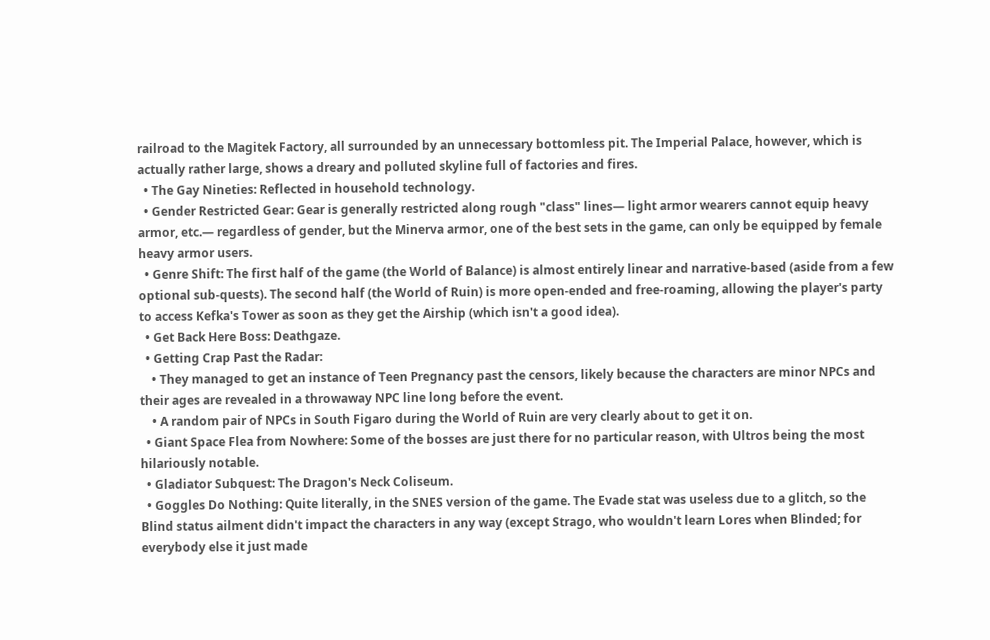railroad to the Magitek Factory, all surrounded by an unnecessary bottomless pit. The Imperial Palace, however, which is actually rather large, shows a dreary and polluted skyline full of factories and fires.
  • The Gay Nineties: Reflected in household technology.
  • Gender Restricted Gear: Gear is generally restricted along rough "class" lines— light armor wearers cannot equip heavy armor, etc.— regardless of gender, but the Minerva armor, one of the best sets in the game, can only be equipped by female heavy armor users.
  • Genre Shift: The first half of the game (the World of Balance) is almost entirely linear and narrative-based (aside from a few optional sub-quests). The second half (the World of Ruin) is more open-ended and free-roaming, allowing the player's party to access Kefka's Tower as soon as they get the Airship (which isn't a good idea).
  • Get Back Here Boss: Deathgaze.
  • Getting Crap Past the Radar:
    • They managed to get an instance of Teen Pregnancy past the censors, likely because the characters are minor NPCs and their ages are revealed in a throwaway NPC line long before the event.
    • A random pair of NPCs in South Figaro during the World of Ruin are very clearly about to get it on.
  • Giant Space Flea from Nowhere: Some of the bosses are just there for no particular reason, with Ultros being the most hilariously notable.
  • Gladiator Subquest: The Dragon's Neck Coliseum.
  • Goggles Do Nothing: Quite literally, in the SNES version of the game. The Evade stat was useless due to a glitch, so the Blind status ailment didn't impact the characters in any way (except Strago, who wouldn't learn Lores when Blinded; for everybody else it just made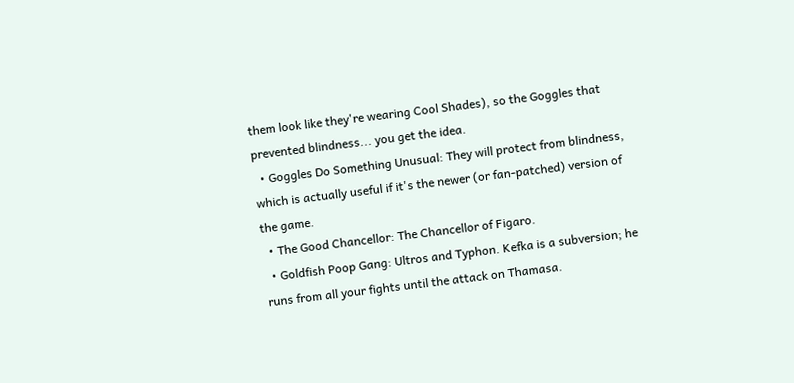them look like they're wearing Cool Shades), so the Goggles that prevented blindness... you get the idea.
  • Goggles Do Something Unusual: They will protect from blindness, which is actually useful if it's the newer (or fan-patched) version of the game.
  • The Good Chancellor: The Chancellor of Figaro.
  • Goldfish Poop Gang: Ultros and Typhon. Kefka is a subversion; he runs from all your fights until the attack on Thamasa.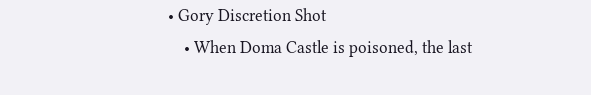• Gory Discretion Shot
    • When Doma Castle is poisoned, the last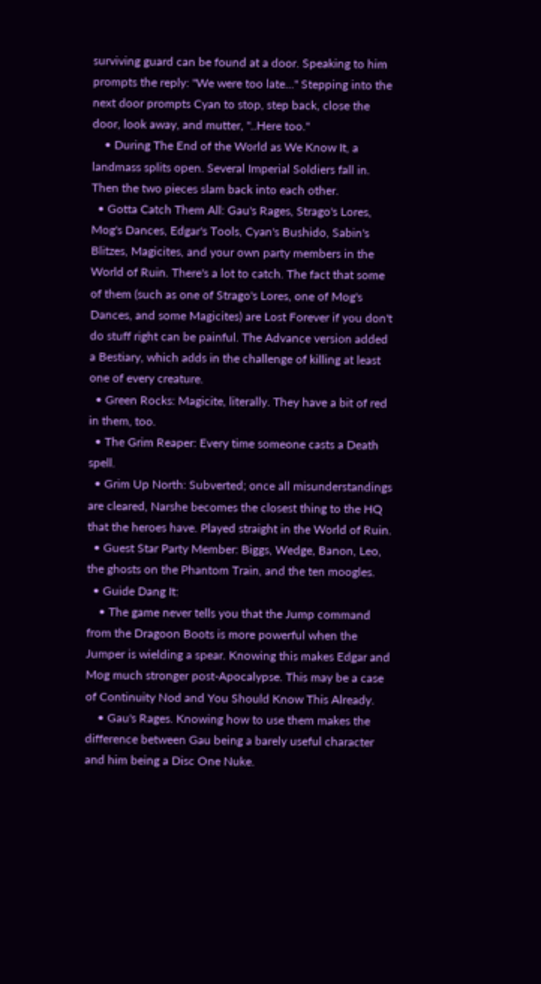surviving guard can be found at a door. Speaking to him prompts the reply: "We were too late..." Stepping into the next door prompts Cyan to stop, step back, close the door, look away, and mutter, "..Here too."
    • During The End of the World as We Know It, a landmass splits open. Several Imperial Soldiers fall in. Then the two pieces slam back into each other.
  • Gotta Catch Them All: Gau's Rages, Strago's Lores, Mog's Dances, Edgar's Tools, Cyan's Bushido, Sabin's Blitzes, Magicites, and your own party members in the World of Ruin. There's a lot to catch. The fact that some of them (such as one of Strago's Lores, one of Mog's Dances, and some Magicites) are Lost Forever if you don't do stuff right can be painful. The Advance version added a Bestiary, which adds in the challenge of killing at least one of every creature.
  • Green Rocks: Magicite, literally. They have a bit of red in them, too.
  • The Grim Reaper: Every time someone casts a Death spell.
  • Grim Up North: Subverted; once all misunderstandings are cleared, Narshe becomes the closest thing to the HQ that the heroes have. Played straight in the World of Ruin.
  • Guest Star Party Member: Biggs, Wedge, Banon, Leo, the ghosts on the Phantom Train, and the ten moogles.
  • Guide Dang It:
    • The game never tells you that the Jump command from the Dragoon Boots is more powerful when the Jumper is wielding a spear. Knowing this makes Edgar and Mog much stronger post-Apocalypse. This may be a case of Continuity Nod and You Should Know This Already.
    • Gau's Rages. Knowing how to use them makes the difference between Gau being a barely useful character and him being a Disc One Nuke.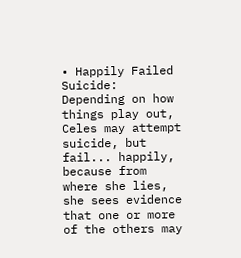• Happily Failed Suicide: Depending on how things play out, Celes may attempt suicide, but fail... happily, because from where she lies, she sees evidence that one or more of the others may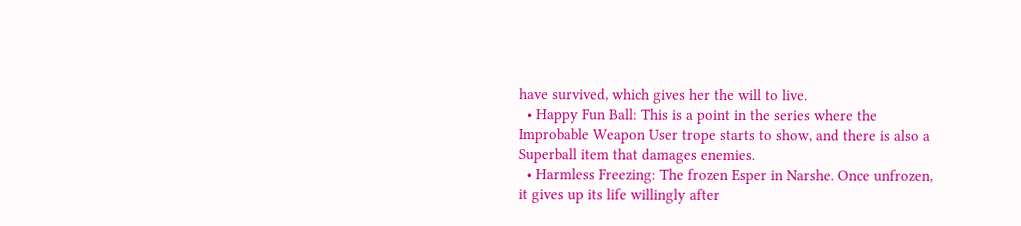have survived, which gives her the will to live.
  • Happy Fun Ball: This is a point in the series where the Improbable Weapon User trope starts to show, and there is also a Superball item that damages enemies.
  • Harmless Freezing: The frozen Esper in Narshe. Once unfrozen, it gives up its life willingly after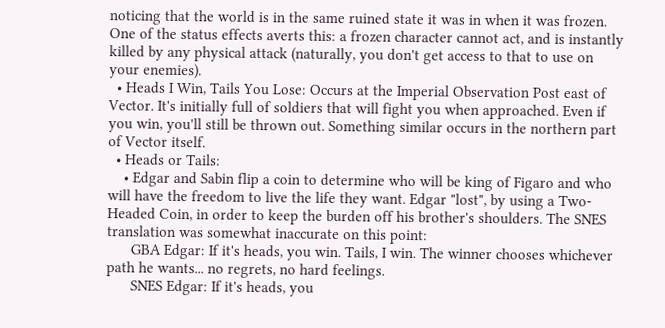noticing that the world is in the same ruined state it was in when it was frozen. One of the status effects averts this: a frozen character cannot act, and is instantly killed by any physical attack (naturally, you don't get access to that to use on your enemies).
  • Heads I Win, Tails You Lose: Occurs at the Imperial Observation Post east of Vector. It's initially full of soldiers that will fight you when approached. Even if you win, you'll still be thrown out. Something similar occurs in the northern part of Vector itself.
  • Heads or Tails:
    • Edgar and Sabin flip a coin to determine who will be king of Figaro and who will have the freedom to live the life they want. Edgar "lost", by using a Two-Headed Coin, in order to keep the burden off his brother's shoulders. The SNES translation was somewhat inaccurate on this point:
      GBA Edgar: If it's heads, you win. Tails, I win. The winner chooses whichever path he wants... no regrets, no hard feelings.
      SNES Edgar: If it's heads, you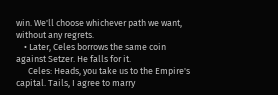win. We'll choose whichever path we want, without any regrets.
    • Later, Celes borrows the same coin against Setzer. He falls for it.
      Celes: Heads, you take us to the Empire's capital. Tails, I agree to marry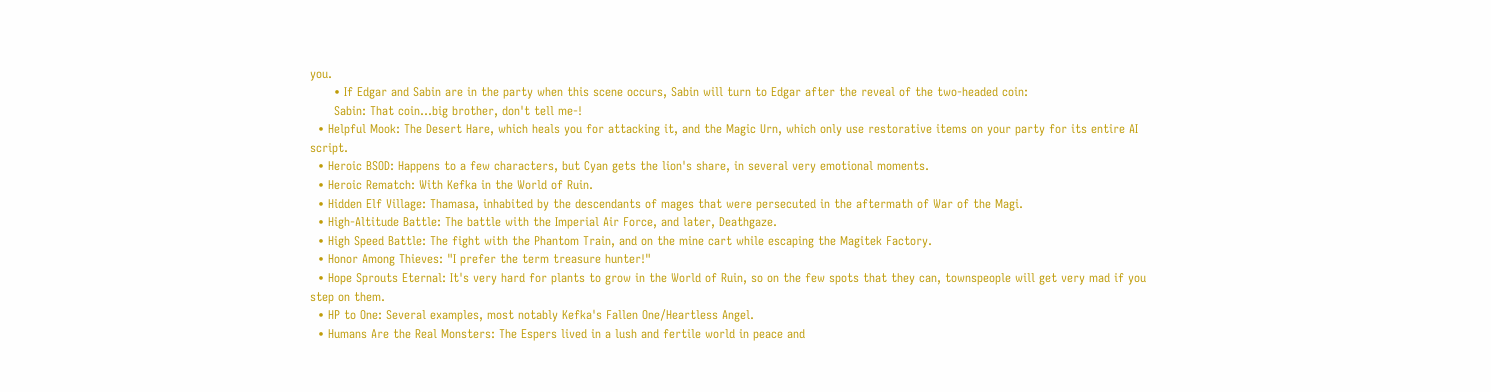you.
      • If Edgar and Sabin are in the party when this scene occurs, Sabin will turn to Edgar after the reveal of the two-headed coin:
      Sabin: That coin...big brother, don't tell me-!
  • Helpful Mook: The Desert Hare, which heals you for attacking it, and the Magic Urn, which only use restorative items on your party for its entire AI script.
  • Heroic BSOD: Happens to a few characters, but Cyan gets the lion's share, in several very emotional moments.
  • Heroic Rematch: With Kefka in the World of Ruin.
  • Hidden Elf Village: Thamasa, inhabited by the descendants of mages that were persecuted in the aftermath of War of the Magi.
  • High-Altitude Battle: The battle with the Imperial Air Force, and later, Deathgaze.
  • High Speed Battle: The fight with the Phantom Train, and on the mine cart while escaping the Magitek Factory.
  • Honor Among Thieves: "I prefer the term treasure hunter!"
  • Hope Sprouts Eternal: It's very hard for plants to grow in the World of Ruin, so on the few spots that they can, townspeople will get very mad if you step on them.
  • HP to One: Several examples, most notably Kefka's Fallen One/Heartless Angel.
  • Humans Are the Real Monsters: The Espers lived in a lush and fertile world in peace and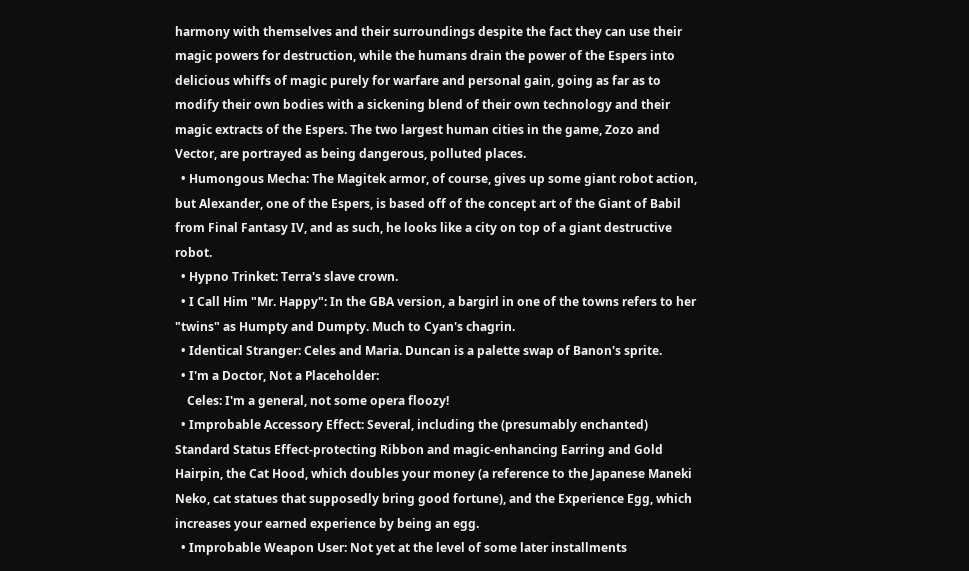harmony with themselves and their surroundings despite the fact they can use their magic powers for destruction, while the humans drain the power of the Espers into delicious whiffs of magic purely for warfare and personal gain, going as far as to modify their own bodies with a sickening blend of their own technology and their magic extracts of the Espers. The two largest human cities in the game, Zozo and Vector, are portrayed as being dangerous, polluted places.
  • Humongous Mecha: The Magitek armor, of course, gives up some giant robot action, but Alexander, one of the Espers, is based off of the concept art of the Giant of Babil from Final Fantasy IV, and as such, he looks like a city on top of a giant destructive robot.
  • Hypno Trinket: Terra's slave crown.
  • I Call Him "Mr. Happy": In the GBA version, a bargirl in one of the towns refers to her "twins" as Humpty and Dumpty. Much to Cyan's chagrin.
  • Identical Stranger: Celes and Maria. Duncan is a palette swap of Banon's sprite.
  • I'm a Doctor, Not a Placeholder:
    Celes: I'm a general, not some opera floozy!
  • Improbable Accessory Effect: Several, including the (presumably enchanted) Standard Status Effect-protecting Ribbon and magic-enhancing Earring and Gold Hairpin, the Cat Hood, which doubles your money (a reference to the Japanese Maneki Neko, cat statues that supposedly bring good fortune), and the Experience Egg, which increases your earned experience by being an egg.
  • Improbable Weapon User: Not yet at the level of some later installments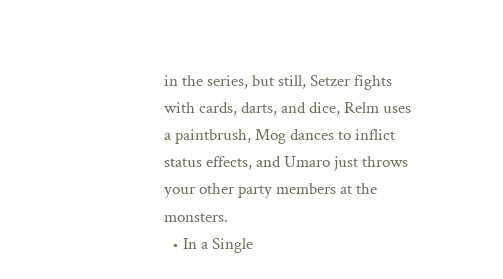in the series, but still, Setzer fights with cards, darts, and dice, Relm uses a paintbrush, Mog dances to inflict status effects, and Umaro just throws your other party members at the monsters.
  • In a Single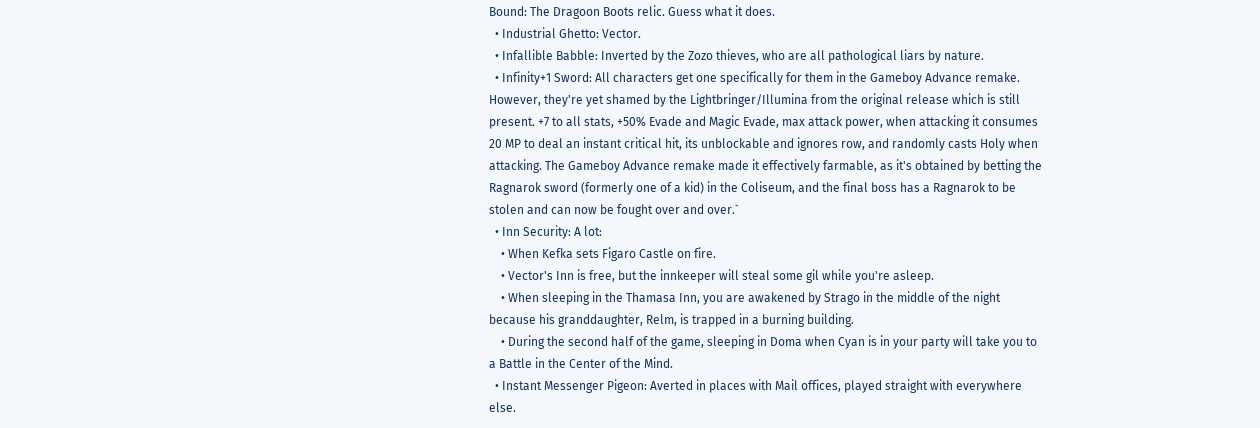Bound: The Dragoon Boots relic. Guess what it does.
  • Industrial Ghetto: Vector.
  • Infallible Babble: Inverted by the Zozo thieves, who are all pathological liars by nature.
  • Infinity+1 Sword: All characters get one specifically for them in the Gameboy Advance remake. However, they're yet shamed by the Lightbringer/Illumina from the original release which is still present. +7 to all stats, +50% Evade and Magic Evade, max attack power, when attacking it consumes 20 MP to deal an instant critical hit, its unblockable and ignores row, and randomly casts Holy when attacking. The Gameboy Advance remake made it effectively farmable, as it's obtained by betting the Ragnarok sword (formerly one of a kid) in the Coliseum, and the final boss has a Ragnarok to be stolen and can now be fought over and over.`
  • Inn Security: A lot:
    • When Kefka sets Figaro Castle on fire.
    • Vector's Inn is free, but the innkeeper will steal some gil while you're asleep.
    • When sleeping in the Thamasa Inn, you are awakened by Strago in the middle of the night because his granddaughter, Relm, is trapped in a burning building.
    • During the second half of the game, sleeping in Doma when Cyan is in your party will take you to a Battle in the Center of the Mind.
  • Instant Messenger Pigeon: Averted in places with Mail offices, played straight with everywhere else.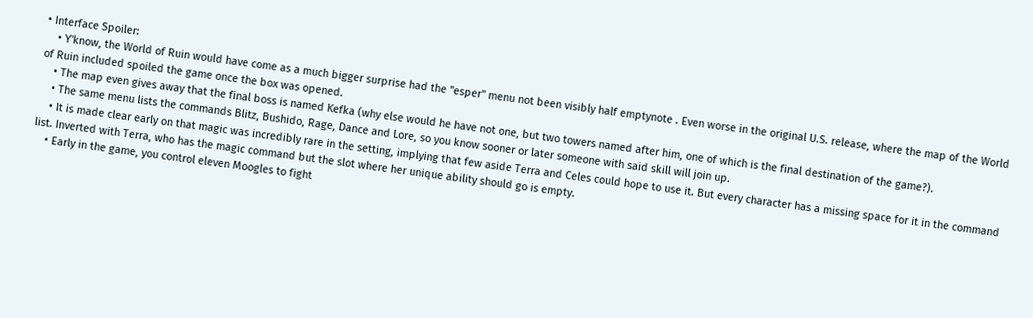• Interface Spoiler:
    • Y'know, the World of Ruin would have come as a much bigger surprise had the "esper" menu not been visibly half emptynote . Even worse in the original U.S. release, where the map of the World of Ruin included spoiled the game once the box was opened.
    • The map even gives away that the final boss is named Kefka (why else would he have not one, but two towers named after him, one of which is the final destination of the game?).
    • The same menu lists the commands Blitz, Bushido, Rage, Dance and Lore, so you know sooner or later someone with said skill will join up.
    • It is made clear early on that magic was incredibly rare in the setting, implying that few aside Terra and Celes could hope to use it. But every character has a missing space for it in the command list. Inverted with Terra, who has the magic command but the slot where her unique ability should go is empty.
    • Early in the game, you control eleven Moogles to fight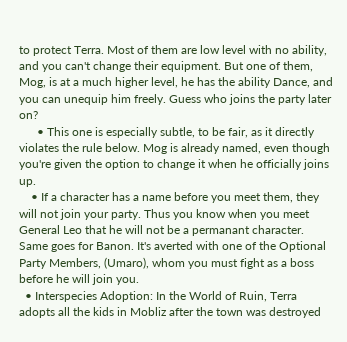to protect Terra. Most of them are low level with no ability, and you can't change their equipment. But one of them, Mog, is at a much higher level, he has the ability Dance, and you can unequip him freely. Guess who joins the party later on?
      • This one is especially subtle, to be fair, as it directly violates the rule below. Mog is already named, even though you're given the option to change it when he officially joins up.
    • If a character has a name before you meet them, they will not join your party. Thus you know when you meet General Leo that he will not be a permanant character. Same goes for Banon. It's averted with one of the Optional Party Members, (Umaro), whom you must fight as a boss before he will join you.
  • Interspecies Adoption: In the World of Ruin, Terra adopts all the kids in Mobliz after the town was destroyed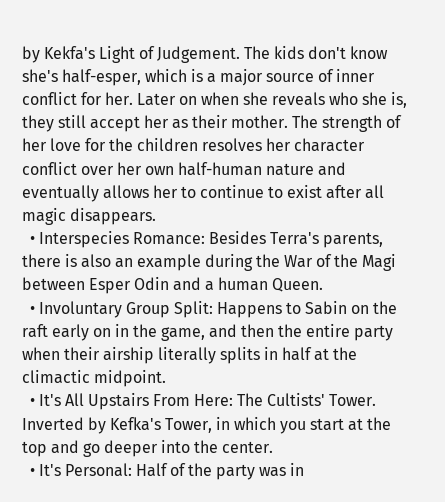by Kekfa's Light of Judgement. The kids don't know she's half-esper, which is a major source of inner conflict for her. Later on when she reveals who she is, they still accept her as their mother. The strength of her love for the children resolves her character conflict over her own half-human nature and eventually allows her to continue to exist after all magic disappears.
  • Interspecies Romance: Besides Terra's parents, there is also an example during the War of the Magi between Esper Odin and a human Queen.
  • Involuntary Group Split: Happens to Sabin on the raft early on in the game, and then the entire party when their airship literally splits in half at the climactic midpoint.
  • It's All Upstairs From Here: The Cultists' Tower. Inverted by Kefka's Tower, in which you start at the top and go deeper into the center.
  • It's Personal: Half of the party was in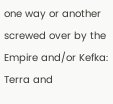one way or another screwed over by the Empire and/or Kefka: Terra and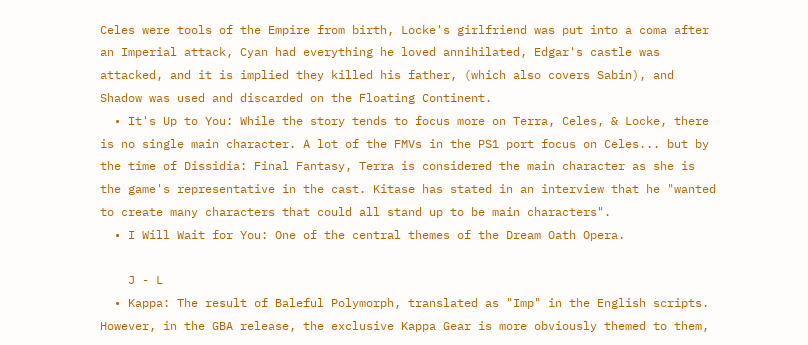Celes were tools of the Empire from birth, Locke's girlfriend was put into a coma after an Imperial attack, Cyan had everything he loved annihilated, Edgar's castle was attacked, and it is implied they killed his father, (which also covers Sabin), and Shadow was used and discarded on the Floating Continent.
  • It's Up to You: While the story tends to focus more on Terra, Celes, & Locke, there is no single main character. A lot of the FMVs in the PS1 port focus on Celes... but by the time of Dissidia: Final Fantasy, Terra is considered the main character as she is the game's representative in the cast. Kitase has stated in an interview that he "wanted to create many characters that could all stand up to be main characters".
  • I Will Wait for You: One of the central themes of the Dream Oath Opera.

    J - L
  • Kappa: The result of Baleful Polymorph, translated as "Imp" in the English scripts. However, in the GBA release, the exclusive Kappa Gear is more obviously themed to them,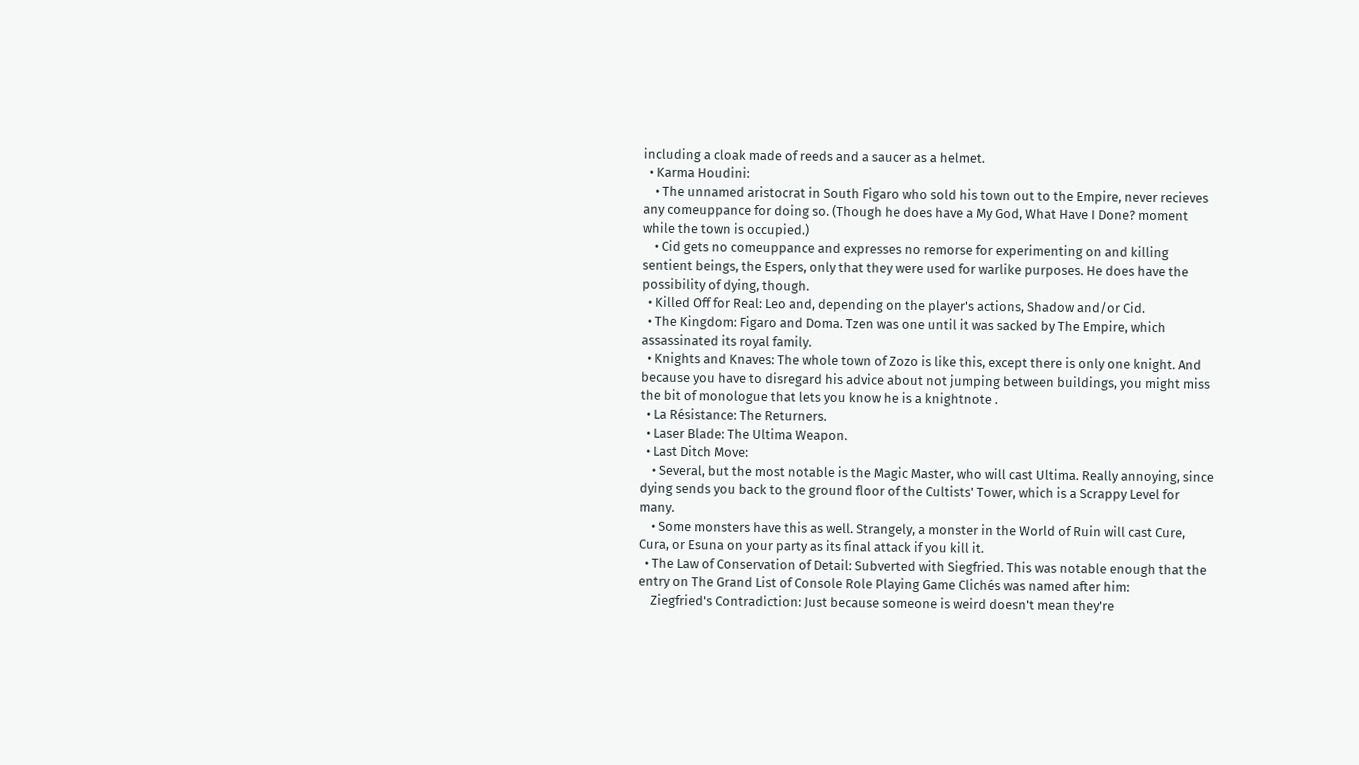including a cloak made of reeds and a saucer as a helmet.
  • Karma Houdini:
    • The unnamed aristocrat in South Figaro who sold his town out to the Empire, never recieves any comeuppance for doing so. (Though he does have a My God, What Have I Done? moment while the town is occupied.)
    • Cid gets no comeuppance and expresses no remorse for experimenting on and killing sentient beings, the Espers, only that they were used for warlike purposes. He does have the possibility of dying, though.
  • Killed Off for Real: Leo and, depending on the player's actions, Shadow and/or Cid.
  • The Kingdom: Figaro and Doma. Tzen was one until it was sacked by The Empire, which assassinated its royal family.
  • Knights and Knaves: The whole town of Zozo is like this, except there is only one knight. And because you have to disregard his advice about not jumping between buildings, you might miss the bit of monologue that lets you know he is a knightnote .
  • La Résistance: The Returners.
  • Laser Blade: The Ultima Weapon.
  • Last Ditch Move:
    • Several, but the most notable is the Magic Master, who will cast Ultima. Really annoying, since dying sends you back to the ground floor of the Cultists' Tower, which is a Scrappy Level for many.
    • Some monsters have this as well. Strangely, a monster in the World of Ruin will cast Cure, Cura, or Esuna on your party as its final attack if you kill it.
  • The Law of Conservation of Detail: Subverted with Siegfried. This was notable enough that the entry on The Grand List of Console Role Playing Game Clichés was named after him:
    Ziegfried's Contradiction: Just because someone is weird doesn't mean they're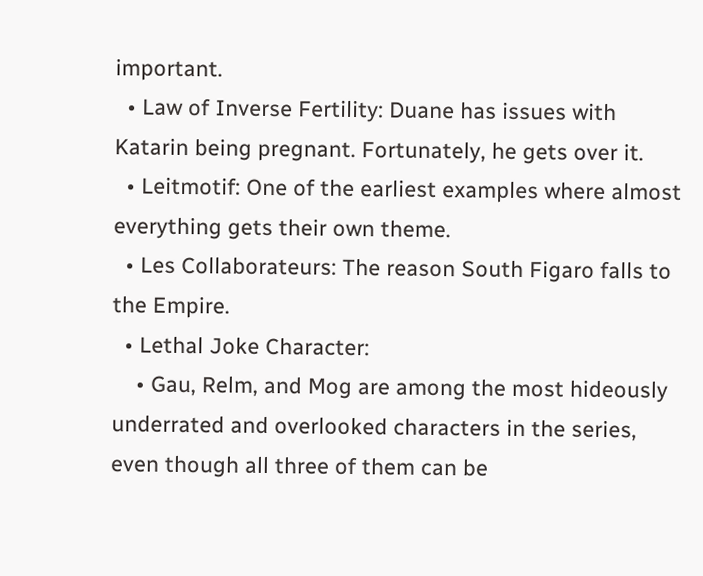important.
  • Law of Inverse Fertility: Duane has issues with Katarin being pregnant. Fortunately, he gets over it.
  • Leitmotif: One of the earliest examples where almost everything gets their own theme.
  • Les Collaborateurs: The reason South Figaro falls to the Empire.
  • Lethal Joke Character:
    • Gau, Relm, and Mog are among the most hideously underrated and overlooked characters in the series, even though all three of them can be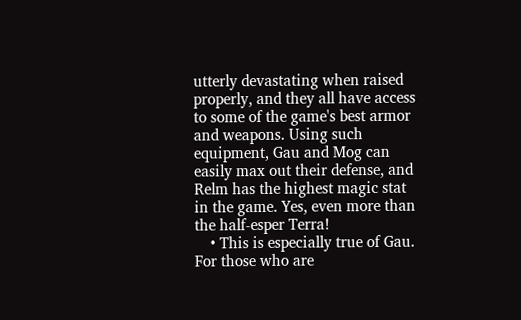utterly devastating when raised properly, and they all have access to some of the game's best armor and weapons. Using such equipment, Gau and Mog can easily max out their defense, and Relm has the highest magic stat in the game. Yes, even more than the half-esper Terra!
    • This is especially true of Gau. For those who are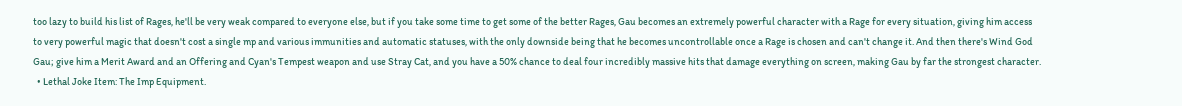too lazy to build his list of Rages, he'll be very weak compared to everyone else, but if you take some time to get some of the better Rages, Gau becomes an extremely powerful character with a Rage for every situation, giving him access to very powerful magic that doesn't cost a single mp and various immunities and automatic statuses, with the only downside being that he becomes uncontrollable once a Rage is chosen and can't change it. And then there's Wind God Gau; give him a Merit Award and an Offering and Cyan's Tempest weapon and use Stray Cat, and you have a 50% chance to deal four incredibly massive hits that damage everything on screen, making Gau by far the strongest character.
  • Lethal Joke Item: The Imp Equipment.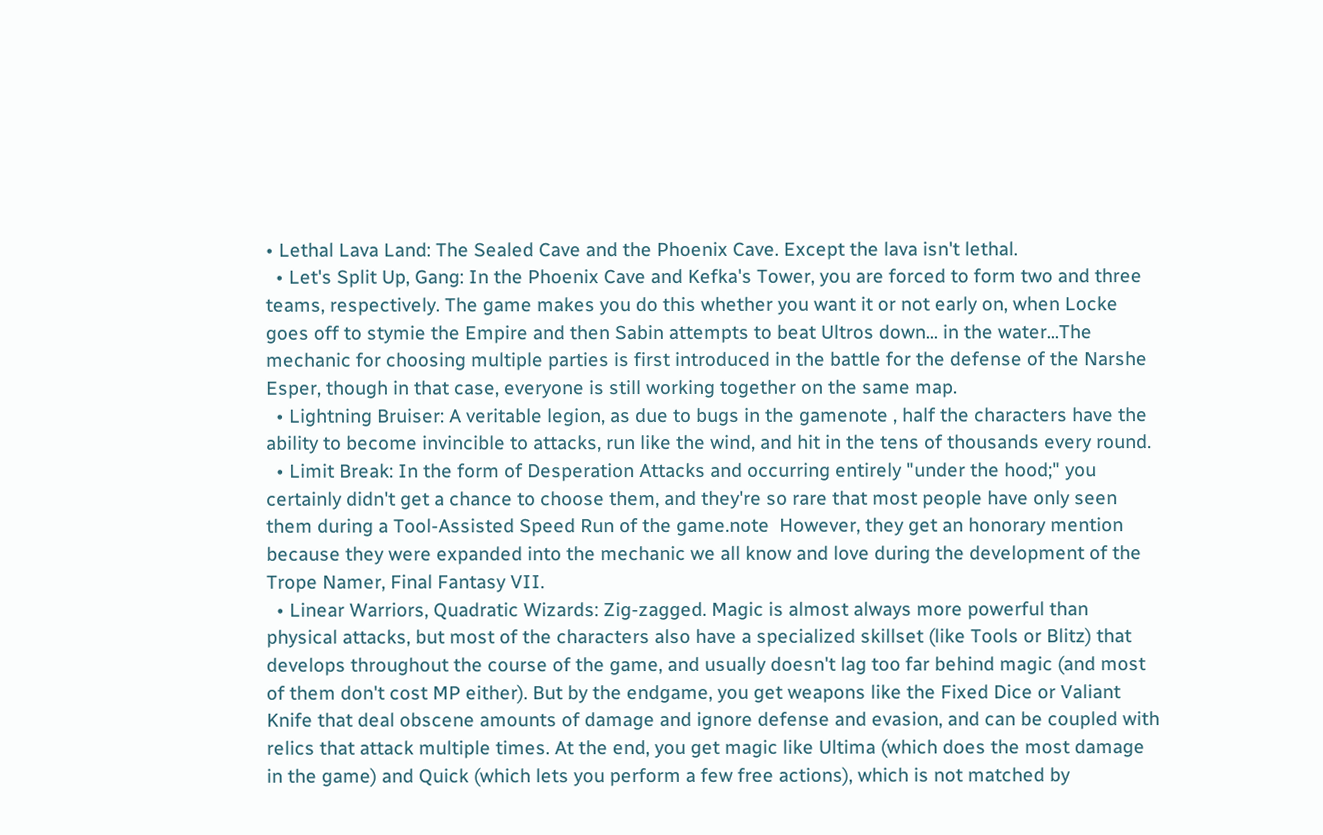• Lethal Lava Land: The Sealed Cave and the Phoenix Cave. Except the lava isn't lethal.
  • Let's Split Up, Gang: In the Phoenix Cave and Kefka's Tower, you are forced to form two and three teams, respectively. The game makes you do this whether you want it or not early on, when Locke goes off to stymie the Empire and then Sabin attempts to beat Ultros down... in the water...The mechanic for choosing multiple parties is first introduced in the battle for the defense of the Narshe Esper, though in that case, everyone is still working together on the same map.
  • Lightning Bruiser: A veritable legion, as due to bugs in the gamenote , half the characters have the ability to become invincible to attacks, run like the wind, and hit in the tens of thousands every round.
  • Limit Break: In the form of Desperation Attacks and occurring entirely "under the hood;" you certainly didn't get a chance to choose them, and they're so rare that most people have only seen them during a Tool-Assisted Speed Run of the game.note  However, they get an honorary mention because they were expanded into the mechanic we all know and love during the development of the Trope Namer, Final Fantasy VII.
  • Linear Warriors, Quadratic Wizards: Zig-zagged. Magic is almost always more powerful than physical attacks, but most of the characters also have a specialized skillset (like Tools or Blitz) that develops throughout the course of the game, and usually doesn't lag too far behind magic (and most of them don't cost MP either). But by the endgame, you get weapons like the Fixed Dice or Valiant Knife that deal obscene amounts of damage and ignore defense and evasion, and can be coupled with relics that attack multiple times. At the end, you get magic like Ultima (which does the most damage in the game) and Quick (which lets you perform a few free actions), which is not matched by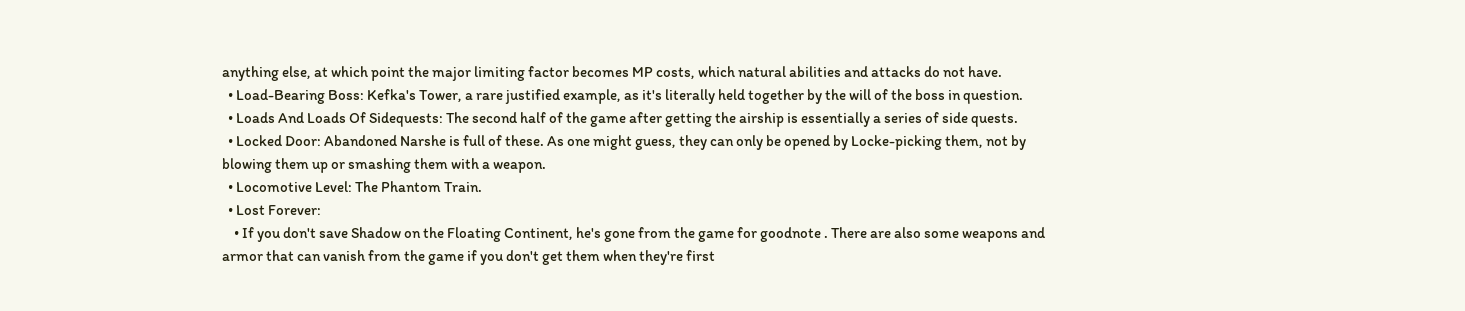anything else, at which point the major limiting factor becomes MP costs, which natural abilities and attacks do not have.
  • Load-Bearing Boss: Kefka's Tower, a rare justified example, as it's literally held together by the will of the boss in question.
  • Loads And Loads Of Sidequests: The second half of the game after getting the airship is essentially a series of side quests.
  • Locked Door: Abandoned Narshe is full of these. As one might guess, they can only be opened by Locke-picking them, not by blowing them up or smashing them with a weapon.
  • Locomotive Level: The Phantom Train.
  • Lost Forever:
    • If you don't save Shadow on the Floating Continent, he's gone from the game for goodnote . There are also some weapons and armor that can vanish from the game if you don't get them when they're first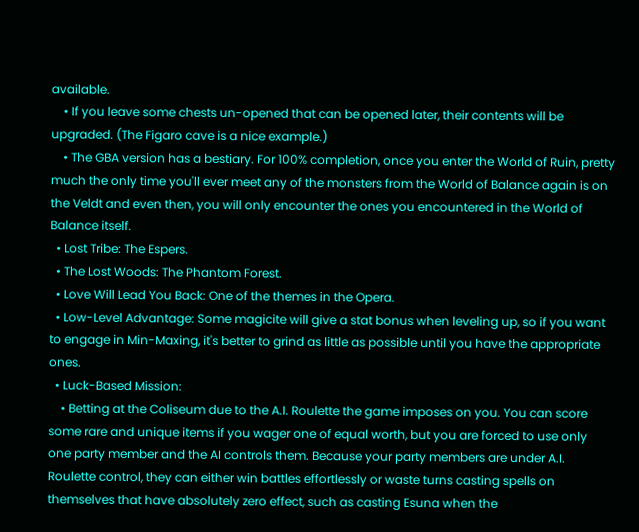available.
    • If you leave some chests un-opened that can be opened later, their contents will be upgraded. (The Figaro cave is a nice example.)
    • The GBA version has a bestiary. For 100% completion, once you enter the World of Ruin, pretty much the only time you'll ever meet any of the monsters from the World of Balance again is on the Veldt and even then, you will only encounter the ones you encountered in the World of Balance itself.
  • Lost Tribe: The Espers.
  • The Lost Woods: The Phantom Forest.
  • Love Will Lead You Back: One of the themes in the Opera.
  • Low-Level Advantage: Some magicite will give a stat bonus when leveling up, so if you want to engage in Min-Maxing, it's better to grind as little as possible until you have the appropriate ones.
  • Luck-Based Mission:
    • Betting at the Coliseum due to the A.I. Roulette the game imposes on you. You can score some rare and unique items if you wager one of equal worth, but you are forced to use only one party member and the AI controls them. Because your party members are under A.I. Roulette control, they can either win battles effortlessly or waste turns casting spells on themselves that have absolutely zero effect, such as casting Esuna when the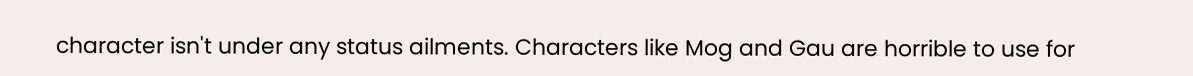character isn't under any status ailments. Characters like Mog and Gau are horrible to use for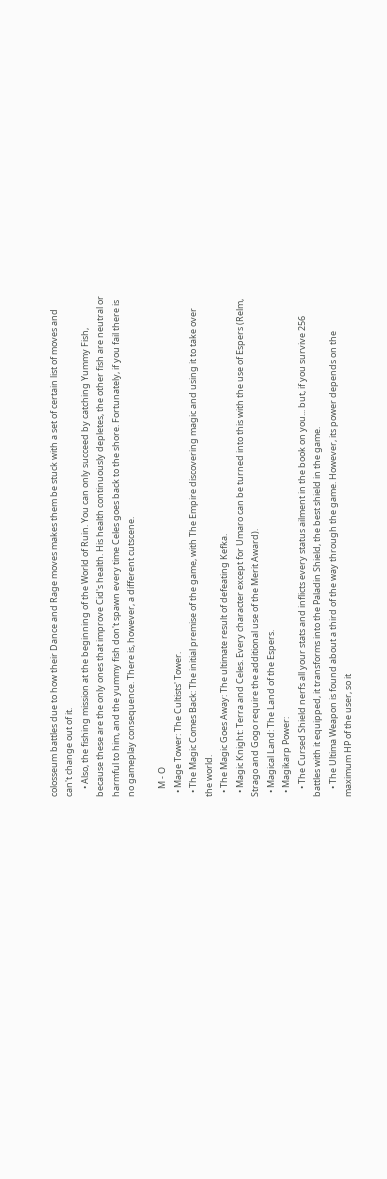colosseum battles due to how their Dance and Rage moves makes them be stuck with a set of certain list of moves and can't change out of it.
    • Also, the fishing mission at the beginning of the World of Ruin. You can only succeed by catching Yummy Fish, because these are the only ones that improve Cid's health. His health continuously depletes, the other fish are neutral or harmful to him, and the yummy fish don't spawn every time Celes goes back to the shore. Fortunately, if you fail there is no gameplay consequence. There is, however, a different cutscene.

    M - O
  • Mage Tower: The Cultists' Tower.
  • The Magic Comes Back: The initial premise of the game, with The Empire discovering magic and using it to take over the world.
  • The Magic Goes Away: The ultimate result of defeating Kefka.
  • Magic Knight: Terra and Celes. Every character except for Umaro can be turned into this with the use of Espers (Relm, Strago and Gogo require the additional use of the Merit Award).
  • Magical Land: The Land of the Espers.
  • Magikarp Power:
    • The Cursed Shield nerfs all your stats and inflicts every status ailment in the book on you... but, if you survive 256 battles with it equipped, it transforms into the Paladin Shield, the best shield in the game.
    • The Ultima Weapon is found about a third of the way through the game. However, its power depends on the maximum HP of the user, so it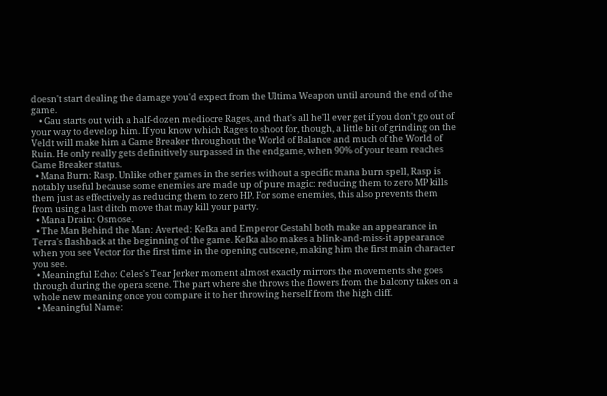doesn't start dealing the damage you'd expect from the Ultima Weapon until around the end of the game.
    • Gau starts out with a half-dozen mediocre Rages, and that's all he'll ever get if you don't go out of your way to develop him. If you know which Rages to shoot for, though, a little bit of grinding on the Veldt will make him a Game Breaker throughout the World of Balance and much of the World of Ruin. He only really gets definitively surpassed in the endgame, when 90% of your team reaches Game Breaker status.
  • Mana Burn: Rasp. Unlike other games in the series without a specific mana burn spell, Rasp is notably useful because some enemies are made up of pure magic: reducing them to zero MP kills them just as effectively as reducing them to zero HP. For some enemies, this also prevents them from using a last ditch move that may kill your party.
  • Mana Drain: Osmose.
  • The Man Behind the Man: Averted: Kefka and Emperor Gestahl both make an appearance in Terra's flashback at the beginning of the game. Kefka also makes a blink-and-miss-it appearance when you see Vector for the first time in the opening cutscene, making him the first main character you see.
  • Meaningful Echo: Celes's Tear Jerker moment almost exactly mirrors the movements she goes through during the opera scene. The part where she throws the flowers from the balcony takes on a whole new meaning once you compare it to her throwing herself from the high cliff.
  • Meaningful Name: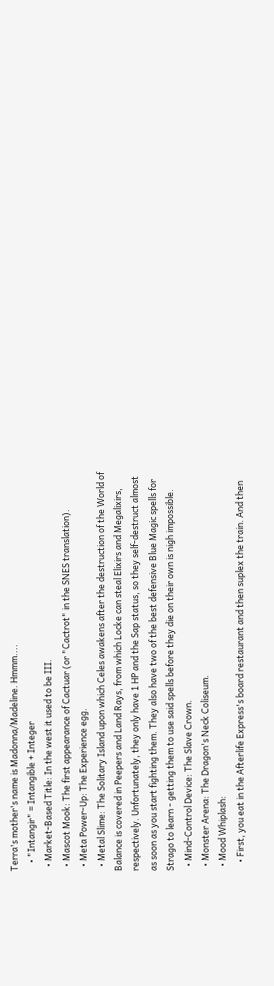Terra's mother's name is Madonna/Madeline. Hmmm....
    • "Intangir" = Intangible + Integer
  • Market-Based Title: In the west it used to be III.
  • Mascot Mook: The first appearance of Cactuar (or "Cactrot" in the SNES translation).
  • Meta Power-Up: The Experience egg.
  • Metal Slime: The Solitary Island upon which Celes awakens after the destruction of the World of Balance is covered in Peepers and Land Rays, from which Locke can steal Elixirs and Megalixirs, respectively. Unfortunately, they only have 1 HP and the Sap status, so they self-destruct almost as soon as you start fighting them. They also have two of the best defensive Blue Magic spells for Strago to learn - getting them to use said spells before they die on their own is nigh impossible.
  • Mind-Control Device: The Slave Crown.
  • Monster Arena: The Dragon's Neck Coliseum.
  • Mood Whiplash:
    • First, you eat in the Afterlife Express's board restaurant and then suplex the train. And then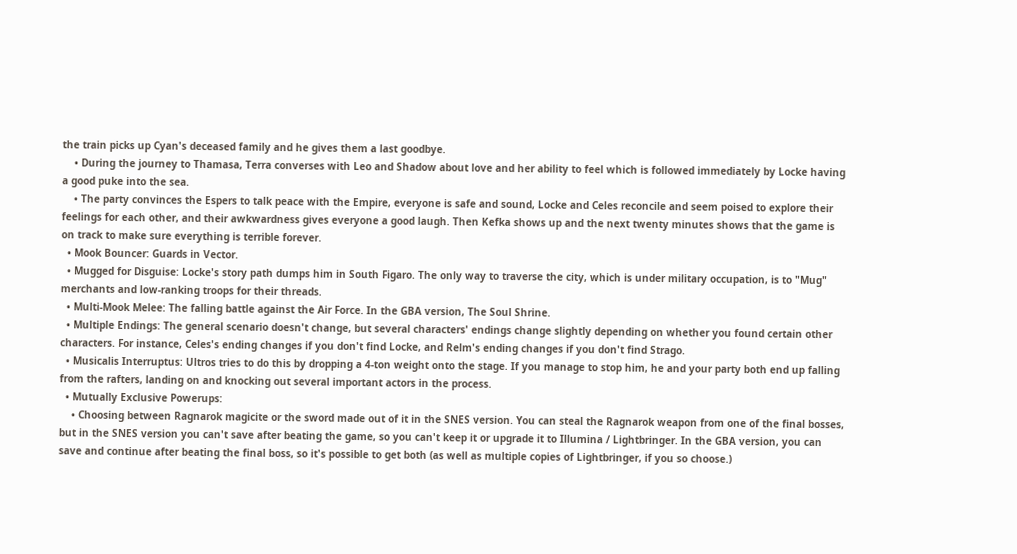the train picks up Cyan's deceased family and he gives them a last goodbye.
    • During the journey to Thamasa, Terra converses with Leo and Shadow about love and her ability to feel which is followed immediately by Locke having a good puke into the sea.
    • The party convinces the Espers to talk peace with the Empire, everyone is safe and sound, Locke and Celes reconcile and seem poised to explore their feelings for each other, and their awkwardness gives everyone a good laugh. Then Kefka shows up and the next twenty minutes shows that the game is on track to make sure everything is terrible forever.
  • Mook Bouncer: Guards in Vector.
  • Mugged for Disguise: Locke's story path dumps him in South Figaro. The only way to traverse the city, which is under military occupation, is to "Mug" merchants and low-ranking troops for their threads.
  • Multi-Mook Melee: The falling battle against the Air Force. In the GBA version, The Soul Shrine.
  • Multiple Endings: The general scenario doesn't change, but several characters' endings change slightly depending on whether you found certain other characters. For instance, Celes's ending changes if you don't find Locke, and Relm's ending changes if you don't find Strago.
  • Musicalis Interruptus: Ultros tries to do this by dropping a 4-ton weight onto the stage. If you manage to stop him, he and your party both end up falling from the rafters, landing on and knocking out several important actors in the process.
  • Mutually Exclusive Powerups:
    • Choosing between Ragnarok magicite or the sword made out of it in the SNES version. You can steal the Ragnarok weapon from one of the final bosses, but in the SNES version you can't save after beating the game, so you can't keep it or upgrade it to Illumina / Lightbringer. In the GBA version, you can save and continue after beating the final boss, so it's possible to get both (as well as multiple copies of Lightbringer, if you so choose.)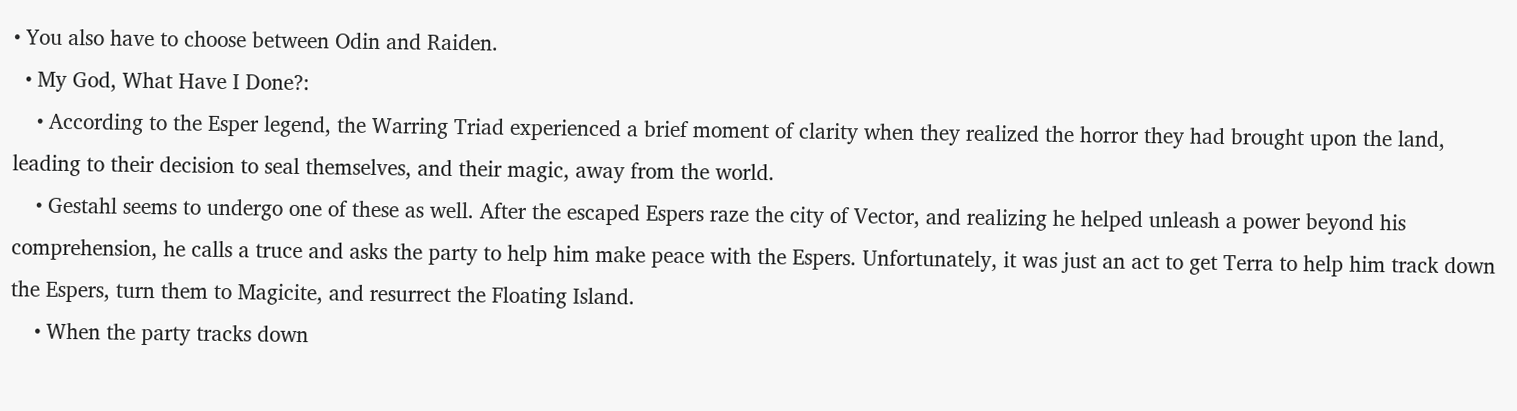• You also have to choose between Odin and Raiden.
  • My God, What Have I Done?:
    • According to the Esper legend, the Warring Triad experienced a brief moment of clarity when they realized the horror they had brought upon the land, leading to their decision to seal themselves, and their magic, away from the world.
    • Gestahl seems to undergo one of these as well. After the escaped Espers raze the city of Vector, and realizing he helped unleash a power beyond his comprehension, he calls a truce and asks the party to help him make peace with the Espers. Unfortunately, it was just an act to get Terra to help him track down the Espers, turn them to Magicite, and resurrect the Floating Island.
    • When the party tracks down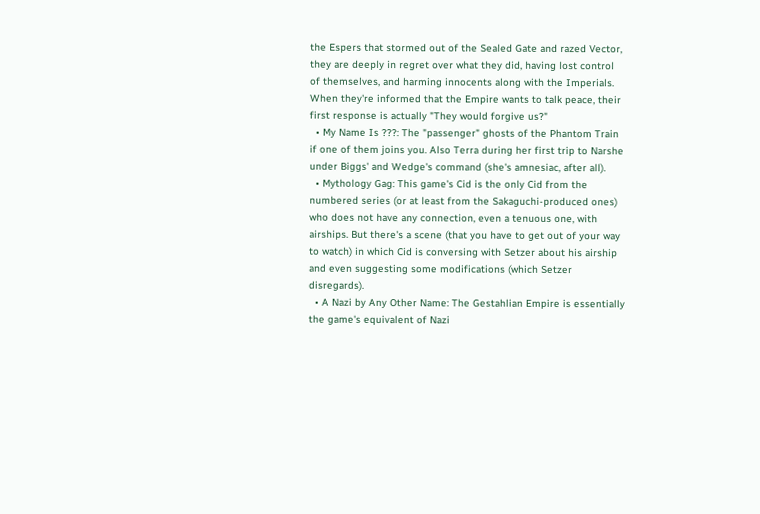the Espers that stormed out of the Sealed Gate and razed Vector, they are deeply in regret over what they did, having lost control of themselves, and harming innocents along with the Imperials. When they're informed that the Empire wants to talk peace, their first response is actually "They would forgive us?"
  • My Name Is ???: The "passenger" ghosts of the Phantom Train if one of them joins you. Also Terra during her first trip to Narshe under Biggs' and Wedge's command (she's amnesiac, after all).
  • Mythology Gag: This game's Cid is the only Cid from the numbered series (or at least from the Sakaguchi-produced ones) who does not have any connection, even a tenuous one, with airships. But there's a scene (that you have to get out of your way to watch) in which Cid is conversing with Setzer about his airship and even suggesting some modifications (which Setzer disregards).
  • A Nazi by Any Other Name: The Gestahlian Empire is essentially the game's equivalent of Nazi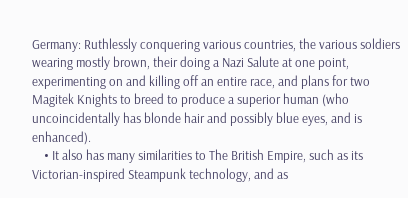Germany: Ruthlessly conquering various countries, the various soldiers wearing mostly brown, their doing a Nazi Salute at one point, experimenting on and killing off an entire race, and plans for two Magitek Knights to breed to produce a superior human (who uncoincidentally has blonde hair and possibly blue eyes, and is enhanced).
    • It also has many similarities to The British Empire, such as its Victorian-inspired Steampunk technology, and as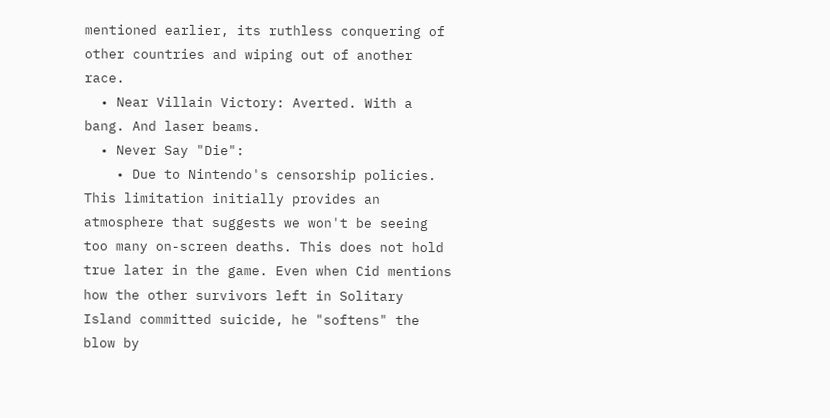mentioned earlier, its ruthless conquering of other countries and wiping out of another race.
  • Near Villain Victory: Averted. With a bang. And laser beams.
  • Never Say "Die":
    • Due to Nintendo's censorship policies. This limitation initially provides an atmosphere that suggests we won't be seeing too many on-screen deaths. This does not hold true later in the game. Even when Cid mentions how the other survivors left in Solitary Island committed suicide, he "softens" the blow by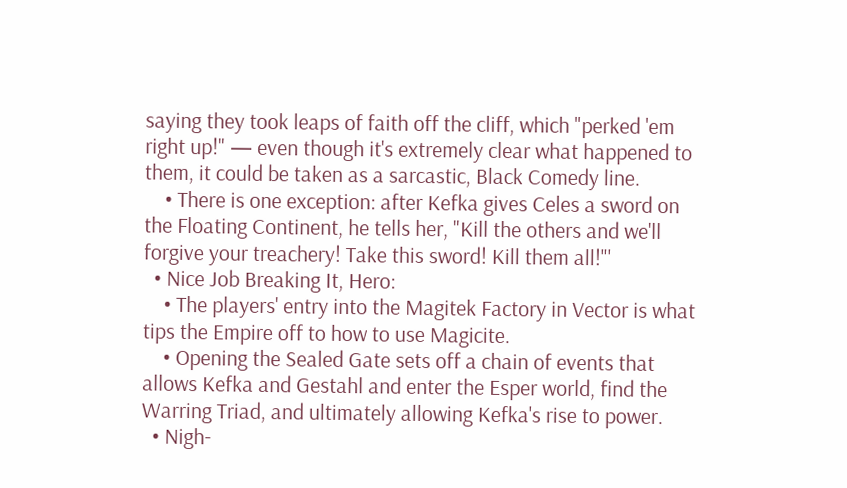saying they took leaps of faith off the cliff, which "perked 'em right up!" — even though it's extremely clear what happened to them, it could be taken as a sarcastic, Black Comedy line.
    • There is one exception: after Kefka gives Celes a sword on the Floating Continent, he tells her, "Kill the others and we'll forgive your treachery! Take this sword! Kill them all!"'
  • Nice Job Breaking It, Hero:
    • The players' entry into the Magitek Factory in Vector is what tips the Empire off to how to use Magicite.
    • Opening the Sealed Gate sets off a chain of events that allows Kefka and Gestahl and enter the Esper world, find the Warring Triad, and ultimately allowing Kefka's rise to power.
  • Nigh-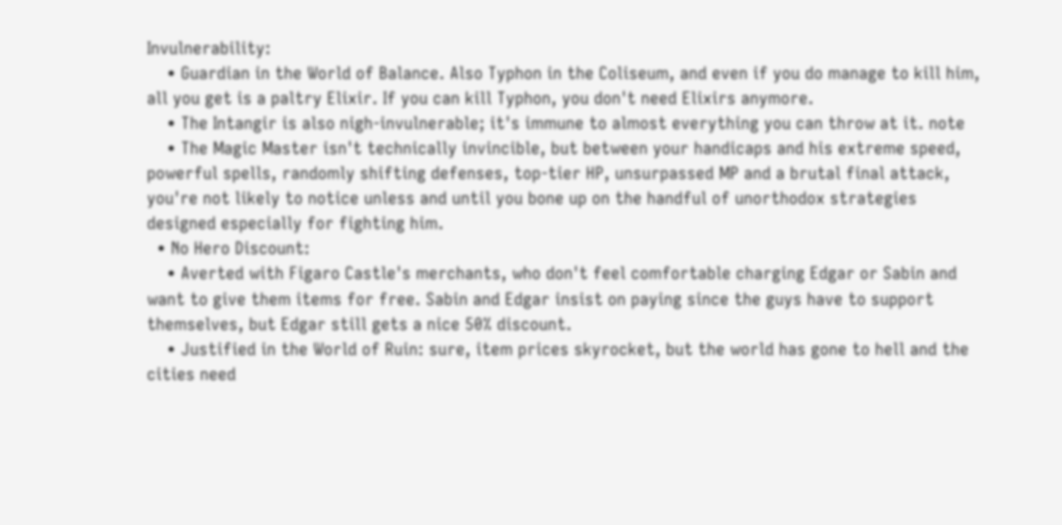Invulnerability:
    • Guardian in the World of Balance. Also Typhon in the Coliseum, and even if you do manage to kill him, all you get is a paltry Elixir. If you can kill Typhon, you don't need Elixirs anymore.
    • The Intangir is also nigh-invulnerable; it's immune to almost everything you can throw at it. note
    • The Magic Master isn't technically invincible, but between your handicaps and his extreme speed, powerful spells, randomly shifting defenses, top-tier HP, unsurpassed MP and a brutal final attack, you're not likely to notice unless and until you bone up on the handful of unorthodox strategies designed especially for fighting him.
  • No Hero Discount:
    • Averted with Figaro Castle's merchants, who don't feel comfortable charging Edgar or Sabin and want to give them items for free. Sabin and Edgar insist on paying since the guys have to support themselves, but Edgar still gets a nice 50% discount.
    • Justified in the World of Ruin: sure, item prices skyrocket, but the world has gone to hell and the cities need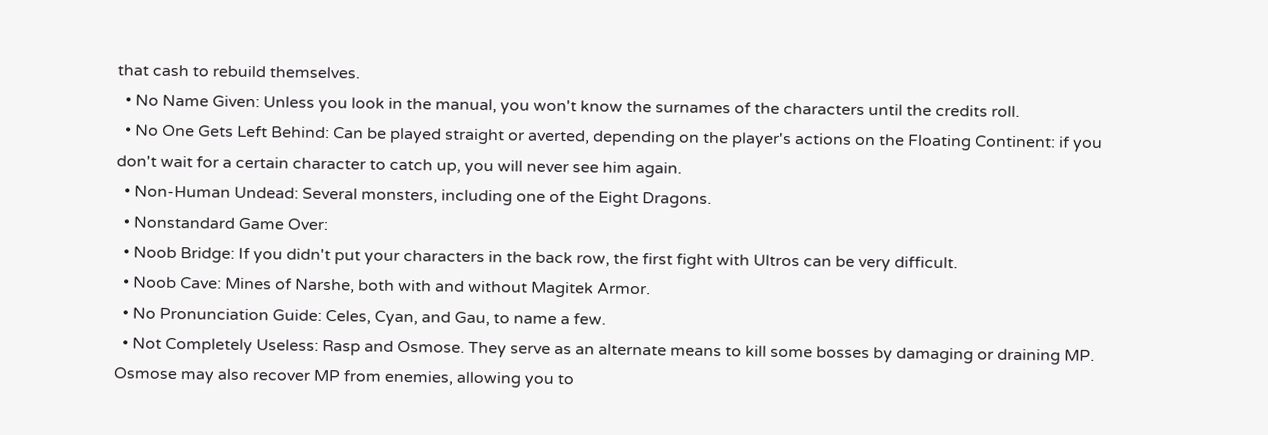that cash to rebuild themselves.
  • No Name Given: Unless you look in the manual, you won't know the surnames of the characters until the credits roll.
  • No One Gets Left Behind: Can be played straight or averted, depending on the player's actions on the Floating Continent: if you don't wait for a certain character to catch up, you will never see him again.
  • Non-Human Undead: Several monsters, including one of the Eight Dragons.
  • Nonstandard Game Over:
  • Noob Bridge: If you didn't put your characters in the back row, the first fight with Ultros can be very difficult.
  • Noob Cave: Mines of Narshe, both with and without Magitek Armor.
  • No Pronunciation Guide: Celes, Cyan, and Gau, to name a few.
  • Not Completely Useless: Rasp and Osmose. They serve as an alternate means to kill some bosses by damaging or draining MP. Osmose may also recover MP from enemies, allowing you to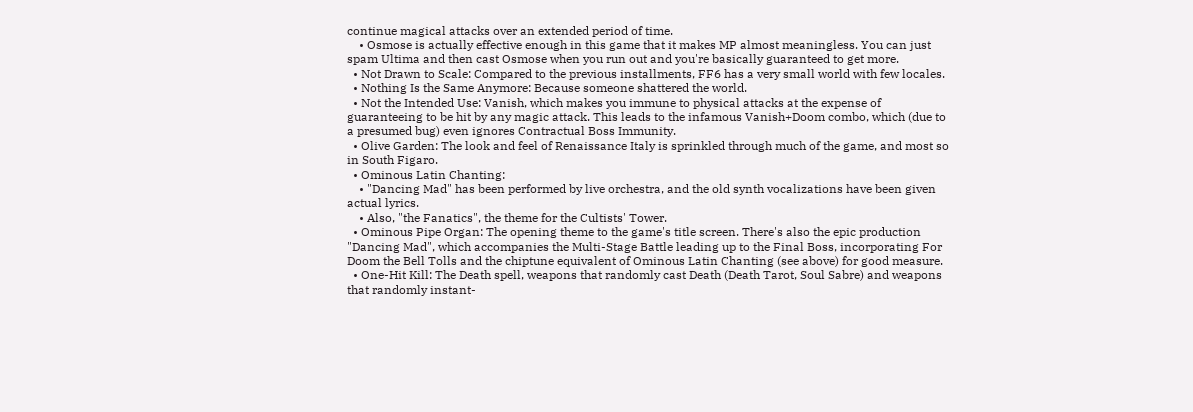continue magical attacks over an extended period of time.
    • Osmose is actually effective enough in this game that it makes MP almost meaningless. You can just spam Ultima and then cast Osmose when you run out and you're basically guaranteed to get more.
  • Not Drawn to Scale: Compared to the previous installments, FF6 has a very small world with few locales.
  • Nothing Is the Same Anymore: Because someone shattered the world.
  • Not the Intended Use: Vanish, which makes you immune to physical attacks at the expense of guaranteeing to be hit by any magic attack. This leads to the infamous Vanish+Doom combo, which (due to a presumed bug) even ignores Contractual Boss Immunity.
  • Olive Garden: The look and feel of Renaissance Italy is sprinkled through much of the game, and most so in South Figaro.
  • Ominous Latin Chanting:
    • "Dancing Mad" has been performed by live orchestra, and the old synth vocalizations have been given actual lyrics.
    • Also, "the Fanatics", the theme for the Cultists' Tower.
  • Ominous Pipe Organ: The opening theme to the game's title screen. There's also the epic production "Dancing Mad", which accompanies the Multi-Stage Battle leading up to the Final Boss, incorporating For Doom the Bell Tolls and the chiptune equivalent of Ominous Latin Chanting (see above) for good measure.
  • One-Hit Kill: The Death spell, weapons that randomly cast Death (Death Tarot, Soul Sabre) and weapons that randomly instant-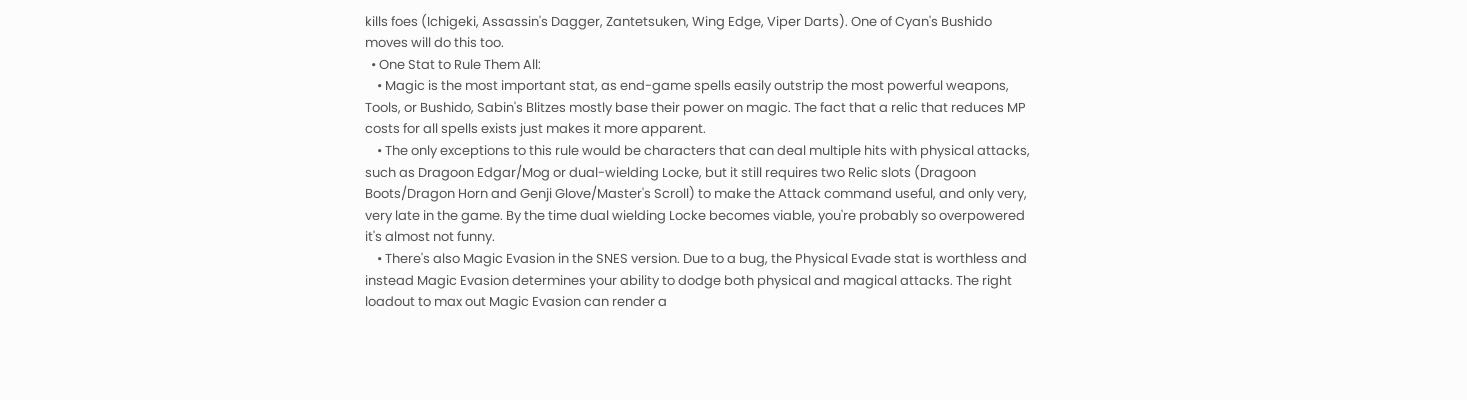kills foes (Ichigeki, Assassin's Dagger, Zantetsuken, Wing Edge, Viper Darts). One of Cyan's Bushido moves will do this too.
  • One Stat to Rule Them All:
    • Magic is the most important stat, as end-game spells easily outstrip the most powerful weapons, Tools, or Bushido, Sabin's Blitzes mostly base their power on magic. The fact that a relic that reduces MP costs for all spells exists just makes it more apparent.
    • The only exceptions to this rule would be characters that can deal multiple hits with physical attacks, such as Dragoon Edgar/Mog or dual-wielding Locke, but it still requires two Relic slots (Dragoon Boots/Dragon Horn and Genji Glove/Master's Scroll) to make the Attack command useful, and only very, very late in the game. By the time dual wielding Locke becomes viable, you're probably so overpowered it's almost not funny.
    • There's also Magic Evasion in the SNES version. Due to a bug, the Physical Evade stat is worthless and instead Magic Evasion determines your ability to dodge both physical and magical attacks. The right loadout to max out Magic Evasion can render a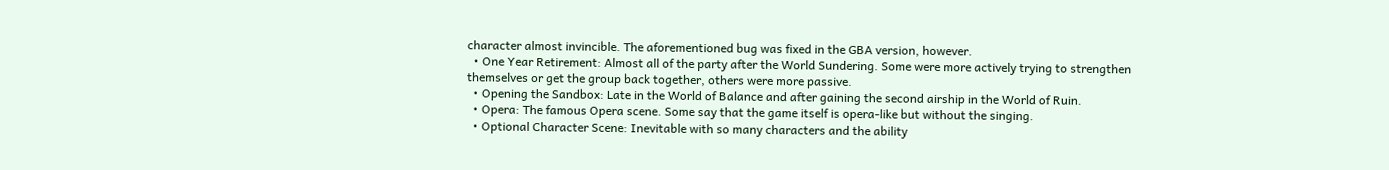character almost invincible. The aforementioned bug was fixed in the GBA version, however.
  • One Year Retirement: Almost all of the party after the World Sundering. Some were more actively trying to strengthen themselves or get the group back together, others were more passive.
  • Opening the Sandbox: Late in the World of Balance and after gaining the second airship in the World of Ruin.
  • Opera: The famous Opera scene. Some say that the game itself is opera-like but without the singing.
  • Optional Character Scene: Inevitable with so many characters and the ability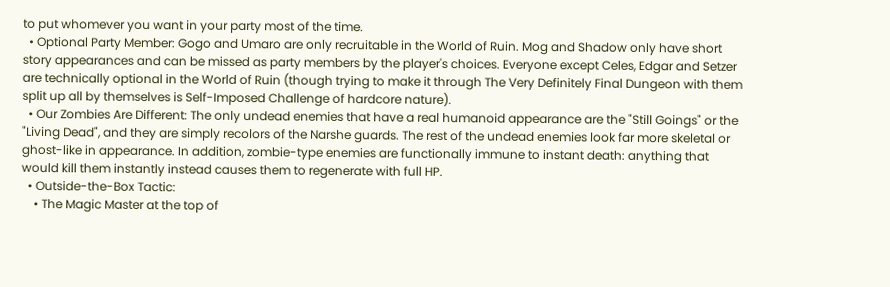to put whomever you want in your party most of the time.
  • Optional Party Member: Gogo and Umaro are only recruitable in the World of Ruin. Mog and Shadow only have short story appearances and can be missed as party members by the player's choices. Everyone except Celes, Edgar and Setzer are technically optional in the World of Ruin (though trying to make it through The Very Definitely Final Dungeon with them split up all by themselves is Self-Imposed Challenge of hardcore nature).
  • Our Zombies Are Different: The only undead enemies that have a real humanoid appearance are the "Still Goings" or the "Living Dead", and they are simply recolors of the Narshe guards. The rest of the undead enemies look far more skeletal or ghost-like in appearance. In addition, zombie-type enemies are functionally immune to instant death: anything that would kill them instantly instead causes them to regenerate with full HP.
  • Outside-the-Box Tactic:
    • The Magic Master at the top of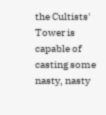the Cultists' Tower is capable of casting some nasty, nasty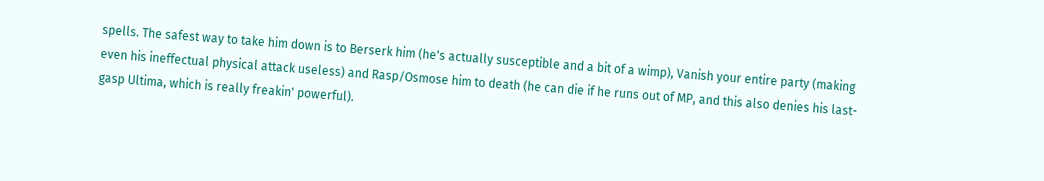spells. The safest way to take him down is to Berserk him (he's actually susceptible and a bit of a wimp), Vanish your entire party (making even his ineffectual physical attack useless) and Rasp/Osmose him to death (he can die if he runs out of MP, and this also denies his last-gasp Ultima, which is really freakin' powerful).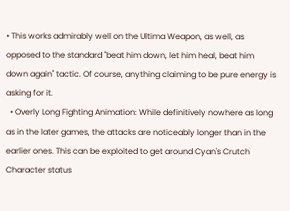• This works admirably well on the Ultima Weapon, as well, as opposed to the standard "beat him down, let him heal, beat him down again" tactic. Of course, anything claiming to be pure energy is asking for it.
  • Overly Long Fighting Animation: While definitively nowhere as long as in the later games, the attacks are noticeably longer than in the earlier ones. This can be exploited to get around Cyan's Crutch Character status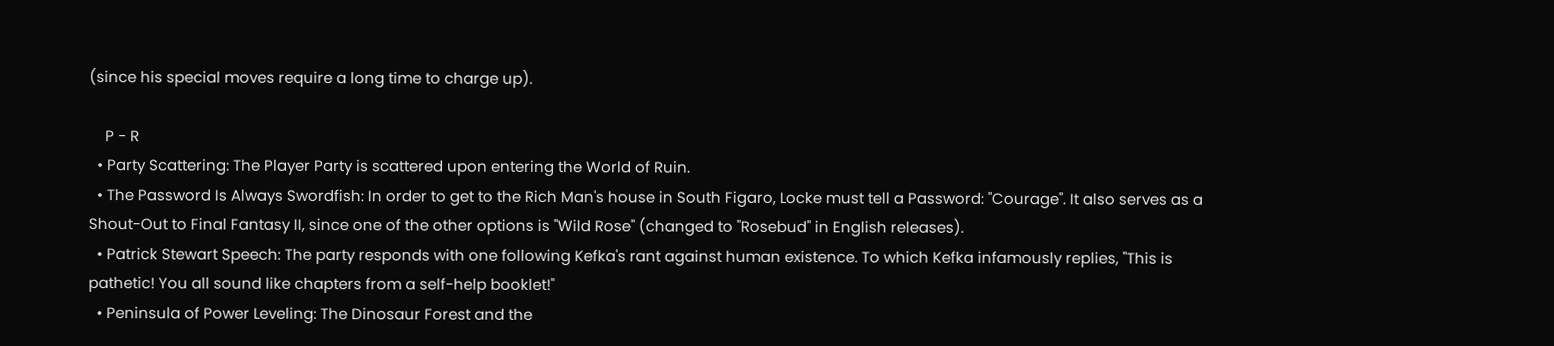(since his special moves require a long time to charge up).

    P - R
  • Party Scattering: The Player Party is scattered upon entering the World of Ruin.
  • The Password Is Always Swordfish: In order to get to the Rich Man's house in South Figaro, Locke must tell a Password: "Courage". It also serves as a Shout-Out to Final Fantasy II, since one of the other options is "Wild Rose" (changed to "Rosebud" in English releases).
  • Patrick Stewart Speech: The party responds with one following Kefka's rant against human existence. To which Kefka infamously replies, "This is pathetic! You all sound like chapters from a self-help booklet!"
  • Peninsula of Power Leveling: The Dinosaur Forest and the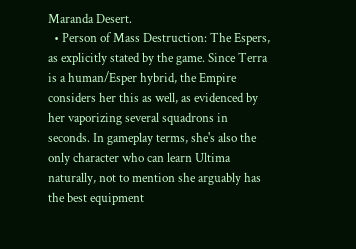Maranda Desert.
  • Person of Mass Destruction: The Espers, as explicitly stated by the game. Since Terra is a human/Esper hybrid, the Empire considers her this as well, as evidenced by her vaporizing several squadrons in seconds. In gameplay terms, she's also the only character who can learn Ultima naturally, not to mention she arguably has the best equipment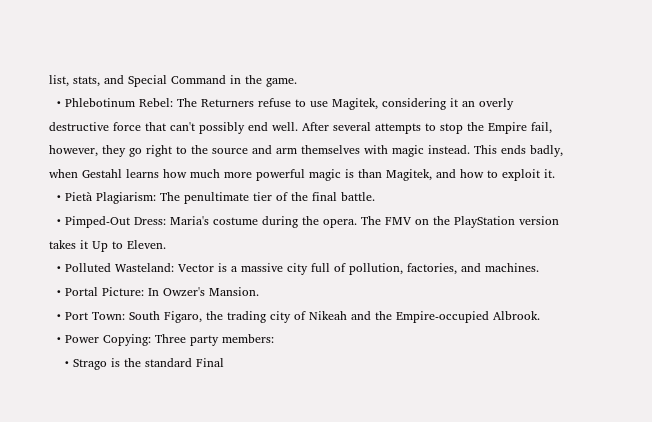list, stats, and Special Command in the game.
  • Phlebotinum Rebel: The Returners refuse to use Magitek, considering it an overly destructive force that can't possibly end well. After several attempts to stop the Empire fail, however, they go right to the source and arm themselves with magic instead. This ends badly, when Gestahl learns how much more powerful magic is than Magitek, and how to exploit it.
  • Pietà Plagiarism: The penultimate tier of the final battle.
  • Pimped-Out Dress: Maria's costume during the opera. The FMV on the PlayStation version takes it Up to Eleven.
  • Polluted Wasteland: Vector is a massive city full of pollution, factories, and machines.
  • Portal Picture: In Owzer's Mansion.
  • Port Town: South Figaro, the trading city of Nikeah and the Empire-occupied Albrook.
  • Power Copying: Three party members:
    • Strago is the standard Final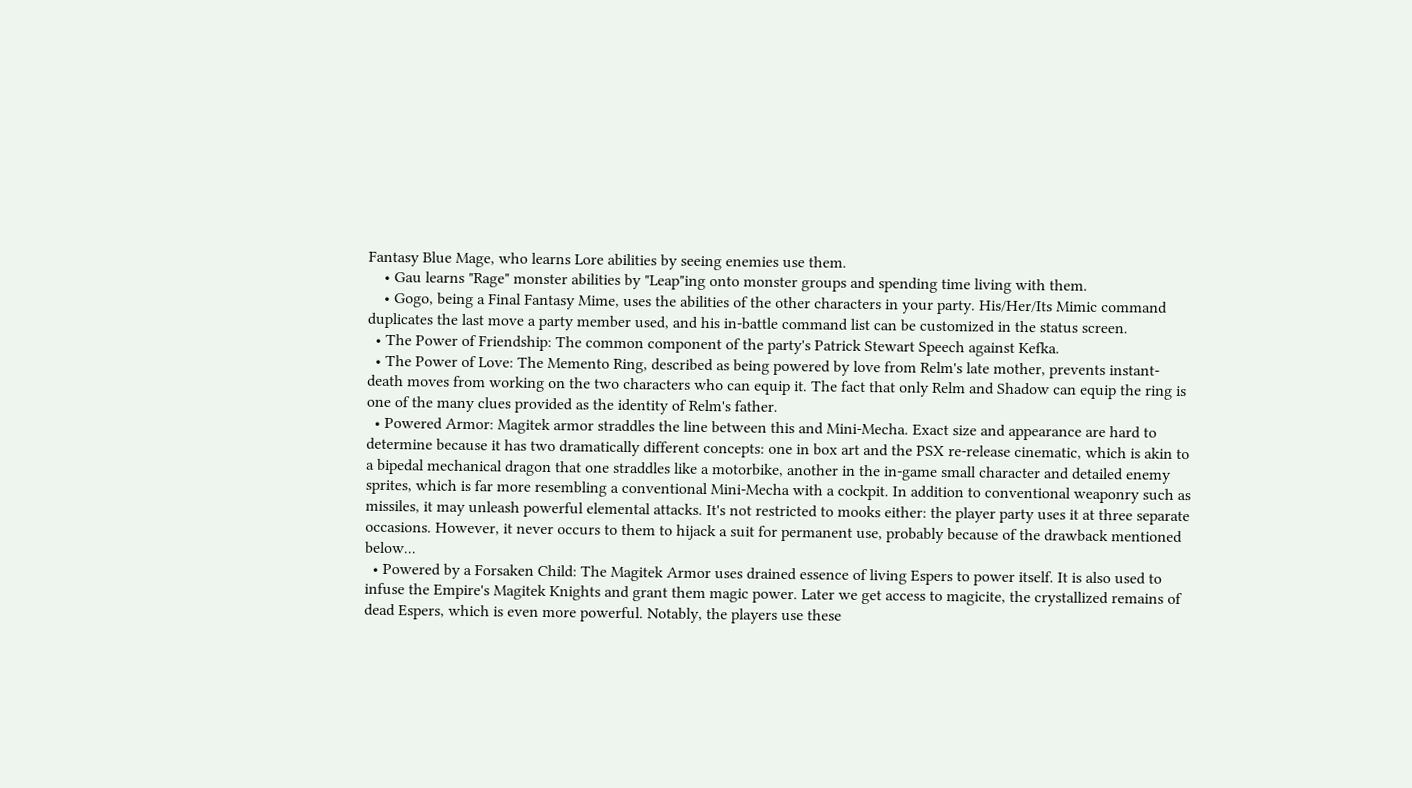Fantasy Blue Mage, who learns Lore abilities by seeing enemies use them.
    • Gau learns "Rage" monster abilities by "Leap"ing onto monster groups and spending time living with them.
    • Gogo, being a Final Fantasy Mime, uses the abilities of the other characters in your party. His/Her/Its Mimic command duplicates the last move a party member used, and his in-battle command list can be customized in the status screen.
  • The Power of Friendship: The common component of the party's Patrick Stewart Speech against Kefka.
  • The Power of Love: The Memento Ring, described as being powered by love from Relm's late mother, prevents instant-death moves from working on the two characters who can equip it. The fact that only Relm and Shadow can equip the ring is one of the many clues provided as the identity of Relm's father.
  • Powered Armor: Magitek armor straddles the line between this and Mini-Mecha. Exact size and appearance are hard to determine because it has two dramatically different concepts: one in box art and the PSX re-release cinematic, which is akin to a bipedal mechanical dragon that one straddles like a motorbike, another in the in-game small character and detailed enemy sprites, which is far more resembling a conventional Mini-Mecha with a cockpit. In addition to conventional weaponry such as missiles, it may unleash powerful elemental attacks. It's not restricted to mooks either: the player party uses it at three separate occasions. However, it never occurs to them to hijack a suit for permanent use, probably because of the drawback mentioned below...
  • Powered by a Forsaken Child: The Magitek Armor uses drained essence of living Espers to power itself. It is also used to infuse the Empire's Magitek Knights and grant them magic power. Later we get access to magicite, the crystallized remains of dead Espers, which is even more powerful. Notably, the players use these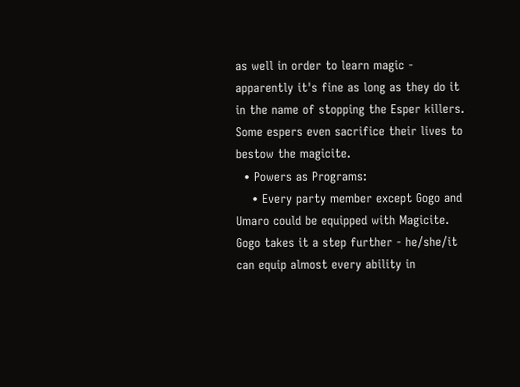as well in order to learn magic - apparently it's fine as long as they do it in the name of stopping the Esper killers. Some espers even sacrifice their lives to bestow the magicite.
  • Powers as Programs:
    • Every party member except Gogo and Umaro could be equipped with Magicite. Gogo takes it a step further - he/she/it can equip almost every ability in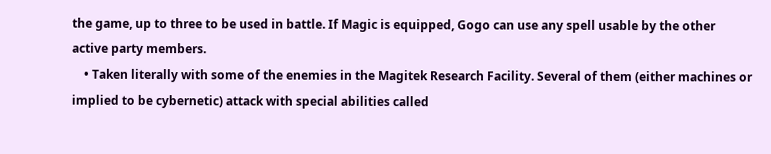the game, up to three to be used in battle. If Magic is equipped, Gogo can use any spell usable by the other active party members.
    • Taken literally with some of the enemies in the Magitek Research Facility. Several of them (either machines or implied to be cybernetic) attack with special abilities called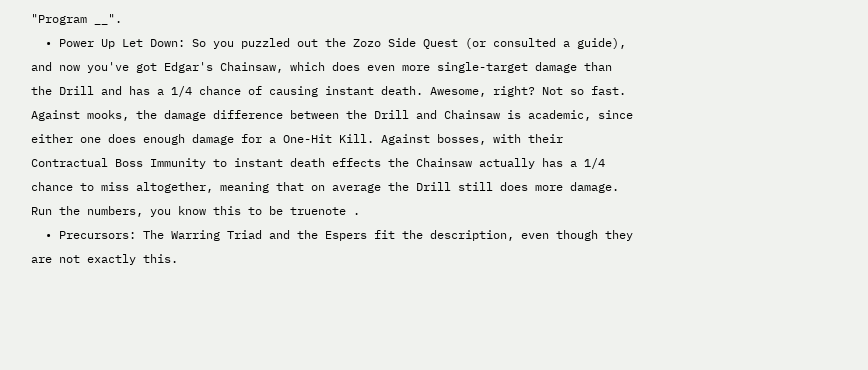"Program __".
  • Power Up Let Down: So you puzzled out the Zozo Side Quest (or consulted a guide), and now you've got Edgar's Chainsaw, which does even more single-target damage than the Drill and has a 1/4 chance of causing instant death. Awesome, right? Not so fast. Against mooks, the damage difference between the Drill and Chainsaw is academic, since either one does enough damage for a One-Hit Kill. Against bosses, with their Contractual Boss Immunity to instant death effects the Chainsaw actually has a 1/4 chance to miss altogether, meaning that on average the Drill still does more damage. Run the numbers, you know this to be truenote .
  • Precursors: The Warring Triad and the Espers fit the description, even though they are not exactly this.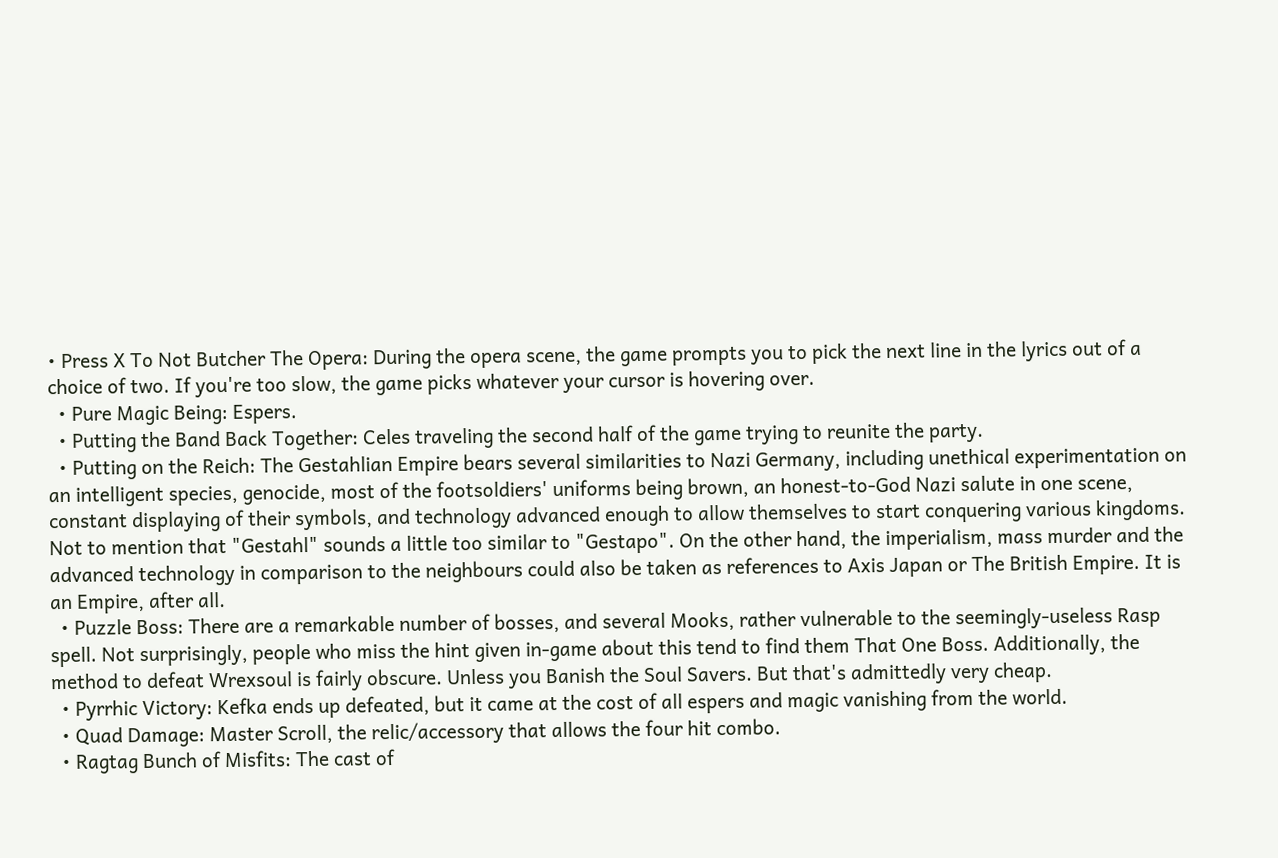• Press X To Not Butcher The Opera: During the opera scene, the game prompts you to pick the next line in the lyrics out of a choice of two. If you're too slow, the game picks whatever your cursor is hovering over.
  • Pure Magic Being: Espers.
  • Putting the Band Back Together: Celes traveling the second half of the game trying to reunite the party.
  • Putting on the Reich: The Gestahlian Empire bears several similarities to Nazi Germany, including unethical experimentation on an intelligent species, genocide, most of the footsoldiers' uniforms being brown, an honest-to-God Nazi salute in one scene, constant displaying of their symbols, and technology advanced enough to allow themselves to start conquering various kingdoms. Not to mention that "Gestahl" sounds a little too similar to "Gestapo". On the other hand, the imperialism, mass murder and the advanced technology in comparison to the neighbours could also be taken as references to Axis Japan or The British Empire. It is an Empire, after all.
  • Puzzle Boss: There are a remarkable number of bosses, and several Mooks, rather vulnerable to the seemingly-useless Rasp spell. Not surprisingly, people who miss the hint given in-game about this tend to find them That One Boss. Additionally, the method to defeat Wrexsoul is fairly obscure. Unless you Banish the Soul Savers. But that's admittedly very cheap.
  • Pyrrhic Victory: Kefka ends up defeated, but it came at the cost of all espers and magic vanishing from the world.
  • Quad Damage: Master Scroll, the relic/accessory that allows the four hit combo.
  • Ragtag Bunch of Misfits: The cast of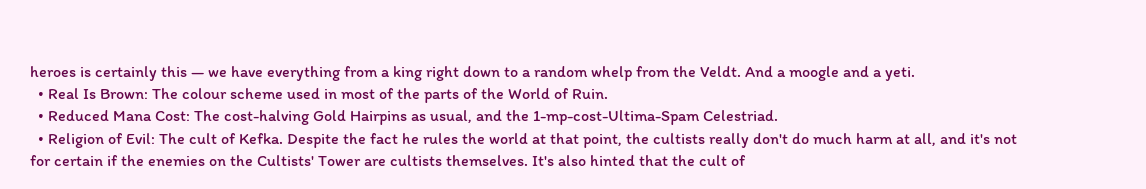heroes is certainly this — we have everything from a king right down to a random whelp from the Veldt. And a moogle and a yeti.
  • Real Is Brown: The colour scheme used in most of the parts of the World of Ruin.
  • Reduced Mana Cost: The cost-halving Gold Hairpins as usual, and the 1-mp-cost-Ultima-Spam Celestriad.
  • Religion of Evil: The cult of Kefka. Despite the fact he rules the world at that point, the cultists really don't do much harm at all, and it's not for certain if the enemies on the Cultists' Tower are cultists themselves. It's also hinted that the cult of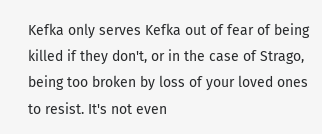Kefka only serves Kefka out of fear of being killed if they don't, or in the case of Strago, being too broken by loss of your loved ones to resist. It's not even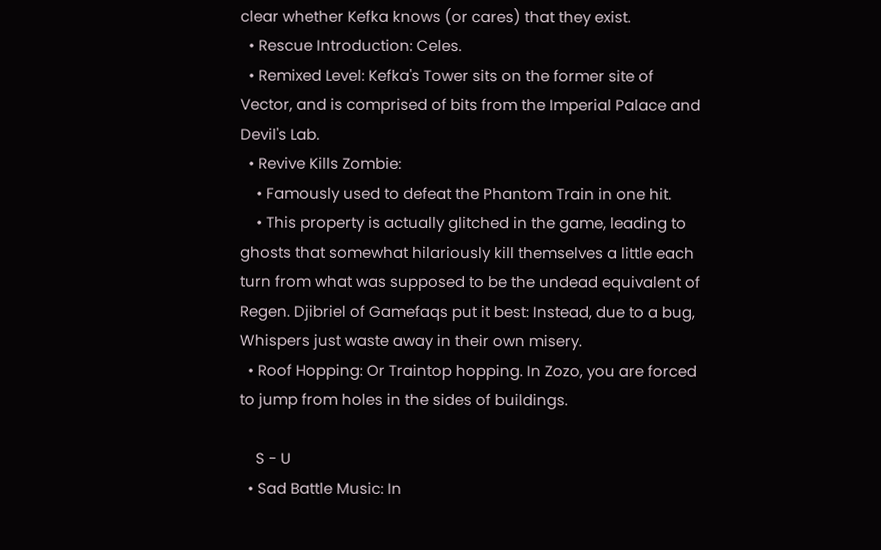clear whether Kefka knows (or cares) that they exist.
  • Rescue Introduction: Celes.
  • Remixed Level: Kefka's Tower sits on the former site of Vector, and is comprised of bits from the Imperial Palace and Devil's Lab.
  • Revive Kills Zombie:
    • Famously used to defeat the Phantom Train in one hit.
    • This property is actually glitched in the game, leading to ghosts that somewhat hilariously kill themselves a little each turn from what was supposed to be the undead equivalent of Regen. Djibriel of Gamefaqs put it best: Instead, due to a bug, Whispers just waste away in their own misery.
  • Roof Hopping: Or Traintop hopping. In Zozo, you are forced to jump from holes in the sides of buildings.

    S - U
  • Sad Battle Music: In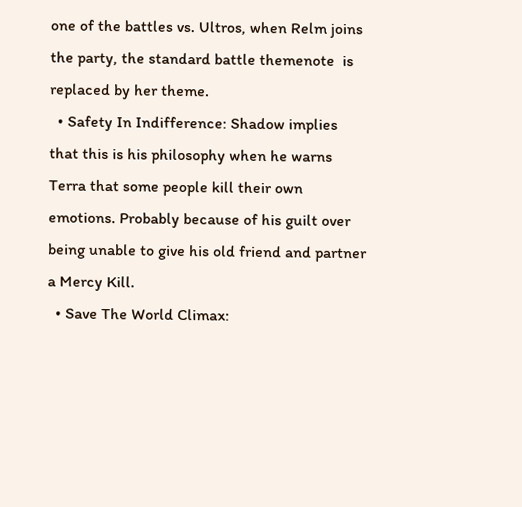one of the battles vs. Ultros, when Relm joins the party, the standard battle themenote  is replaced by her theme.
  • Safety In Indifference: Shadow implies that this is his philosophy when he warns Terra that some people kill their own emotions. Probably because of his guilt over being unable to give his old friend and partner a Mercy Kill.
  • Save The World Climax: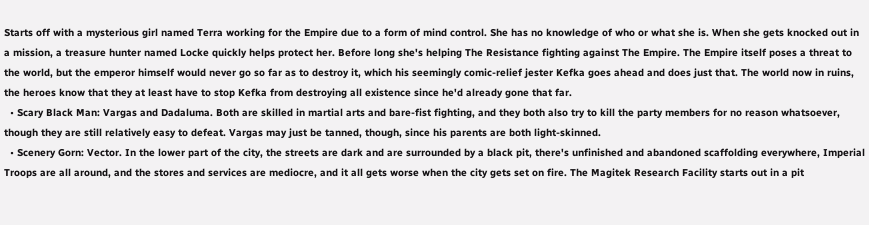Starts off with a mysterious girl named Terra working for the Empire due to a form of mind control. She has no knowledge of who or what she is. When she gets knocked out in a mission, a treasure hunter named Locke quickly helps protect her. Before long she's helping The Resistance fighting against The Empire. The Empire itself poses a threat to the world, but the emperor himself would never go so far as to destroy it, which his seemingly comic-relief jester Kefka goes ahead and does just that. The world now in ruins, the heroes know that they at least have to stop Kefka from destroying all existence since he'd already gone that far.
  • Scary Black Man: Vargas and Dadaluma. Both are skilled in martial arts and bare-fist fighting, and they both also try to kill the party members for no reason whatsoever, though they are still relatively easy to defeat. Vargas may just be tanned, though, since his parents are both light-skinned.
  • Scenery Gorn: Vector. In the lower part of the city, the streets are dark and are surrounded by a black pit, there's unfinished and abandoned scaffolding everywhere, Imperial Troops are all around, and the stores and services are mediocre, and it all gets worse when the city gets set on fire. The Magitek Research Facility starts out in a pit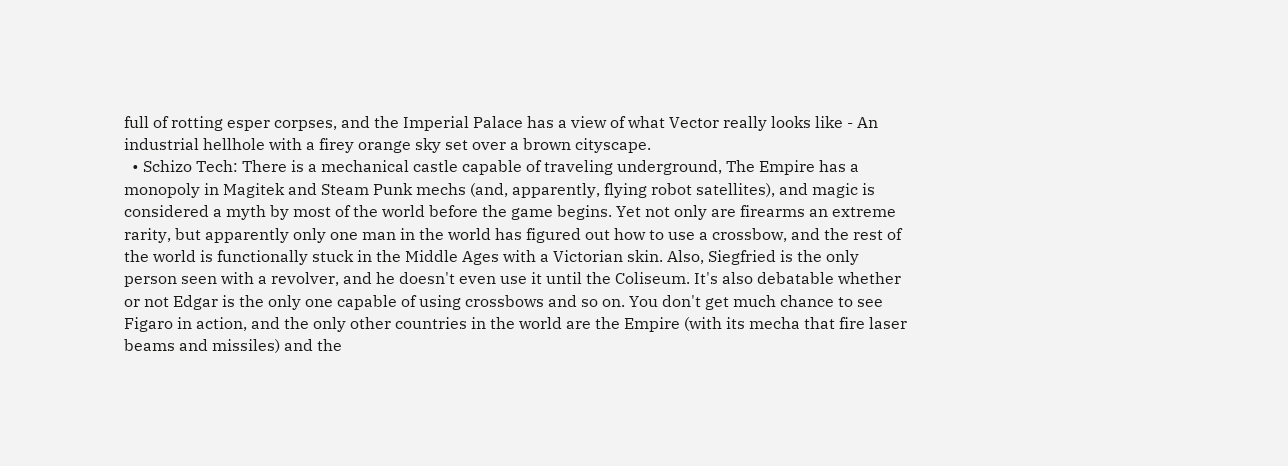full of rotting esper corpses, and the Imperial Palace has a view of what Vector really looks like - An industrial hellhole with a firey orange sky set over a brown cityscape.
  • Schizo Tech: There is a mechanical castle capable of traveling underground, The Empire has a monopoly in Magitek and Steam Punk mechs (and, apparently, flying robot satellites), and magic is considered a myth by most of the world before the game begins. Yet not only are firearms an extreme rarity, but apparently only one man in the world has figured out how to use a crossbow, and the rest of the world is functionally stuck in the Middle Ages with a Victorian skin. Also, Siegfried is the only person seen with a revolver, and he doesn't even use it until the Coliseum. It's also debatable whether or not Edgar is the only one capable of using crossbows and so on. You don't get much chance to see Figaro in action, and the only other countries in the world are the Empire (with its mecha that fire laser beams and missiles) and the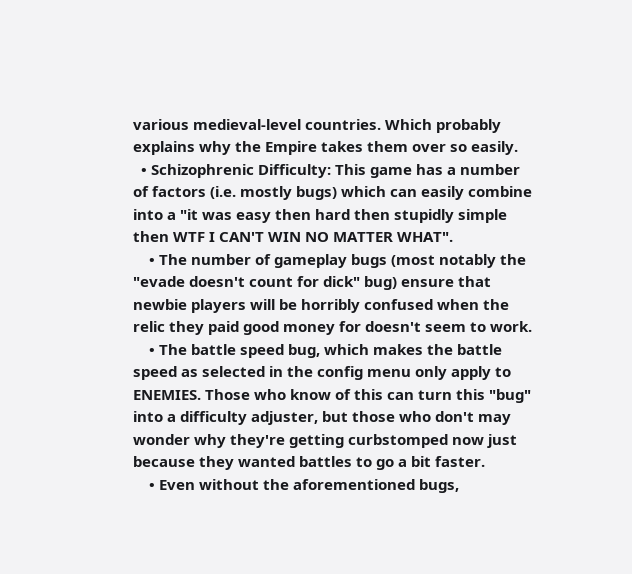various medieval-level countries. Which probably explains why the Empire takes them over so easily.
  • Schizophrenic Difficulty: This game has a number of factors (i.e. mostly bugs) which can easily combine into a "it was easy then hard then stupidly simple then WTF I CAN'T WIN NO MATTER WHAT".
    • The number of gameplay bugs (most notably the "evade doesn't count for dick" bug) ensure that newbie players will be horribly confused when the relic they paid good money for doesn't seem to work.
    • The battle speed bug, which makes the battle speed as selected in the config menu only apply to ENEMIES. Those who know of this can turn this "bug" into a difficulty adjuster, but those who don't may wonder why they're getting curbstomped now just because they wanted battles to go a bit faster.
    • Even without the aforementioned bugs,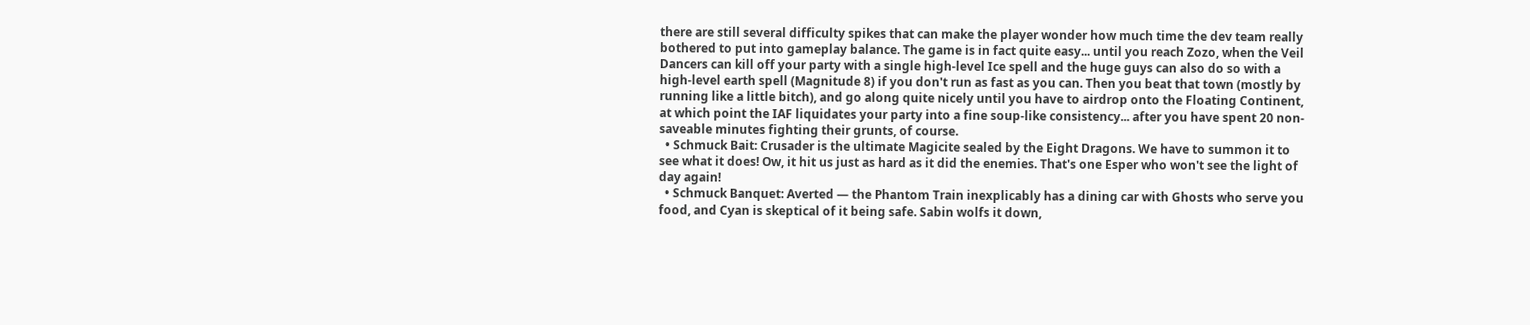there are still several difficulty spikes that can make the player wonder how much time the dev team really bothered to put into gameplay balance. The game is in fact quite easy... until you reach Zozo, when the Veil Dancers can kill off your party with a single high-level Ice spell and the huge guys can also do so with a high-level earth spell (Magnitude 8) if you don't run as fast as you can. Then you beat that town (mostly by running like a little bitch), and go along quite nicely until you have to airdrop onto the Floating Continent, at which point the IAF liquidates your party into a fine soup-like consistency... after you have spent 20 non-saveable minutes fighting their grunts, of course.
  • Schmuck Bait: Crusader is the ultimate Magicite sealed by the Eight Dragons. We have to summon it to see what it does! Ow, it hit us just as hard as it did the enemies. That's one Esper who won't see the light of day again!
  • Schmuck Banquet: Averted — the Phantom Train inexplicably has a dining car with Ghosts who serve you food, and Cyan is skeptical of it being safe. Sabin wolfs it down,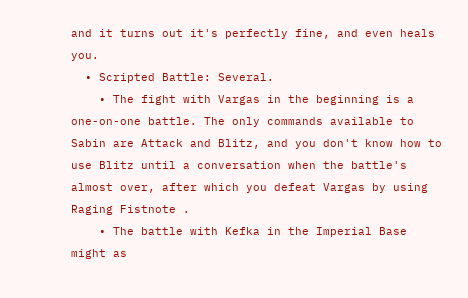and it turns out it's perfectly fine, and even heals you.
  • Scripted Battle: Several.
    • The fight with Vargas in the beginning is a one-on-one battle. The only commands available to Sabin are Attack and Blitz, and you don't know how to use Blitz until a conversation when the battle's almost over, after which you defeat Vargas by using Raging Fistnote .
    • The battle with Kefka in the Imperial Base might as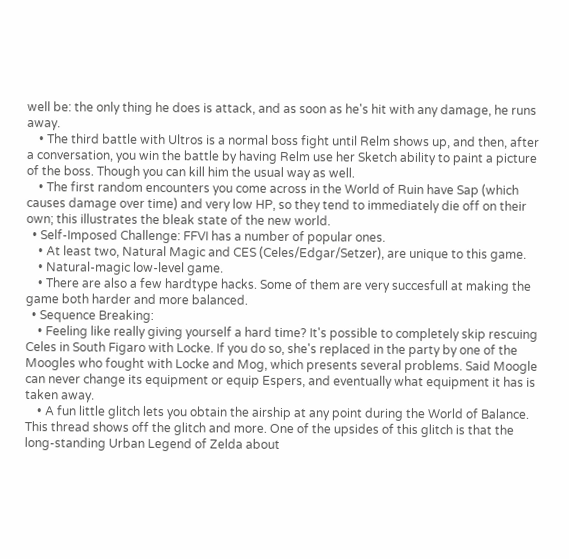well be: the only thing he does is attack, and as soon as he's hit with any damage, he runs away.
    • The third battle with Ultros is a normal boss fight until Relm shows up, and then, after a conversation, you win the battle by having Relm use her Sketch ability to paint a picture of the boss. Though you can kill him the usual way as well.
    • The first random encounters you come across in the World of Ruin have Sap (which causes damage over time) and very low HP, so they tend to immediately die off on their own; this illustrates the bleak state of the new world.
  • Self-Imposed Challenge: FFVI has a number of popular ones.
    • At least two, Natural Magic and CES (Celes/Edgar/Setzer), are unique to this game.
    • Natural-magic low-level game.
    • There are also a few hardtype hacks. Some of them are very succesfull at making the game both harder and more balanced.
  • Sequence Breaking:
    • Feeling like really giving yourself a hard time? It's possible to completely skip rescuing Celes in South Figaro with Locke. If you do so, she's replaced in the party by one of the Moogles who fought with Locke and Mog, which presents several problems. Said Moogle can never change its equipment or equip Espers, and eventually what equipment it has is taken away.
    • A fun little glitch lets you obtain the airship at any point during the World of Balance. This thread shows off the glitch and more. One of the upsides of this glitch is that the long-standing Urban Legend of Zelda about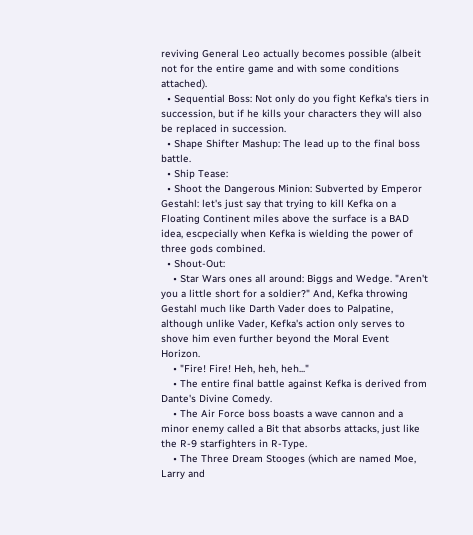reviving General Leo actually becomes possible (albeit not for the entire game and with some conditions attached).
  • Sequential Boss: Not only do you fight Kefka's tiers in succession, but if he kills your characters they will also be replaced in succession.
  • Shape Shifter Mashup: The lead up to the final boss battle.
  • Ship Tease:
  • Shoot the Dangerous Minion: Subverted by Emperor Gestahl: let's just say that trying to kill Kefka on a Floating Continent miles above the surface is a BAD idea, escpecially when Kefka is wielding the power of three gods combined.
  • Shout-Out:
    • Star Wars ones all around: Biggs and Wedge. "Aren't you a little short for a soldier?" And, Kefka throwing Gestahl much like Darth Vader does to Palpatine, although unlike Vader, Kefka's action only serves to shove him even further beyond the Moral Event Horizon.
    • "Fire! Fire! Heh, heh, heh..."
    • The entire final battle against Kefka is derived from Dante's Divine Comedy.
    • The Air Force boss boasts a wave cannon and a minor enemy called a Bit that absorbs attacks, just like the R-9 starfighters in R-Type.
    • The Three Dream Stooges (which are named Moe, Larry and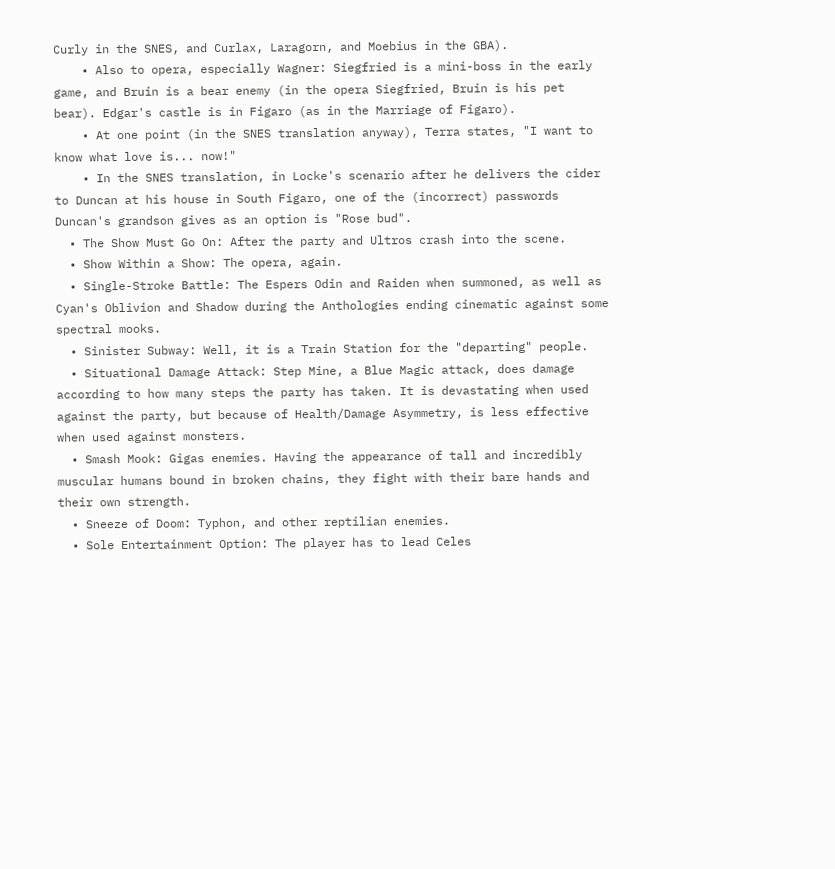Curly in the SNES, and Curlax, Laragorn, and Moebius in the GBA).
    • Also to opera, especially Wagner: Siegfried is a mini-boss in the early game, and Bruin is a bear enemy (in the opera Siegfried, Bruin is his pet bear). Edgar's castle is in Figaro (as in the Marriage of Figaro).
    • At one point (in the SNES translation anyway), Terra states, "I want to know what love is... now!"
    • In the SNES translation, in Locke's scenario after he delivers the cider to Duncan at his house in South Figaro, one of the (incorrect) passwords Duncan's grandson gives as an option is "Rose bud".
  • The Show Must Go On: After the party and Ultros crash into the scene.
  • Show Within a Show: The opera, again.
  • Single-Stroke Battle: The Espers Odin and Raiden when summoned, as well as Cyan's Oblivion and Shadow during the Anthologies ending cinematic against some spectral mooks.
  • Sinister Subway: Well, it is a Train Station for the "departing" people.
  • Situational Damage Attack: Step Mine, a Blue Magic attack, does damage according to how many steps the party has taken. It is devastating when used against the party, but because of Health/Damage Asymmetry, is less effective when used against monsters.
  • Smash Mook: Gigas enemies. Having the appearance of tall and incredibly muscular humans bound in broken chains, they fight with their bare hands and their own strength.
  • Sneeze of Doom: Typhon, and other reptilian enemies.
  • Sole Entertainment Option: The player has to lead Celes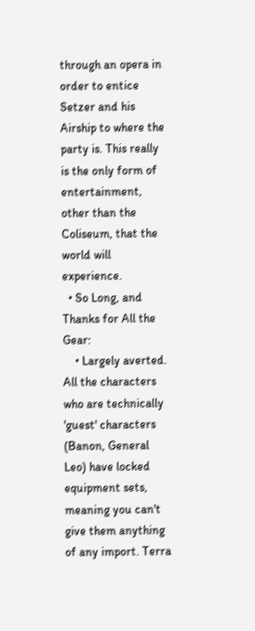through an opera in order to entice Setzer and his Airship to where the party is. This really is the only form of entertainment, other than the Coliseum, that the world will experience.
  • So Long, and Thanks for All the Gear:
    • Largely averted. All the characters who are technically 'guest' characters (Banon, General Leo) have locked equipment sets, meaning you can't give them anything of any import. Terra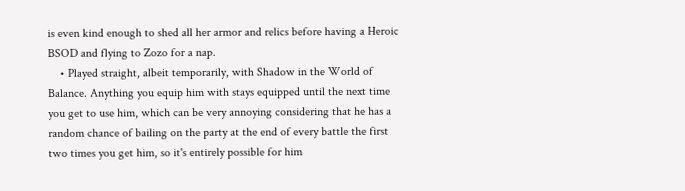is even kind enough to shed all her armor and relics before having a Heroic BSOD and flying to Zozo for a nap.
    • Played straight, albeit temporarily, with Shadow in the World of Balance. Anything you equip him with stays equipped until the next time you get to use him, which can be very annoying considering that he has a random chance of bailing on the party at the end of every battle the first two times you get him, so it's entirely possible for him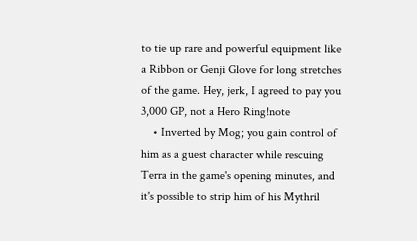to tie up rare and powerful equipment like a Ribbon or Genji Glove for long stretches of the game. Hey, jerk, I agreed to pay you 3,000 GP, not a Hero Ring!note
    • Inverted by Mog; you gain control of him as a guest character while rescuing Terra in the game's opening minutes, and it's possible to strip him of his Mythril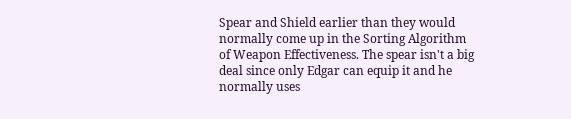Spear and Shield earlier than they would normally come up in the Sorting Algorithm of Weapon Effectiveness. The spear isn't a big deal since only Edgar can equip it and he normally uses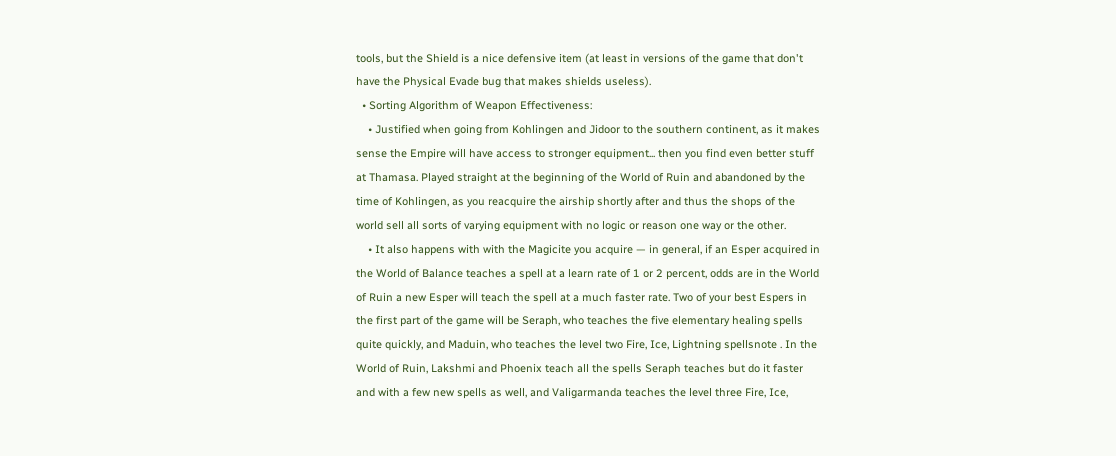tools, but the Shield is a nice defensive item (at least in versions of the game that don't have the Physical Evade bug that makes shields useless).
  • Sorting Algorithm of Weapon Effectiveness:
    • Justified when going from Kohlingen and Jidoor to the southern continent, as it makes sense the Empire will have access to stronger equipment... then you find even better stuff at Thamasa. Played straight at the beginning of the World of Ruin and abandoned by the time of Kohlingen, as you reacquire the airship shortly after and thus the shops of the world sell all sorts of varying equipment with no logic or reason one way or the other.
    • It also happens with with the Magicite you acquire — in general, if an Esper acquired in the World of Balance teaches a spell at a learn rate of 1 or 2 percent, odds are in the World of Ruin a new Esper will teach the spell at a much faster rate. Two of your best Espers in the first part of the game will be Seraph, who teaches the five elementary healing spells quite quickly, and Maduin, who teaches the level two Fire, Ice, Lightning spellsnote . In the World of Ruin, Lakshmi and Phoenix teach all the spells Seraph teaches but do it faster and with a few new spells as well, and Valigarmanda teaches the level three Fire, Ice,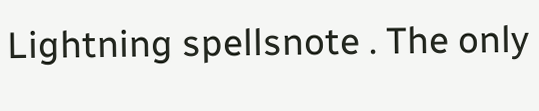Lightning spellsnote . The only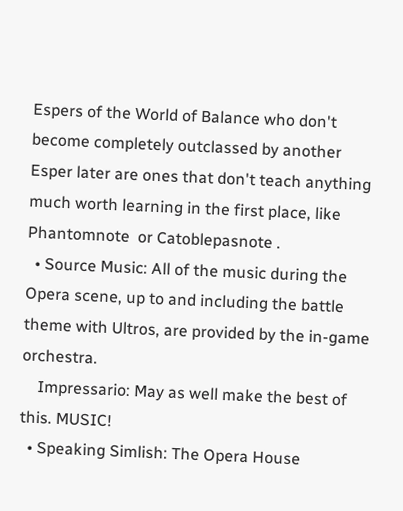Espers of the World of Balance who don't become completely outclassed by another Esper later are ones that don't teach anything much worth learning in the first place, like Phantomnote  or Catoblepasnote .
  • Source Music: All of the music during the Opera scene, up to and including the battle theme with Ultros, are provided by the in-game orchestra.
    Impressario: May as well make the best of this. MUSIC!
  • Speaking Simlish: The Opera House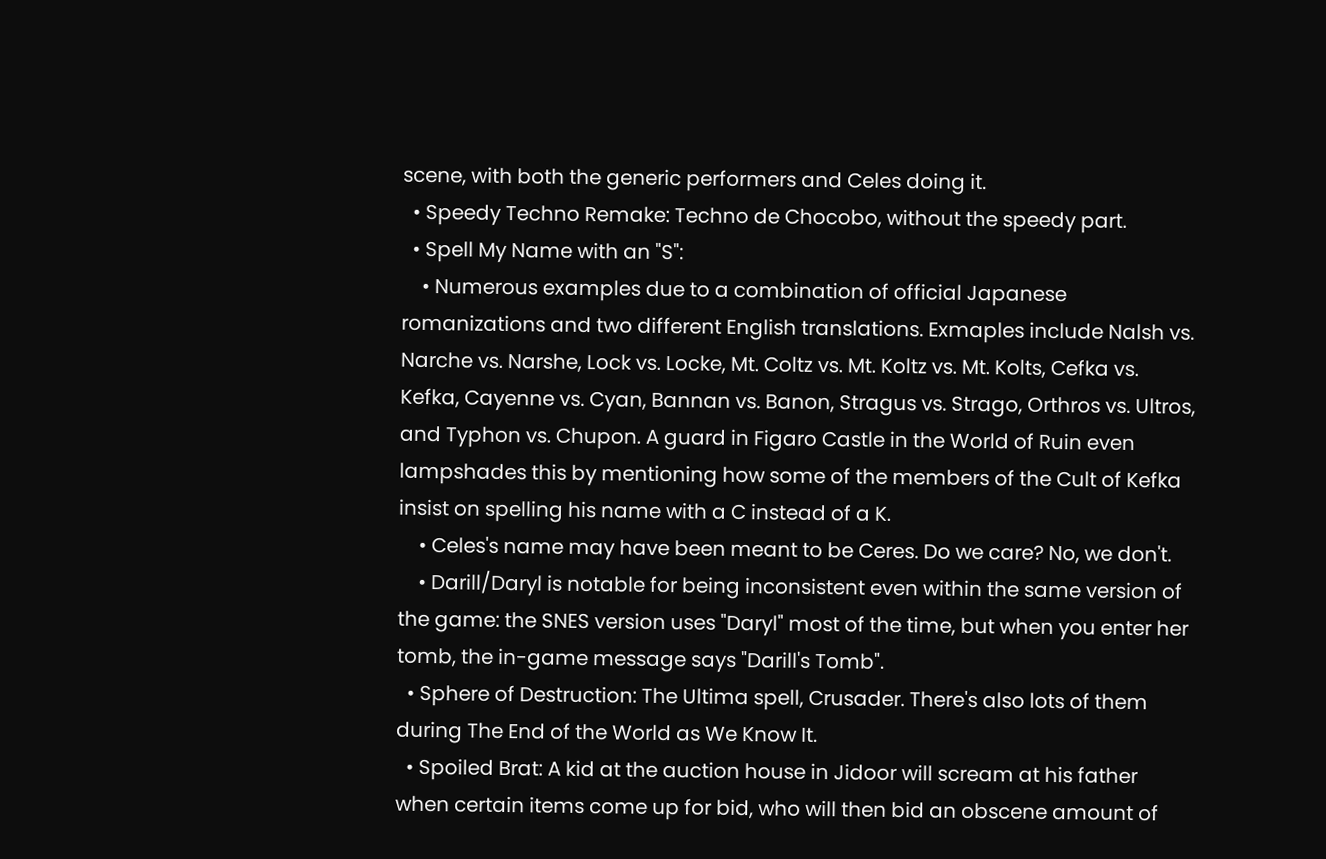scene, with both the generic performers and Celes doing it.
  • Speedy Techno Remake: Techno de Chocobo, without the speedy part.
  • Spell My Name with an "S":
    • Numerous examples due to a combination of official Japanese romanizations and two different English translations. Exmaples include Nalsh vs. Narche vs. Narshe, Lock vs. Locke, Mt. Coltz vs. Mt. Koltz vs. Mt. Kolts, Cefka vs. Kefka, Cayenne vs. Cyan, Bannan vs. Banon, Stragus vs. Strago, Orthros vs. Ultros, and Typhon vs. Chupon. A guard in Figaro Castle in the World of Ruin even lampshades this by mentioning how some of the members of the Cult of Kefka insist on spelling his name with a C instead of a K.
    • Celes's name may have been meant to be Ceres. Do we care? No, we don't.
    • Darill/Daryl is notable for being inconsistent even within the same version of the game: the SNES version uses "Daryl" most of the time, but when you enter her tomb, the in-game message says "Darill's Tomb".
  • Sphere of Destruction: The Ultima spell, Crusader. There's also lots of them during The End of the World as We Know It.
  • Spoiled Brat: A kid at the auction house in Jidoor will scream at his father when certain items come up for bid, who will then bid an obscene amount of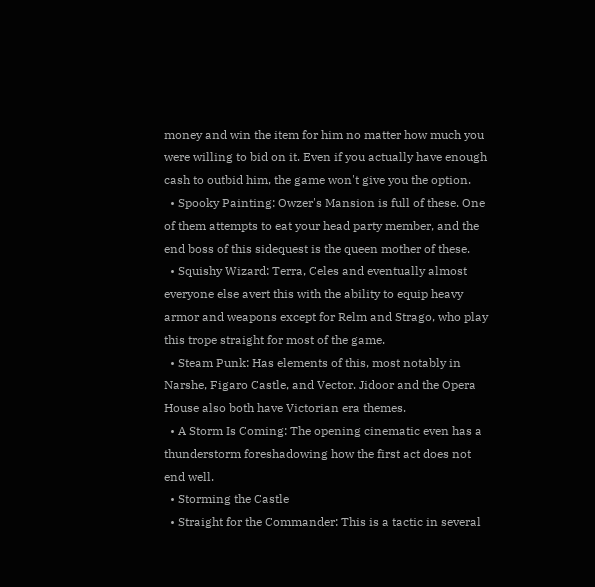money and win the item for him no matter how much you were willing to bid on it. Even if you actually have enough cash to outbid him, the game won't give you the option.
  • Spooky Painting: Owzer's Mansion is full of these. One of them attempts to eat your head party member, and the end boss of this sidequest is the queen mother of these.
  • Squishy Wizard: Terra, Celes and eventually almost everyone else avert this with the ability to equip heavy armor and weapons except for Relm and Strago, who play this trope straight for most of the game.
  • Steam Punk: Has elements of this, most notably in Narshe, Figaro Castle, and Vector. Jidoor and the Opera House also both have Victorian era themes.
  • A Storm Is Coming: The opening cinematic even has a thunderstorm foreshadowing how the first act does not end well.
  • Storming the Castle
  • Straight for the Commander: This is a tactic in several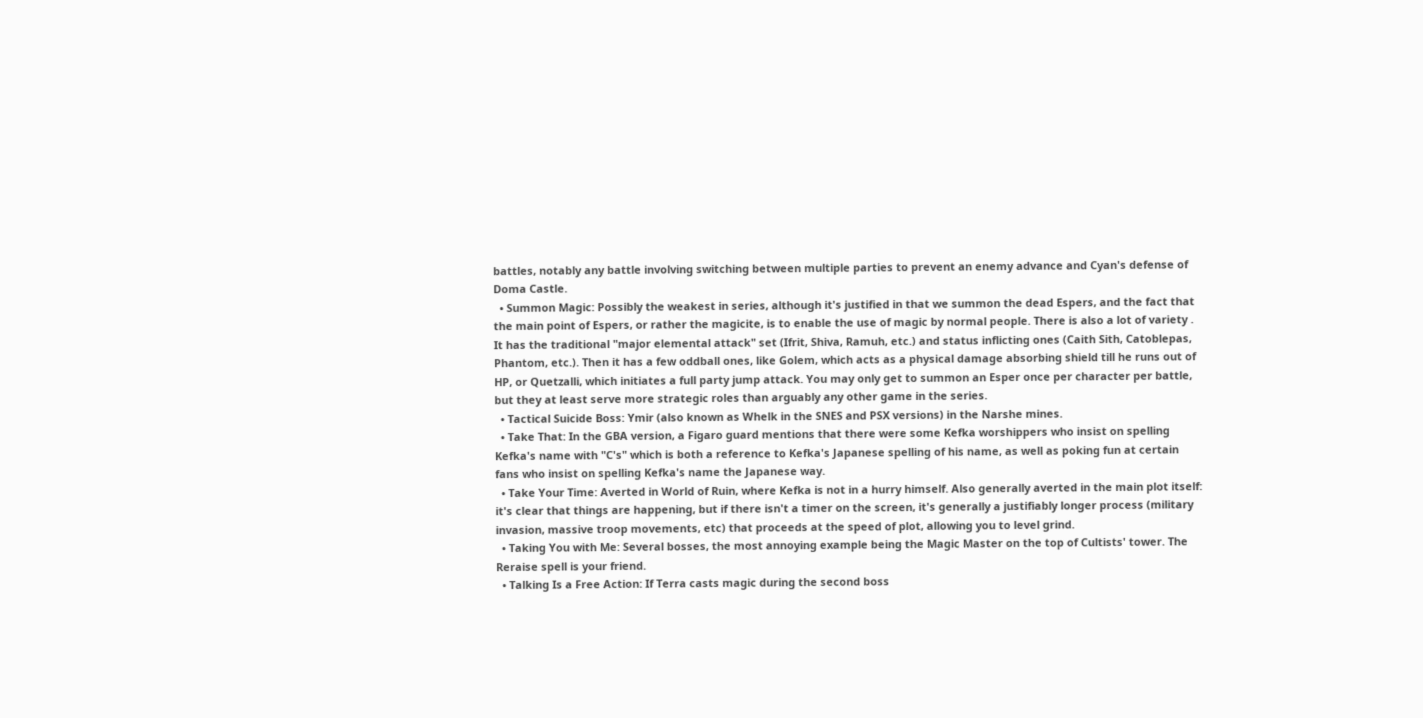battles, notably any battle involving switching between multiple parties to prevent an enemy advance and Cyan's defense of Doma Castle.
  • Summon Magic: Possibly the weakest in series, although it's justified in that we summon the dead Espers, and the fact that the main point of Espers, or rather the magicite, is to enable the use of magic by normal people. There is also a lot of variety . It has the traditional "major elemental attack" set (Ifrit, Shiva, Ramuh, etc.) and status inflicting ones (Caith Sith, Catoblepas, Phantom, etc.). Then it has a few oddball ones, like Golem, which acts as a physical damage absorbing shield till he runs out of HP, or Quetzalli, which initiates a full party jump attack. You may only get to summon an Esper once per character per battle, but they at least serve more strategic roles than arguably any other game in the series.
  • Tactical Suicide Boss: Ymir (also known as Whelk in the SNES and PSX versions) in the Narshe mines.
  • Take That: In the GBA version, a Figaro guard mentions that there were some Kefka worshippers who insist on spelling Kefka's name with "C's" which is both a reference to Kefka's Japanese spelling of his name, as well as poking fun at certain fans who insist on spelling Kefka's name the Japanese way.
  • Take Your Time: Averted in World of Ruin, where Kefka is not in a hurry himself. Also generally averted in the main plot itself: it's clear that things are happening, but if there isn't a timer on the screen, it's generally a justifiably longer process (military invasion, massive troop movements, etc) that proceeds at the speed of plot, allowing you to level grind.
  • Taking You with Me: Several bosses, the most annoying example being the Magic Master on the top of Cultists' tower. The Reraise spell is your friend.
  • Talking Is a Free Action: If Terra casts magic during the second boss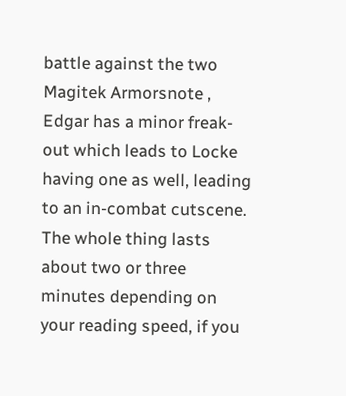battle against the two Magitek Armorsnote , Edgar has a minor freak-out which leads to Locke having one as well, leading to an in-combat cutscene. The whole thing lasts about two or three minutes depending on your reading speed, if you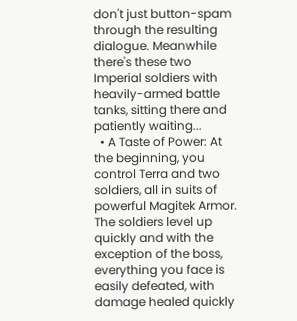don't just button-spam through the resulting dialogue. Meanwhile there's these two Imperial soldiers with heavily-armed battle tanks, sitting there and patiently waiting...
  • A Taste of Power: At the beginning, you control Terra and two soldiers, all in suits of powerful Magitek Armor. The soldiers level up quickly and with the exception of the boss, everything you face is easily defeated, with damage healed quickly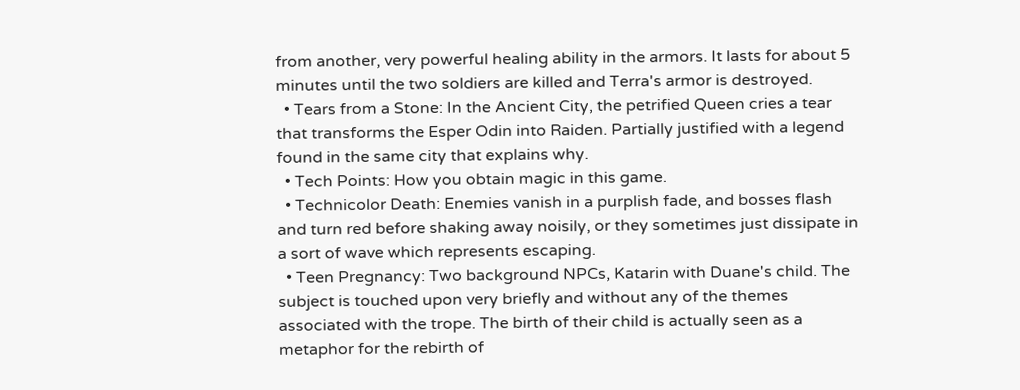from another, very powerful healing ability in the armors. It lasts for about 5 minutes until the two soldiers are killed and Terra's armor is destroyed.
  • Tears from a Stone: In the Ancient City, the petrified Queen cries a tear that transforms the Esper Odin into Raiden. Partially justified with a legend found in the same city that explains why.
  • Tech Points: How you obtain magic in this game.
  • Technicolor Death: Enemies vanish in a purplish fade, and bosses flash and turn red before shaking away noisily, or they sometimes just dissipate in a sort of wave which represents escaping.
  • Teen Pregnancy: Two background NPCs, Katarin with Duane's child. The subject is touched upon very briefly and without any of the themes associated with the trope. The birth of their child is actually seen as a metaphor for the rebirth of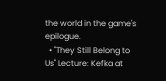the world in the game's epilogue.
  • "They Still Belong to Us" Lecture: Kefka at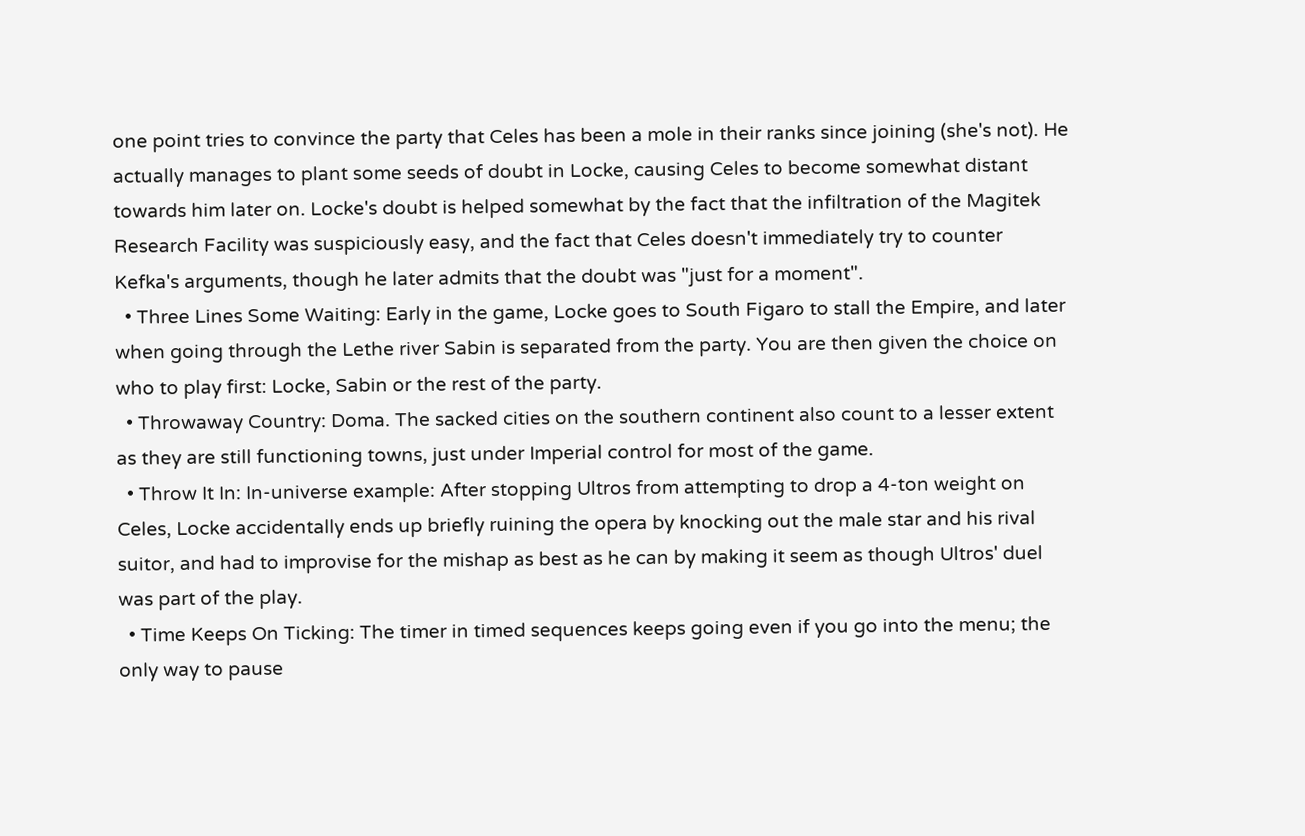one point tries to convince the party that Celes has been a mole in their ranks since joining (she's not). He actually manages to plant some seeds of doubt in Locke, causing Celes to become somewhat distant towards him later on. Locke's doubt is helped somewhat by the fact that the infiltration of the Magitek Research Facility was suspiciously easy, and the fact that Celes doesn't immediately try to counter Kefka's arguments, though he later admits that the doubt was "just for a moment".
  • Three Lines Some Waiting: Early in the game, Locke goes to South Figaro to stall the Empire, and later when going through the Lethe river Sabin is separated from the party. You are then given the choice on who to play first: Locke, Sabin or the rest of the party.
  • Throwaway Country: Doma. The sacked cities on the southern continent also count to a lesser extent as they are still functioning towns, just under Imperial control for most of the game.
  • Throw It In: In-universe example: After stopping Ultros from attempting to drop a 4-ton weight on Celes, Locke accidentally ends up briefly ruining the opera by knocking out the male star and his rival suitor, and had to improvise for the mishap as best as he can by making it seem as though Ultros' duel was part of the play.
  • Time Keeps On Ticking: The timer in timed sequences keeps going even if you go into the menu; the only way to pause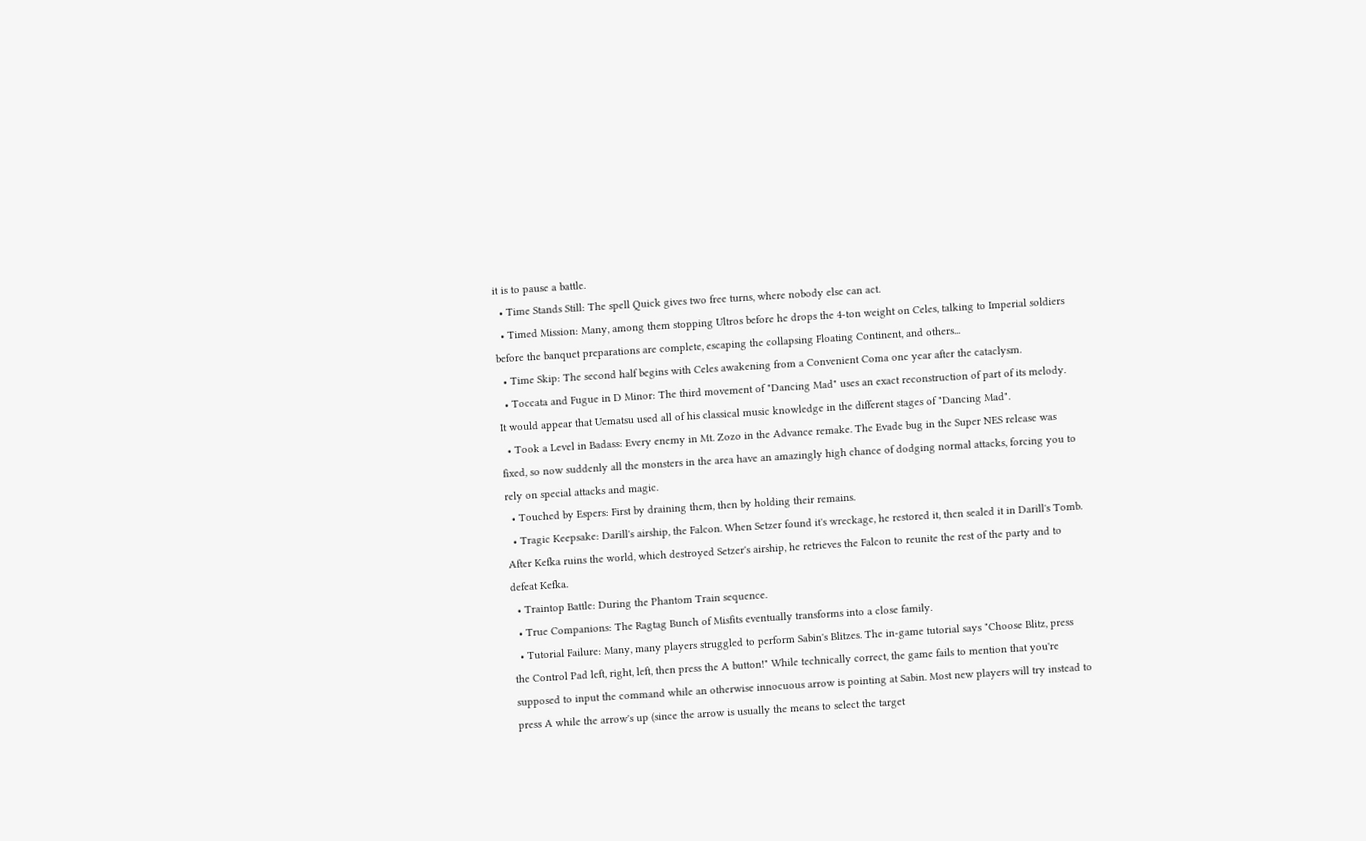it is to pause a battle.
  • Time Stands Still: The spell Quick gives two free turns, where nobody else can act.
  • Timed Mission: Many, among them stopping Ultros before he drops the 4-ton weight on Celes, talking to Imperial soldiers before the banquet preparations are complete, escaping the collapsing Floating Continent, and others...
  • Time Skip: The second half begins with Celes awakening from a Convenient Coma one year after the cataclysm.
  • Toccata and Fugue in D Minor: The third movement of "Dancing Mad" uses an exact reconstruction of part of its melody. It would appear that Uematsu used all of his classical music knowledge in the different stages of "Dancing Mad".
  • Took a Level in Badass: Every enemy in Mt. Zozo in the Advance remake. The Evade bug in the Super NES release was fixed, so now suddenly all the monsters in the area have an amazingly high chance of dodging normal attacks, forcing you to rely on special attacks and magic.
  • Touched by Espers: First by draining them, then by holding their remains.
  • Tragic Keepsake: Darill's airship, the Falcon. When Setzer found it's wreckage, he restored it, then sealed it in Darill's Tomb. After Kefka ruins the world, which destroyed Setzer's airship, he retrieves the Falcon to reunite the rest of the party and to defeat Kefka.
  • Traintop Battle: During the Phantom Train sequence.
  • True Companions: The Ragtag Bunch of Misfits eventually transforms into a close family.
  • Tutorial Failure: Many, many players struggled to perform Sabin's Blitzes. The in-game tutorial says "Choose Blitz, press the Control Pad left, right, left, then press the A button!" While technically correct, the game fails to mention that you're supposed to input the command while an otherwise innocuous arrow is pointing at Sabin. Most new players will try instead to press A while the arrow's up (since the arrow is usually the means to select the target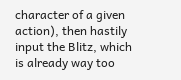character of a given action), then hastily input the Blitz, which is already way too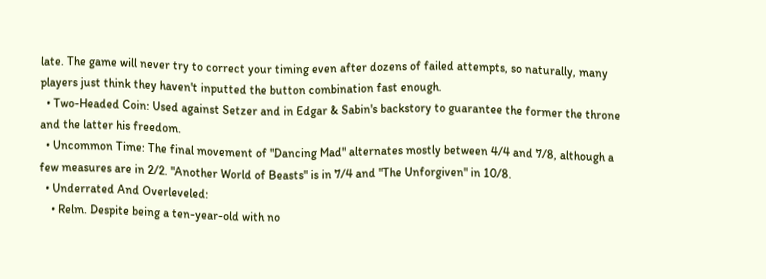late. The game will never try to correct your timing even after dozens of failed attempts, so naturally, many players just think they haven't inputted the button combination fast enough.
  • Two-Headed Coin: Used against Setzer and in Edgar & Sabin's backstory to guarantee the former the throne and the latter his freedom.
  • Uncommon Time: The final movement of "Dancing Mad" alternates mostly between 4/4 and 7/8, although a few measures are in 2/2. "Another World of Beasts" is in 7/4 and "The Unforgiven" in 10/8.
  • Underrated And Overleveled:
    • Relm. Despite being a ten-year-old with no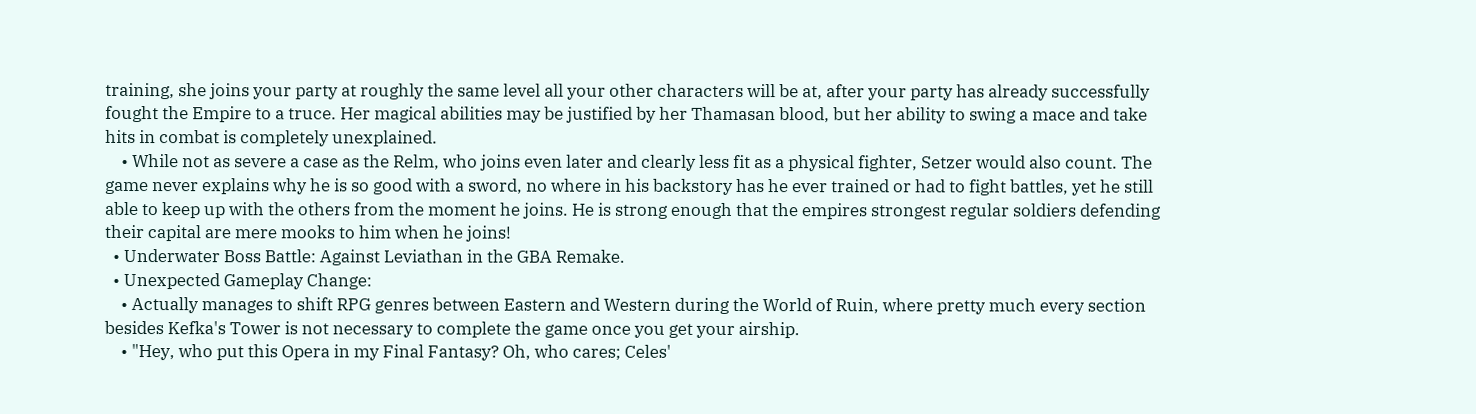training, she joins your party at roughly the same level all your other characters will be at, after your party has already successfully fought the Empire to a truce. Her magical abilities may be justified by her Thamasan blood, but her ability to swing a mace and take hits in combat is completely unexplained.
    • While not as severe a case as the Relm, who joins even later and clearly less fit as a physical fighter, Setzer would also count. The game never explains why he is so good with a sword, no where in his backstory has he ever trained or had to fight battles, yet he still able to keep up with the others from the moment he joins. He is strong enough that the empires strongest regular soldiers defending their capital are mere mooks to him when he joins!
  • Underwater Boss Battle: Against Leviathan in the GBA Remake.
  • Unexpected Gameplay Change:
    • Actually manages to shift RPG genres between Eastern and Western during the World of Ruin, where pretty much every section besides Kefka's Tower is not necessary to complete the game once you get your airship.
    • "Hey, who put this Opera in my Final Fantasy? Oh, who cares; Celes'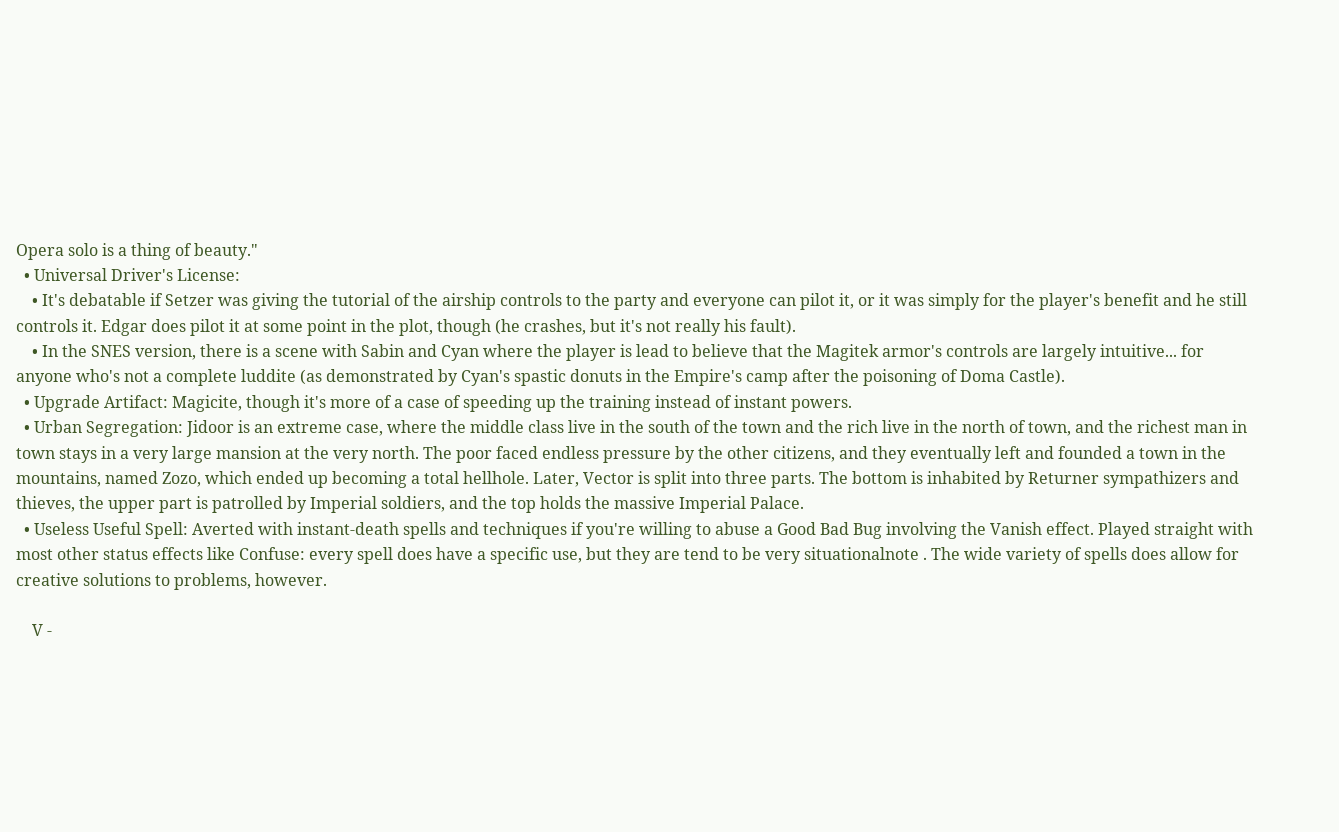Opera solo is a thing of beauty."
  • Universal Driver's License:
    • It's debatable if Setzer was giving the tutorial of the airship controls to the party and everyone can pilot it, or it was simply for the player's benefit and he still controls it. Edgar does pilot it at some point in the plot, though (he crashes, but it's not really his fault).
    • In the SNES version, there is a scene with Sabin and Cyan where the player is lead to believe that the Magitek armor's controls are largely intuitive... for anyone who's not a complete luddite (as demonstrated by Cyan's spastic donuts in the Empire's camp after the poisoning of Doma Castle).
  • Upgrade Artifact: Magicite, though it's more of a case of speeding up the training instead of instant powers.
  • Urban Segregation: Jidoor is an extreme case, where the middle class live in the south of the town and the rich live in the north of town, and the richest man in town stays in a very large mansion at the very north. The poor faced endless pressure by the other citizens, and they eventually left and founded a town in the mountains, named Zozo, which ended up becoming a total hellhole. Later, Vector is split into three parts. The bottom is inhabited by Returner sympathizers and thieves, the upper part is patrolled by Imperial soldiers, and the top holds the massive Imperial Palace.
  • Useless Useful Spell: Averted with instant-death spells and techniques if you're willing to abuse a Good Bad Bug involving the Vanish effect. Played straight with most other status effects like Confuse: every spell does have a specific use, but they are tend to be very situationalnote . The wide variety of spells does allow for creative solutions to problems, however.

    V -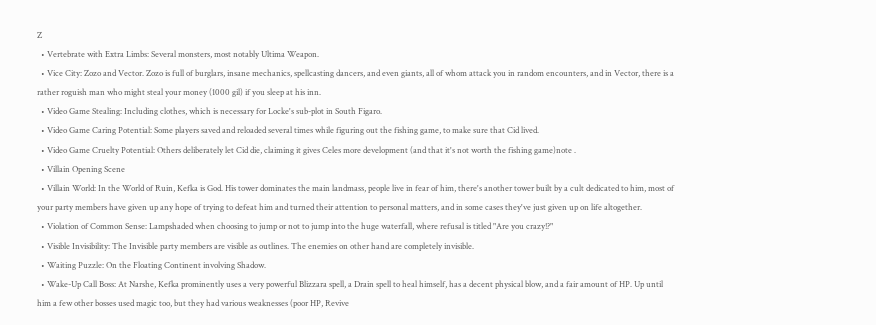Z
  • Vertebrate with Extra Limbs: Several monsters, most notably Ultima Weapon.
  • Vice City: Zozo and Vector. Zozo is full of burglars, insane mechanics, spellcasting dancers, and even giants, all of whom attack you in random encounters, and in Vector, there is a rather roguish man who might steal your money (1000 gil) if you sleep at his inn.
  • Video Game Stealing: Including clothes, which is necessary for Locke's sub-plot in South Figaro.
  • Video Game Caring Potential: Some players saved and reloaded several times while figuring out the fishing game, to make sure that Cid lived.
  • Video Game Cruelty Potential: Others deliberately let Cid die, claiming it gives Celes more development (and that it's not worth the fishing game)note .
  • Villain Opening Scene
  • Villain World: In the World of Ruin, Kefka is God. His tower dominates the main landmass, people live in fear of him, there's another tower built by a cult dedicated to him, most of your party members have given up any hope of trying to defeat him and turned their attention to personal matters, and in some cases they've just given up on life altogether.
  • Violation of Common Sense: Lampshaded when choosing to jump or not to jump into the huge waterfall, where refusal is titled "Are you crazy!?"
  • Visible Invisibility: The Invisible party members are visible as outlines. The enemies on other hand are completely invisible.
  • Waiting Puzzle: On the Floating Continent involving Shadow.
  • Wake-Up Call Boss: At Narshe, Kefka prominently uses a very powerful Blizzara spell, a Drain spell to heal himself, has a decent physical blow, and a fair amount of HP. Up until him a few other bosses used magic too, but they had various weaknesses (poor HP, Revive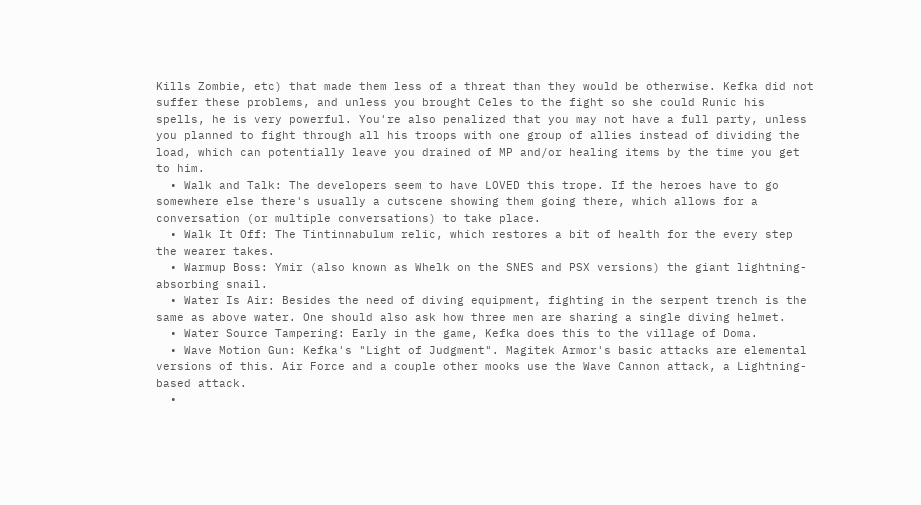Kills Zombie, etc) that made them less of a threat than they would be otherwise. Kefka did not suffer these problems, and unless you brought Celes to the fight so she could Runic his spells, he is very powerful. You're also penalized that you may not have a full party, unless you planned to fight through all his troops with one group of allies instead of dividing the load, which can potentially leave you drained of MP and/or healing items by the time you get to him.
  • Walk and Talk: The developers seem to have LOVED this trope. If the heroes have to go somewhere else there's usually a cutscene showing them going there, which allows for a conversation (or multiple conversations) to take place.
  • Walk It Off: The Tintinnabulum relic, which restores a bit of health for the every step the wearer takes.
  • Warmup Boss: Ymir (also known as Whelk on the SNES and PSX versions) the giant lightning-absorbing snail.
  • Water Is Air: Besides the need of diving equipment, fighting in the serpent trench is the same as above water. One should also ask how three men are sharing a single diving helmet.
  • Water Source Tampering: Early in the game, Kefka does this to the village of Doma.
  • Wave Motion Gun: Kefka's "Light of Judgment". Magitek Armor's basic attacks are elemental versions of this. Air Force and a couple other mooks use the Wave Cannon attack, a Lightning-based attack.
  •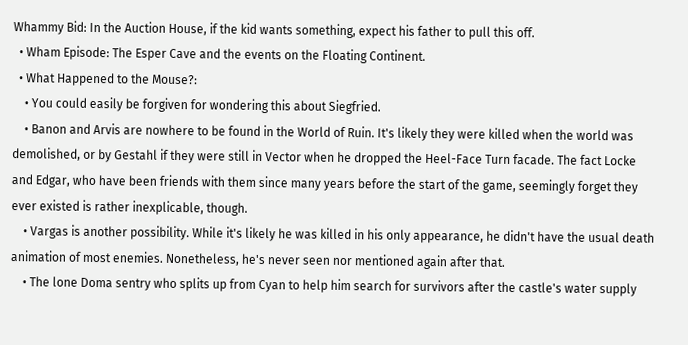Whammy Bid: In the Auction House, if the kid wants something, expect his father to pull this off.
  • Wham Episode: The Esper Cave and the events on the Floating Continent.
  • What Happened to the Mouse?:
    • You could easily be forgiven for wondering this about Siegfried.
    • Banon and Arvis are nowhere to be found in the World of Ruin. It's likely they were killed when the world was demolished, or by Gestahl if they were still in Vector when he dropped the Heel-Face Turn facade. The fact Locke and Edgar, who have been friends with them since many years before the start of the game, seemingly forget they ever existed is rather inexplicable, though.
    • Vargas is another possibility. While it's likely he was killed in his only appearance, he didn't have the usual death animation of most enemies. Nonetheless, he's never seen nor mentioned again after that.
    • The lone Doma sentry who splits up from Cyan to help him search for survivors after the castle's water supply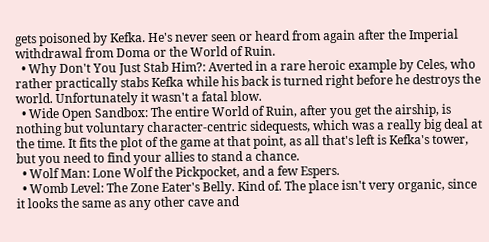gets poisoned by Kefka. He's never seen or heard from again after the Imperial withdrawal from Doma or the World of Ruin.
  • Why Don't You Just Stab Him?: Averted in a rare heroic example by Celes, who rather practically stabs Kefka while his back is turned right before he destroys the world. Unfortunately it wasn't a fatal blow.
  • Wide Open Sandbox: The entire World of Ruin, after you get the airship, is nothing but voluntary character-centric sidequests, which was a really big deal at the time. It fits the plot of the game at that point, as all that's left is Kefka's tower, but you need to find your allies to stand a chance.
  • Wolf Man: Lone Wolf the Pickpocket, and a few Espers.
  • Womb Level: The Zone Eater's Belly. Kind of. The place isn't very organic, since it looks the same as any other cave and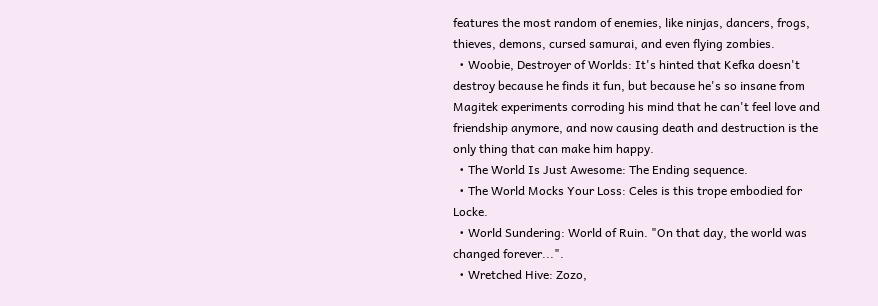features the most random of enemies, like ninjas, dancers, frogs, thieves, demons, cursed samurai, and even flying zombies.
  • Woobie, Destroyer of Worlds: It's hinted that Kefka doesn't destroy because he finds it fun, but because he's so insane from Magitek experiments corroding his mind that he can't feel love and friendship anymore, and now causing death and destruction is the only thing that can make him happy.
  • The World Is Just Awesome: The Ending sequence.
  • The World Mocks Your Loss: Celes is this trope embodied for Locke.
  • World Sundering: World of Ruin. "On that day, the world was changed forever...".
  • Wretched Hive: Zozo,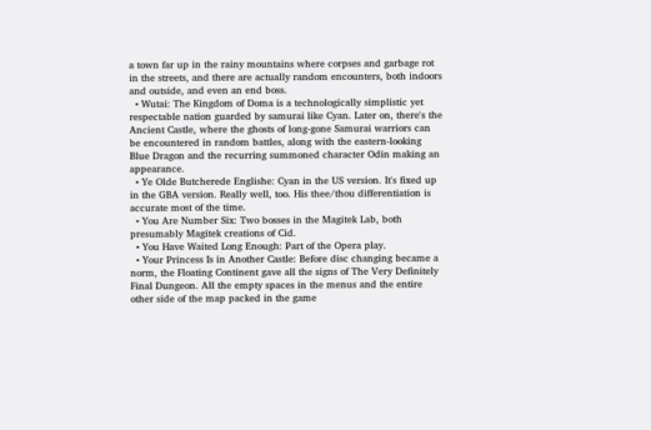a town far up in the rainy mountains where corpses and garbage rot in the streets, and there are actually random encounters, both indoors and outside, and even an end boss.
  • Wutai: The Kingdom of Doma is a technologically simplistic yet respectable nation guarded by samurai like Cyan. Later on, there's the Ancient Castle, where the ghosts of long-gone Samurai warriors can be encountered in random battles, along with the eastern-looking Blue Dragon and the recurring summoned character Odin making an appearance.
  • Ye Olde Butcherede Englishe: Cyan in the US version. It's fixed up in the GBA version. Really well, too. His thee/thou differentiation is accurate most of the time.
  • You Are Number Six: Two bosses in the Magitek Lab, both presumably Magitek creations of Cid.
  • You Have Waited Long Enough: Part of the Opera play.
  • Your Princess Is in Another Castle: Before disc changing became a norm, the Floating Continent gave all the signs of The Very Definitely Final Dungeon. All the empty spaces in the menus and the entire other side of the map packed in the game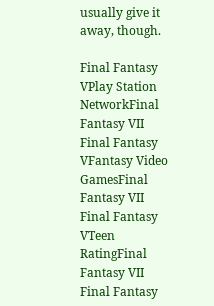usually give it away, though.

Final Fantasy VPlay Station NetworkFinal Fantasy VII
Final Fantasy VFantasy Video GamesFinal Fantasy VII
Final Fantasy VTeen RatingFinal Fantasy VII
Final Fantasy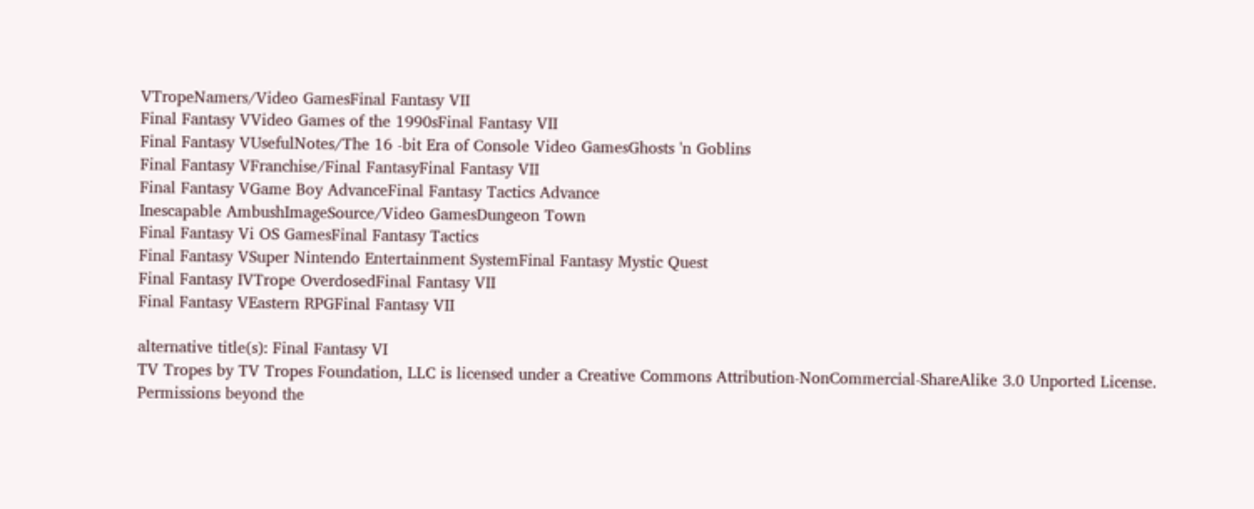VTropeNamers/Video GamesFinal Fantasy VII
Final Fantasy VVideo Games of the 1990sFinal Fantasy VII
Final Fantasy VUsefulNotes/The 16 -bit Era of Console Video GamesGhosts 'n Goblins
Final Fantasy VFranchise/Final FantasyFinal Fantasy VII
Final Fantasy VGame Boy AdvanceFinal Fantasy Tactics Advance
Inescapable AmbushImageSource/Video GamesDungeon Town
Final Fantasy Vi OS GamesFinal Fantasy Tactics
Final Fantasy VSuper Nintendo Entertainment SystemFinal Fantasy Mystic Quest
Final Fantasy IVTrope OverdosedFinal Fantasy VII
Final Fantasy VEastern RPGFinal Fantasy VII

alternative title(s): Final Fantasy VI
TV Tropes by TV Tropes Foundation, LLC is licensed under a Creative Commons Attribution-NonCommercial-ShareAlike 3.0 Unported License.
Permissions beyond the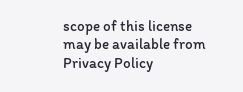scope of this license may be available from
Privacy Policy